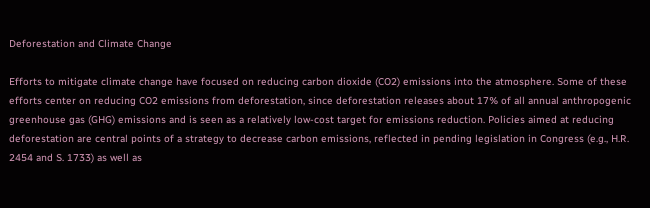Deforestation and Climate Change

Efforts to mitigate climate change have focused on reducing carbon dioxide (CO2) emissions into the atmosphere. Some of these efforts center on reducing CO2 emissions from deforestation, since deforestation releases about 17% of all annual anthropogenic greenhouse gas (GHG) emissions and is seen as a relatively low-cost target for emissions reduction. Policies aimed at reducing deforestation are central points of a strategy to decrease carbon emissions, reflected in pending legislation in Congress (e.g., H.R. 2454 and S. 1733) as well as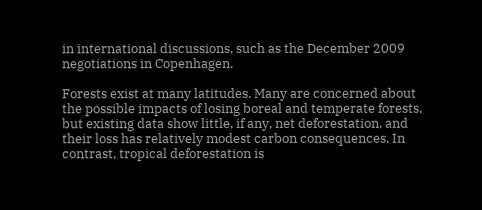in international discussions, such as the December 2009 negotiations in Copenhagen.

Forests exist at many latitudes. Many are concerned about the possible impacts of losing boreal and temperate forests, but existing data show little, if any, net deforestation, and their loss has relatively modest carbon consequences. In contrast, tropical deforestation is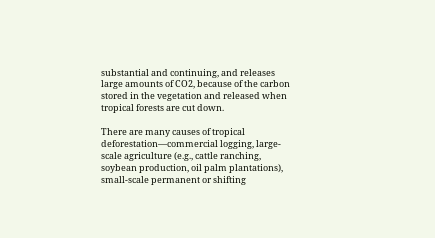substantial and continuing, and releases large amounts of CO2, because of the carbon stored in the vegetation and released when tropical forests are cut down.

There are many causes of tropical deforestation—commercial logging, large-scale agriculture (e.g., cattle ranching, soybean production, oil palm plantations), small-scale permanent or shifting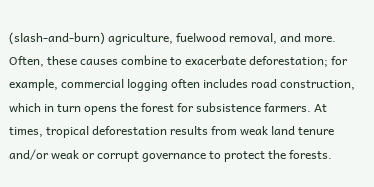(slash-and-burn) agriculture, fuelwood removal, and more. Often, these causes combine to exacerbate deforestation; for example, commercial logging often includes road construction, which in turn opens the forest for subsistence farmers. At times, tropical deforestation results from weak land tenure and/or weak or corrupt governance to protect the forests.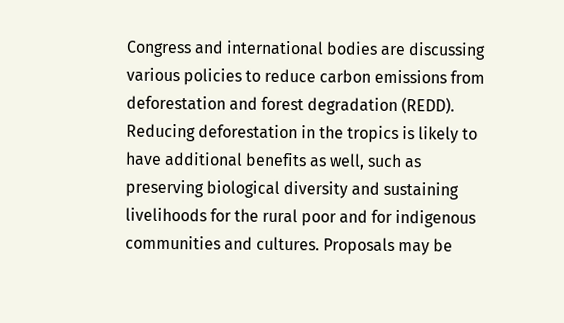Congress and international bodies are discussing various policies to reduce carbon emissions from deforestation and forest degradation (REDD). Reducing deforestation in the tropics is likely to have additional benefits as well, such as preserving biological diversity and sustaining livelihoods for the rural poor and for indigenous communities and cultures. Proposals may be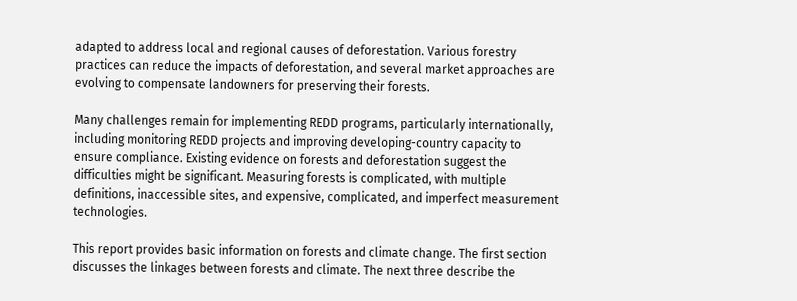adapted to address local and regional causes of deforestation. Various forestry practices can reduce the impacts of deforestation, and several market approaches are evolving to compensate landowners for preserving their forests.

Many challenges remain for implementing REDD programs, particularly internationally, including monitoring REDD projects and improving developing-country capacity to ensure compliance. Existing evidence on forests and deforestation suggest the difficulties might be significant. Measuring forests is complicated, with multiple definitions, inaccessible sites, and expensive, complicated, and imperfect measurement technologies.

This report provides basic information on forests and climate change. The first section discusses the linkages between forests and climate. The next three describe the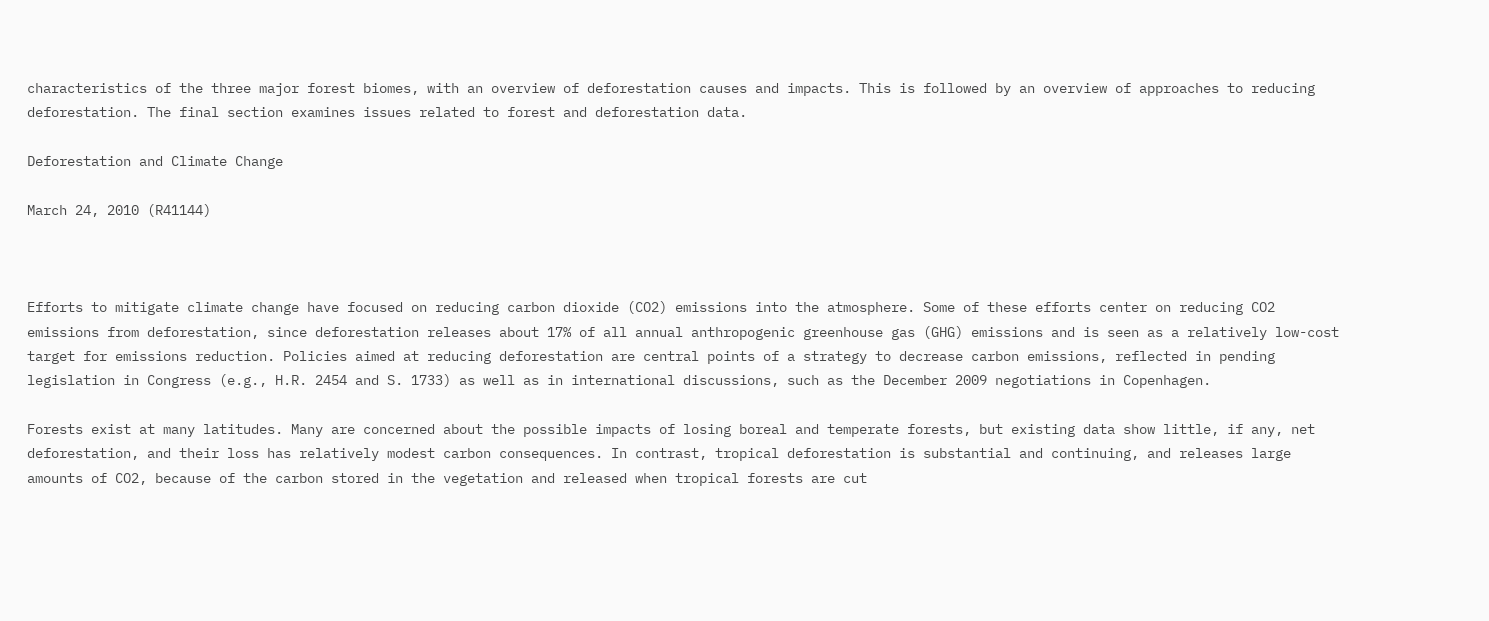characteristics of the three major forest biomes, with an overview of deforestation causes and impacts. This is followed by an overview of approaches to reducing deforestation. The final section examines issues related to forest and deforestation data.

Deforestation and Climate Change

March 24, 2010 (R41144)



Efforts to mitigate climate change have focused on reducing carbon dioxide (CO2) emissions into the atmosphere. Some of these efforts center on reducing CO2 emissions from deforestation, since deforestation releases about 17% of all annual anthropogenic greenhouse gas (GHG) emissions and is seen as a relatively low-cost target for emissions reduction. Policies aimed at reducing deforestation are central points of a strategy to decrease carbon emissions, reflected in pending legislation in Congress (e.g., H.R. 2454 and S. 1733) as well as in international discussions, such as the December 2009 negotiations in Copenhagen.

Forests exist at many latitudes. Many are concerned about the possible impacts of losing boreal and temperate forests, but existing data show little, if any, net deforestation, and their loss has relatively modest carbon consequences. In contrast, tropical deforestation is substantial and continuing, and releases large amounts of CO2, because of the carbon stored in the vegetation and released when tropical forests are cut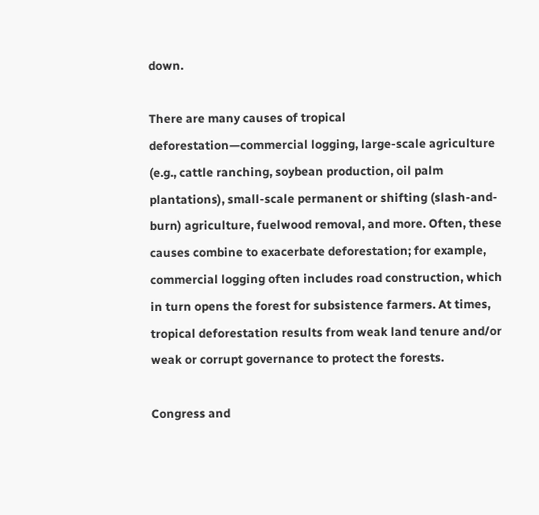down.

There are many causes of tropical deforestation—commercial logging, large-scale agriculture (e.g., cattle ranching, soybean production, oil palm plantations), small-scale permanent or shifting (slash-and-burn) agriculture, fuelwood removal, and more. Often, these causes combine to exacerbate deforestation; for example, commercial logging often includes road construction, which in turn opens the forest for subsistence farmers. At times, tropical deforestation results from weak land tenure and/or weak or corrupt governance to protect the forests.

Congress and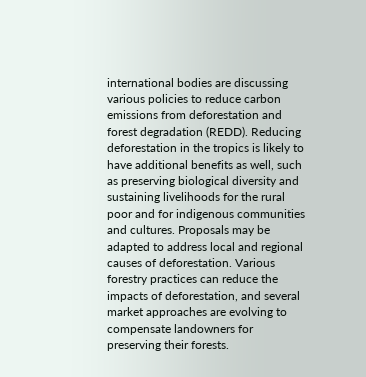international bodies are discussing various policies to reduce carbon emissions from deforestation and forest degradation (REDD). Reducing deforestation in the tropics is likely to have additional benefits as well, such as preserving biological diversity and sustaining livelihoods for the rural poor and for indigenous communities and cultures. Proposals may be adapted to address local and regional causes of deforestation. Various forestry practices can reduce the impacts of deforestation, and several market approaches are evolving to compensate landowners for preserving their forests.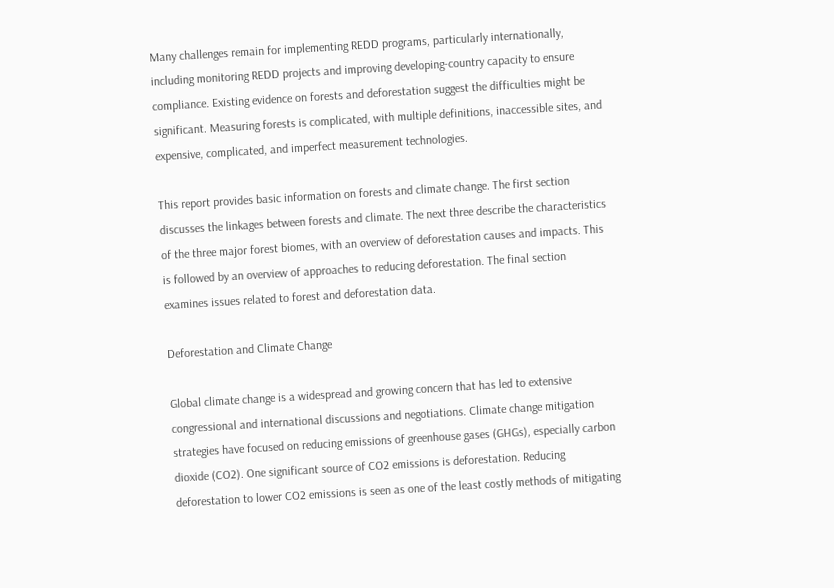Many challenges remain for implementing REDD programs, particularly internationally, including monitoring REDD projects and improving developing-country capacity to ensure compliance. Existing evidence on forests and deforestation suggest the difficulties might be significant. Measuring forests is complicated, with multiple definitions, inaccessible sites, and expensive, complicated, and imperfect measurement technologies.

This report provides basic information on forests and climate change. The first section discusses the linkages between forests and climate. The next three describe the characteristics of the three major forest biomes, with an overview of deforestation causes and impacts. This is followed by an overview of approaches to reducing deforestation. The final section examines issues related to forest and deforestation data.

Deforestation and Climate Change

Global climate change is a widespread and growing concern that has led to extensive congressional and international discussions and negotiations. Climate change mitigation strategies have focused on reducing emissions of greenhouse gases (GHGs), especially carbon dioxide (CO2). One significant source of CO2 emissions is deforestation. Reducing deforestation to lower CO2 emissions is seen as one of the least costly methods of mitigating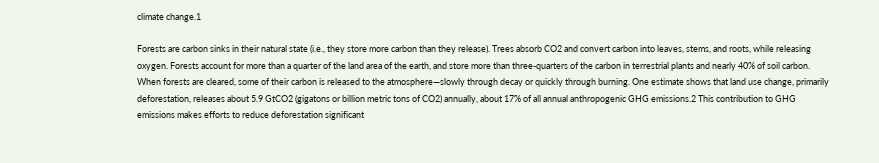climate change.1

Forests are carbon sinks in their natural state (i.e., they store more carbon than they release). Trees absorb CO2 and convert carbon into leaves, stems, and roots, while releasing oxygen. Forests account for more than a quarter of the land area of the earth, and store more than three-quarters of the carbon in terrestrial plants and nearly 40% of soil carbon. When forests are cleared, some of their carbon is released to the atmosphere—slowly through decay or quickly through burning. One estimate shows that land use change, primarily deforestation, releases about 5.9 GtCO2 (gigatons or billion metric tons of CO2) annually, about 17% of all annual anthropogenic GHG emissions.2 This contribution to GHG emissions makes efforts to reduce deforestation significant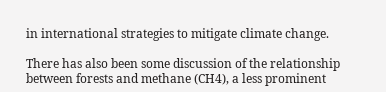in international strategies to mitigate climate change.

There has also been some discussion of the relationship between forests and methane (CH4), a less prominent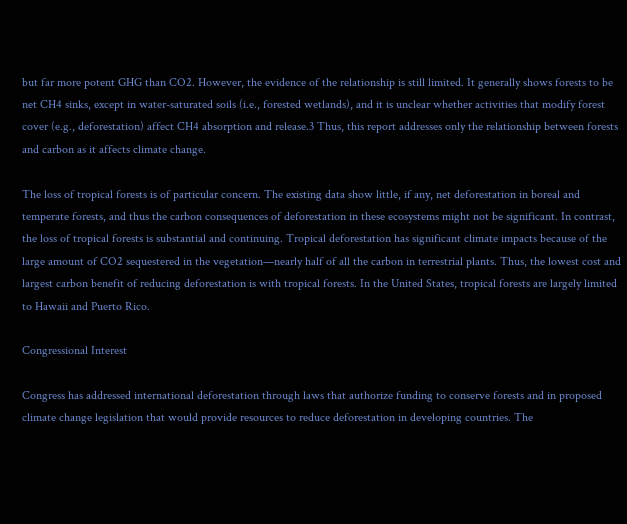but far more potent GHG than CO2. However, the evidence of the relationship is still limited. It generally shows forests to be net CH4 sinks, except in water-saturated soils (i.e., forested wetlands), and it is unclear whether activities that modify forest cover (e.g., deforestation) affect CH4 absorption and release.3 Thus, this report addresses only the relationship between forests and carbon as it affects climate change.

The loss of tropical forests is of particular concern. The existing data show little, if any, net deforestation in boreal and temperate forests, and thus the carbon consequences of deforestation in these ecosystems might not be significant. In contrast, the loss of tropical forests is substantial and continuing. Tropical deforestation has significant climate impacts because of the large amount of CO2 sequestered in the vegetation—nearly half of all the carbon in terrestrial plants. Thus, the lowest cost and largest carbon benefit of reducing deforestation is with tropical forests. In the United States, tropical forests are largely limited to Hawaii and Puerto Rico.

Congressional Interest

Congress has addressed international deforestation through laws that authorize funding to conserve forests and in proposed climate change legislation that would provide resources to reduce deforestation in developing countries. The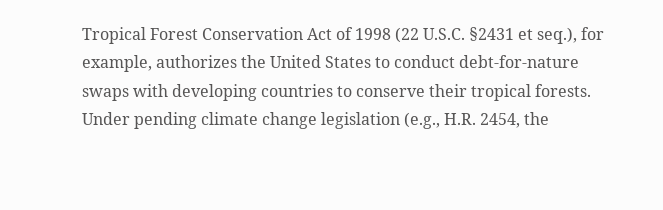Tropical Forest Conservation Act of 1998 (22 U.S.C. §2431 et seq.), for example, authorizes the United States to conduct debt-for-nature swaps with developing countries to conserve their tropical forests. Under pending climate change legislation (e.g., H.R. 2454, the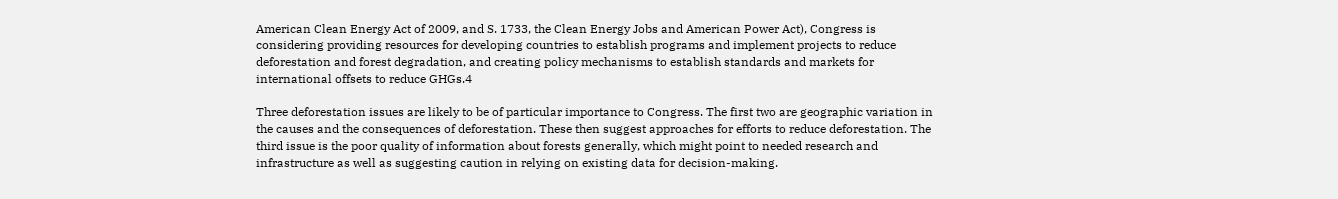American Clean Energy Act of 2009, and S. 1733, the Clean Energy Jobs and American Power Act), Congress is considering providing resources for developing countries to establish programs and implement projects to reduce deforestation and forest degradation, and creating policy mechanisms to establish standards and markets for international offsets to reduce GHGs.4

Three deforestation issues are likely to be of particular importance to Congress. The first two are geographic variation in the causes and the consequences of deforestation. These then suggest approaches for efforts to reduce deforestation. The third issue is the poor quality of information about forests generally, which might point to needed research and infrastructure as well as suggesting caution in relying on existing data for decision-making.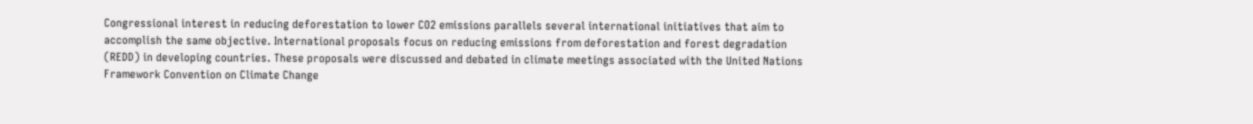Congressional interest in reducing deforestation to lower CO2 emissions parallels several international initiatives that aim to accomplish the same objective. International proposals focus on reducing emissions from deforestation and forest degradation (REDD) in developing countries. These proposals were discussed and debated in climate meetings associated with the United Nations Framework Convention on Climate Change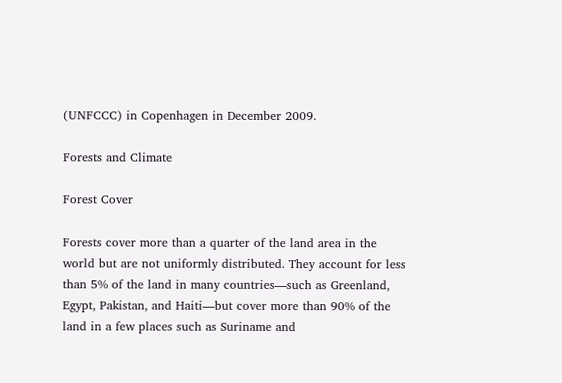(UNFCCC) in Copenhagen in December 2009.

Forests and Climate

Forest Cover

Forests cover more than a quarter of the land area in the world but are not uniformly distributed. They account for less than 5% of the land in many countries—such as Greenland, Egypt, Pakistan, and Haiti—but cover more than 90% of the land in a few places such as Suriname and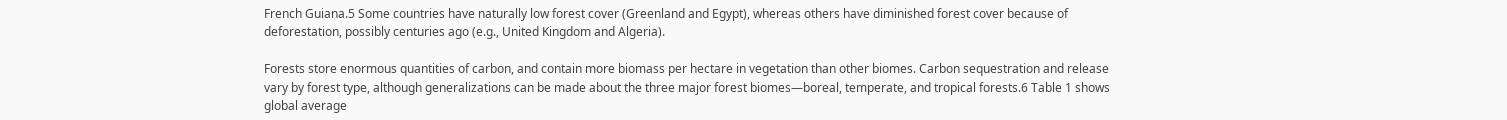French Guiana.5 Some countries have naturally low forest cover (Greenland and Egypt), whereas others have diminished forest cover because of deforestation, possibly centuries ago (e.g., United Kingdom and Algeria).

Forests store enormous quantities of carbon, and contain more biomass per hectare in vegetation than other biomes. Carbon sequestration and release vary by forest type, although generalizations can be made about the three major forest biomes—boreal, temperate, and tropical forests.6 Table 1 shows global average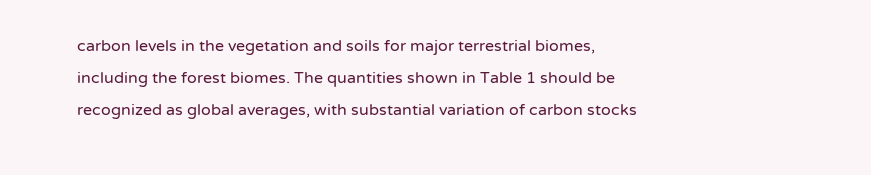carbon levels in the vegetation and soils for major terrestrial biomes, including the forest biomes. The quantities shown in Table 1 should be recognized as global averages, with substantial variation of carbon stocks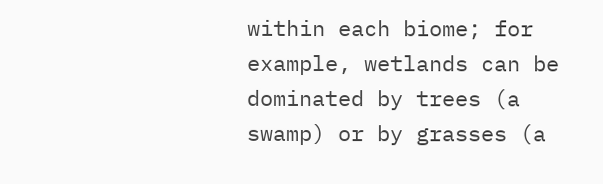within each biome; for example, wetlands can be dominated by trees (a swamp) or by grasses (a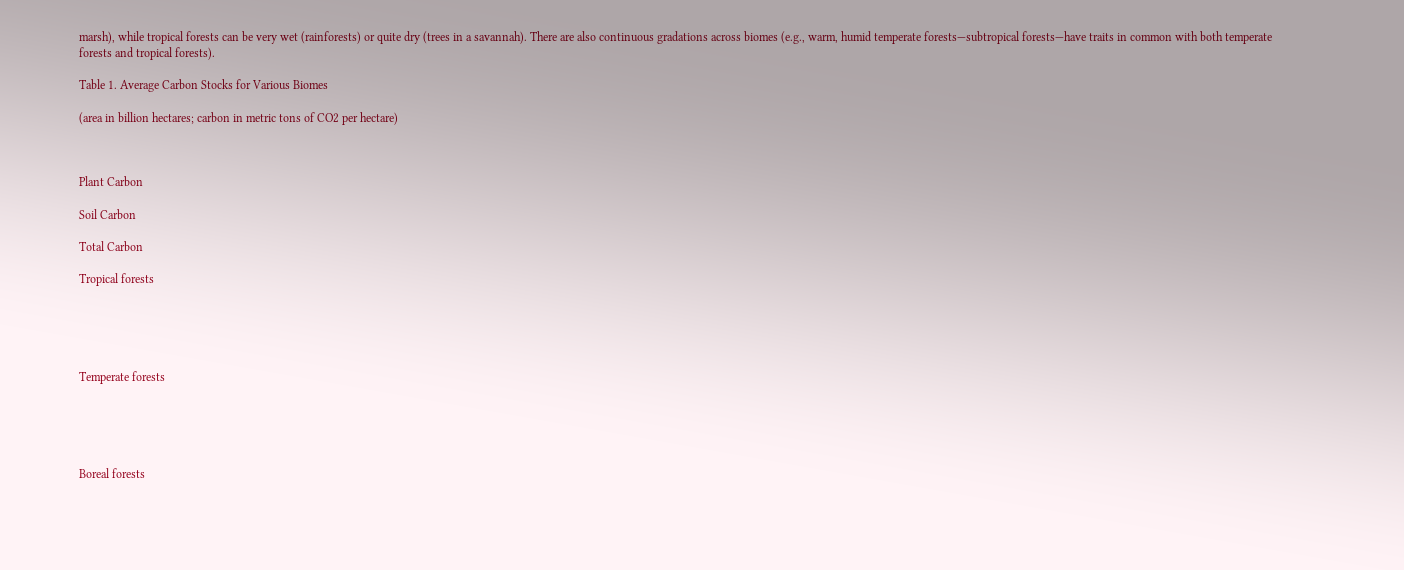marsh), while tropical forests can be very wet (rainforests) or quite dry (trees in a savannah). There are also continuous gradations across biomes (e.g., warm, humid temperate forests—subtropical forests—have traits in common with both temperate forests and tropical forests).

Table 1. Average Carbon Stocks for Various Biomes

(area in billion hectares; carbon in metric tons of CO2 per hectare)



Plant Carbon

Soil Carbon

Total Carbon

Tropical forests





Temperate forests





Boreal forests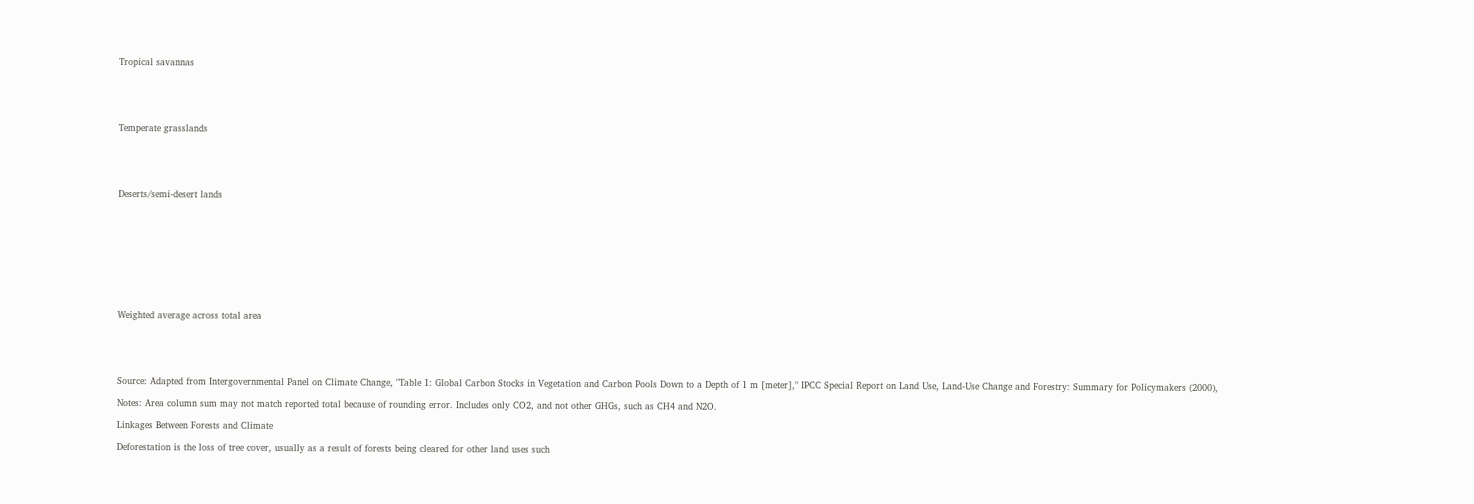Tropical savannas





Temperate grasslands





Deserts/semi-desert lands










Weighted average across total area





Source: Adapted from Intergovernmental Panel on Climate Change, "Table 1: Global Carbon Stocks in Vegetation and Carbon Pools Down to a Depth of 1 m [meter]," IPCC Special Report on Land Use, Land-Use Change and Forestry: Summary for Policymakers (2000),

Notes: Area column sum may not match reported total because of rounding error. Includes only CO2, and not other GHGs, such as CH4 and N2O.

Linkages Between Forests and Climate

Deforestation is the loss of tree cover, usually as a result of forests being cleared for other land uses such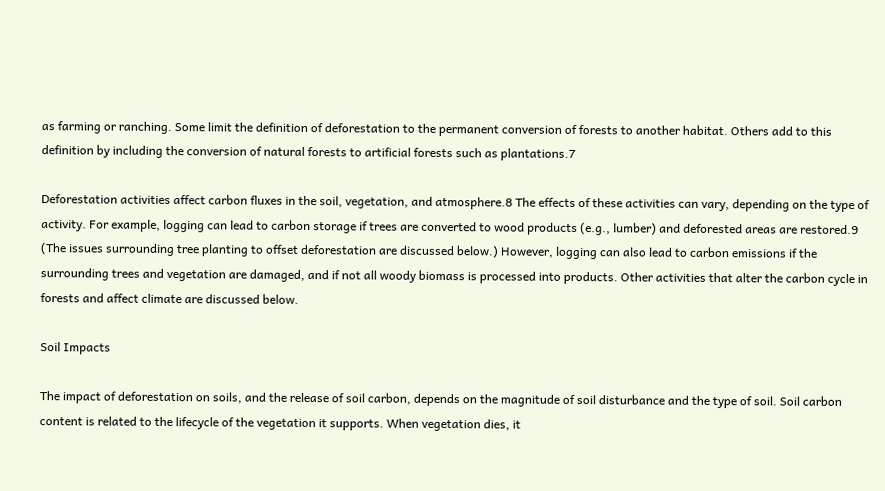as farming or ranching. Some limit the definition of deforestation to the permanent conversion of forests to another habitat. Others add to this definition by including the conversion of natural forests to artificial forests such as plantations.7

Deforestation activities affect carbon fluxes in the soil, vegetation, and atmosphere.8 The effects of these activities can vary, depending on the type of activity. For example, logging can lead to carbon storage if trees are converted to wood products (e.g., lumber) and deforested areas are restored.9 (The issues surrounding tree planting to offset deforestation are discussed below.) However, logging can also lead to carbon emissions if the surrounding trees and vegetation are damaged, and if not all woody biomass is processed into products. Other activities that alter the carbon cycle in forests and affect climate are discussed below.

Soil Impacts

The impact of deforestation on soils, and the release of soil carbon, depends on the magnitude of soil disturbance and the type of soil. Soil carbon content is related to the lifecycle of the vegetation it supports. When vegetation dies, it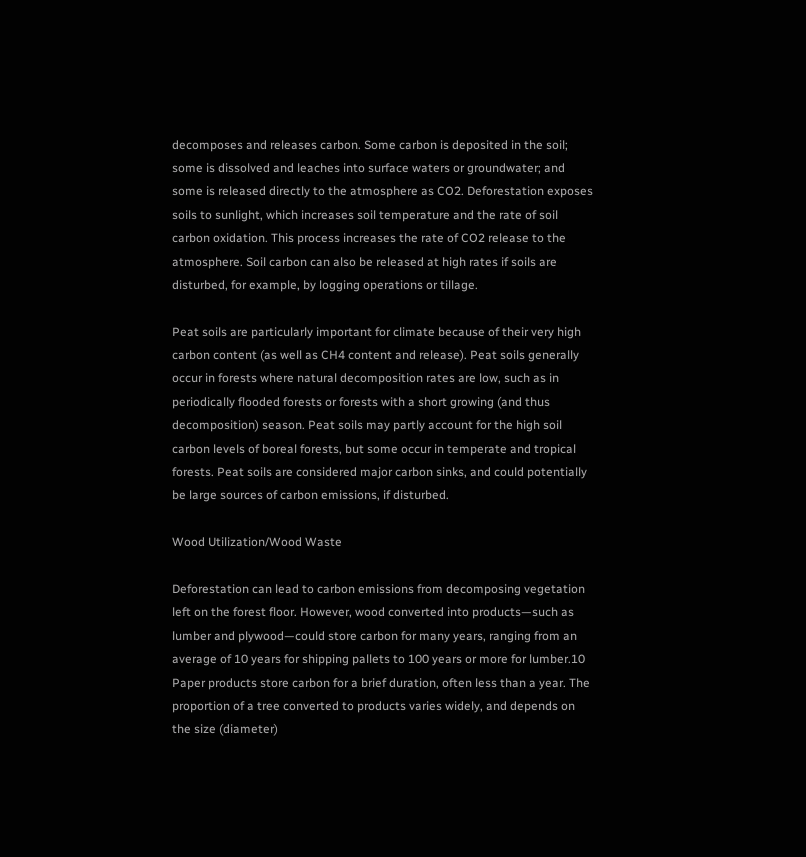decomposes and releases carbon. Some carbon is deposited in the soil; some is dissolved and leaches into surface waters or groundwater; and some is released directly to the atmosphere as CO2. Deforestation exposes soils to sunlight, which increases soil temperature and the rate of soil carbon oxidation. This process increases the rate of CO2 release to the atmosphere. Soil carbon can also be released at high rates if soils are disturbed, for example, by logging operations or tillage.

Peat soils are particularly important for climate because of their very high carbon content (as well as CH4 content and release). Peat soils generally occur in forests where natural decomposition rates are low, such as in periodically flooded forests or forests with a short growing (and thus decomposition) season. Peat soils may partly account for the high soil carbon levels of boreal forests, but some occur in temperate and tropical forests. Peat soils are considered major carbon sinks, and could potentially be large sources of carbon emissions, if disturbed.

Wood Utilization/Wood Waste

Deforestation can lead to carbon emissions from decomposing vegetation left on the forest floor. However, wood converted into products—such as lumber and plywood—could store carbon for many years, ranging from an average of 10 years for shipping pallets to 100 years or more for lumber.10 Paper products store carbon for a brief duration, often less than a year. The proportion of a tree converted to products varies widely, and depends on the size (diameter)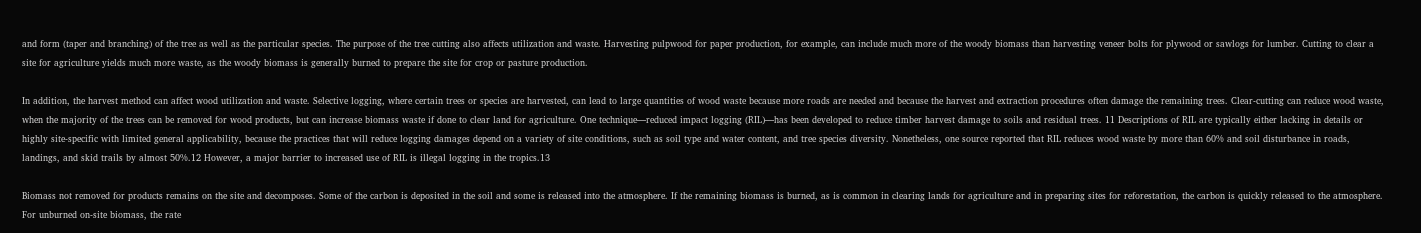and form (taper and branching) of the tree as well as the particular species. The purpose of the tree cutting also affects utilization and waste. Harvesting pulpwood for paper production, for example, can include much more of the woody biomass than harvesting veneer bolts for plywood or sawlogs for lumber. Cutting to clear a site for agriculture yields much more waste, as the woody biomass is generally burned to prepare the site for crop or pasture production.

In addition, the harvest method can affect wood utilization and waste. Selective logging, where certain trees or species are harvested, can lead to large quantities of wood waste because more roads are needed and because the harvest and extraction procedures often damage the remaining trees. Clear-cutting can reduce wood waste, when the majority of the trees can be removed for wood products, but can increase biomass waste if done to clear land for agriculture. One technique—reduced impact logging (RIL)—has been developed to reduce timber harvest damage to soils and residual trees. 11 Descriptions of RIL are typically either lacking in details or highly site-specific with limited general applicability, because the practices that will reduce logging damages depend on a variety of site conditions, such as soil type and water content, and tree species diversity. Nonetheless, one source reported that RIL reduces wood waste by more than 60% and soil disturbance in roads, landings, and skid trails by almost 50%.12 However, a major barrier to increased use of RIL is illegal logging in the tropics.13

Biomass not removed for products remains on the site and decomposes. Some of the carbon is deposited in the soil and some is released into the atmosphere. If the remaining biomass is burned, as is common in clearing lands for agriculture and in preparing sites for reforestation, the carbon is quickly released to the atmosphere. For unburned on-site biomass, the rate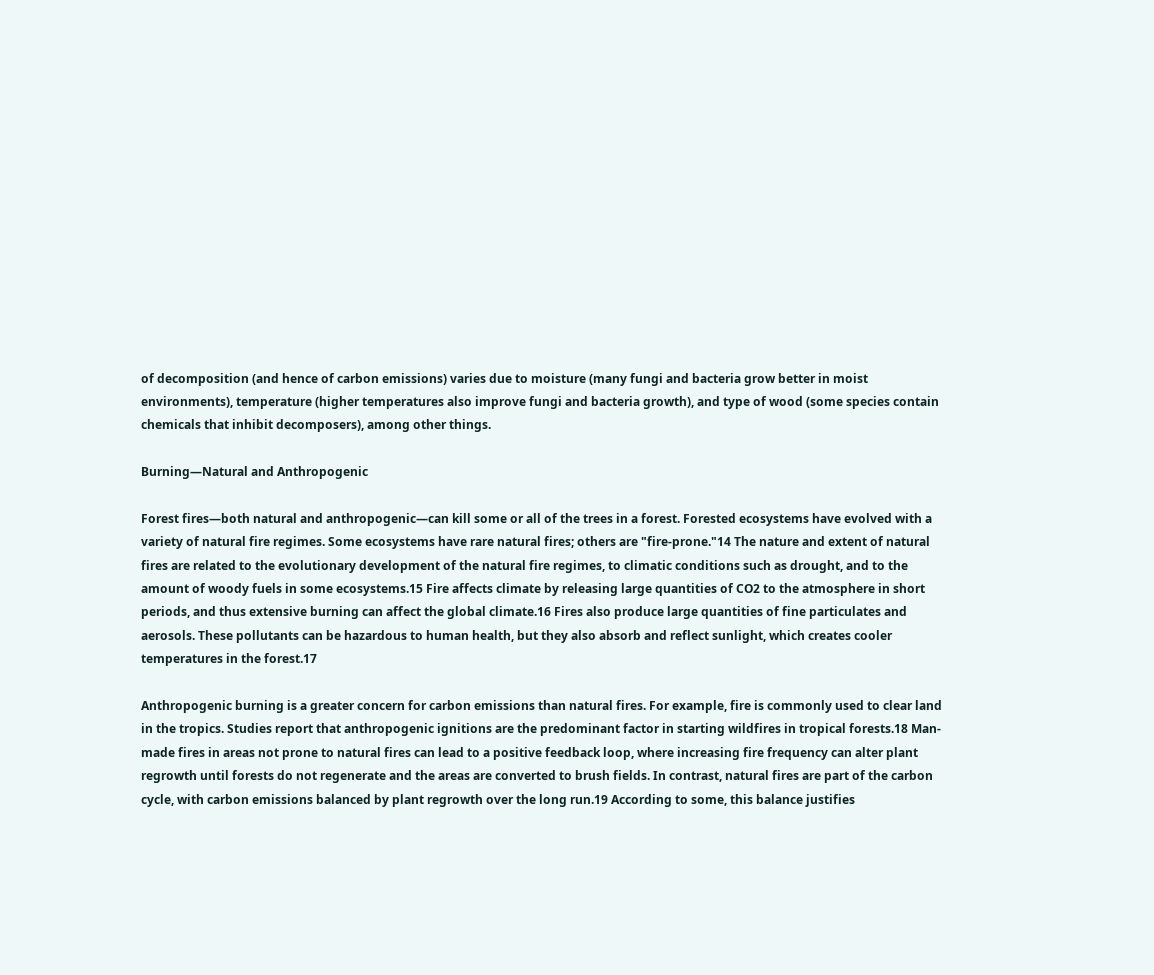of decomposition (and hence of carbon emissions) varies due to moisture (many fungi and bacteria grow better in moist environments), temperature (higher temperatures also improve fungi and bacteria growth), and type of wood (some species contain chemicals that inhibit decomposers), among other things.

Burning—Natural and Anthropogenic

Forest fires—both natural and anthropogenic—can kill some or all of the trees in a forest. Forested ecosystems have evolved with a variety of natural fire regimes. Some ecosystems have rare natural fires; others are "fire-prone."14 The nature and extent of natural fires are related to the evolutionary development of the natural fire regimes, to climatic conditions such as drought, and to the amount of woody fuels in some ecosystems.15 Fire affects climate by releasing large quantities of CO2 to the atmosphere in short periods, and thus extensive burning can affect the global climate.16 Fires also produce large quantities of fine particulates and aerosols. These pollutants can be hazardous to human health, but they also absorb and reflect sunlight, which creates cooler temperatures in the forest.17

Anthropogenic burning is a greater concern for carbon emissions than natural fires. For example, fire is commonly used to clear land in the tropics. Studies report that anthropogenic ignitions are the predominant factor in starting wildfires in tropical forests.18 Man-made fires in areas not prone to natural fires can lead to a positive feedback loop, where increasing fire frequency can alter plant regrowth until forests do not regenerate and the areas are converted to brush fields. In contrast, natural fires are part of the carbon cycle, with carbon emissions balanced by plant regrowth over the long run.19 According to some, this balance justifies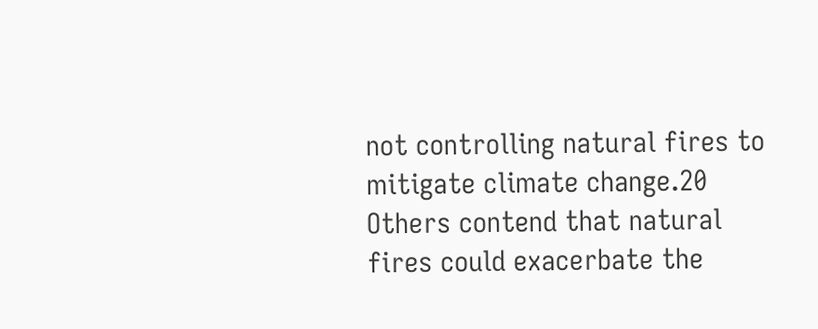not controlling natural fires to mitigate climate change.20 Others contend that natural fires could exacerbate the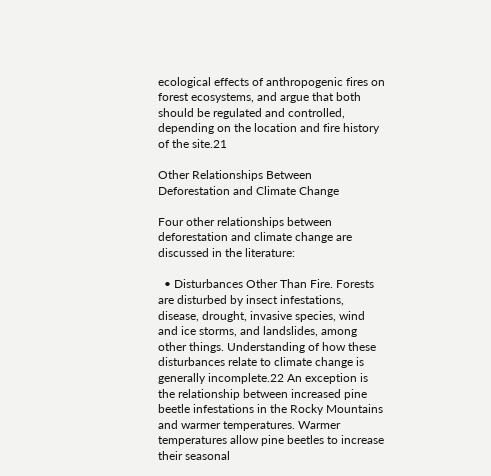ecological effects of anthropogenic fires on forest ecosystems, and argue that both should be regulated and controlled, depending on the location and fire history of the site.21

Other Relationships Between Deforestation and Climate Change

Four other relationships between deforestation and climate change are discussed in the literature:

  • Disturbances Other Than Fire. Forests are disturbed by insect infestations, disease, drought, invasive species, wind and ice storms, and landslides, among other things. Understanding of how these disturbances relate to climate change is generally incomplete.22 An exception is the relationship between increased pine beetle infestations in the Rocky Mountains and warmer temperatures. Warmer temperatures allow pine beetles to increase their seasonal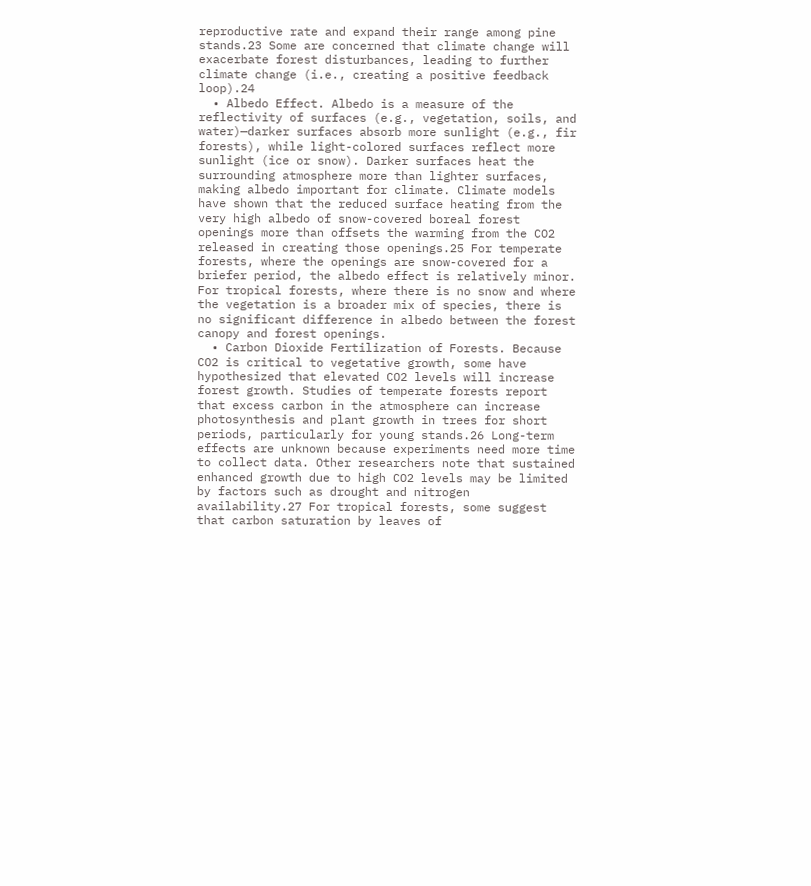reproductive rate and expand their range among pine stands.23 Some are concerned that climate change will exacerbate forest disturbances, leading to further climate change (i.e., creating a positive feedback loop).24
  • Albedo Effect. Albedo is a measure of the reflectivity of surfaces (e.g., vegetation, soils, and water)—darker surfaces absorb more sunlight (e.g., fir forests), while light-colored surfaces reflect more sunlight (ice or snow). Darker surfaces heat the surrounding atmosphere more than lighter surfaces, making albedo important for climate. Climate models have shown that the reduced surface heating from the very high albedo of snow-covered boreal forest openings more than offsets the warming from the CO2 released in creating those openings.25 For temperate forests, where the openings are snow-covered for a briefer period, the albedo effect is relatively minor. For tropical forests, where there is no snow and where the vegetation is a broader mix of species, there is no significant difference in albedo between the forest canopy and forest openings.
  • Carbon Dioxide Fertilization of Forests. Because CO2 is critical to vegetative growth, some have hypothesized that elevated CO2 levels will increase forest growth. Studies of temperate forests report that excess carbon in the atmosphere can increase photosynthesis and plant growth in trees for short periods, particularly for young stands.26 Long-term effects are unknown because experiments need more time to collect data. Other researchers note that sustained enhanced growth due to high CO2 levels may be limited by factors such as drought and nitrogen availability.27 For tropical forests, some suggest that carbon saturation by leaves of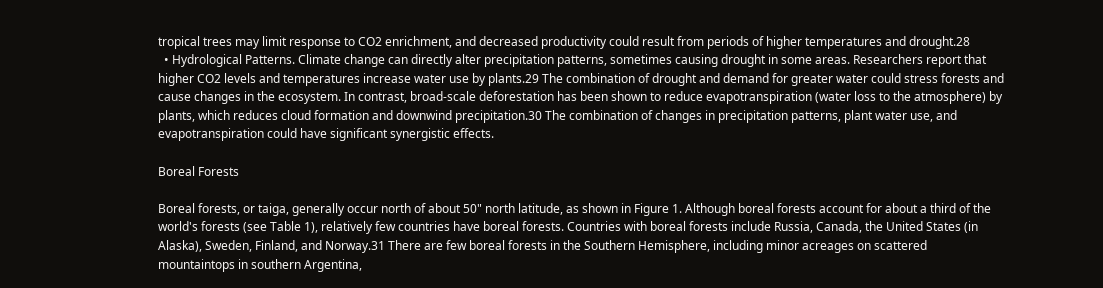tropical trees may limit response to CO2 enrichment, and decreased productivity could result from periods of higher temperatures and drought.28
  • Hydrological Patterns. Climate change can directly alter precipitation patterns, sometimes causing drought in some areas. Researchers report that higher CO2 levels and temperatures increase water use by plants.29 The combination of drought and demand for greater water could stress forests and cause changes in the ecosystem. In contrast, broad-scale deforestation has been shown to reduce evapotranspiration (water loss to the atmosphere) by plants, which reduces cloud formation and downwind precipitation.30 The combination of changes in precipitation patterns, plant water use, and evapotranspiration could have significant synergistic effects.

Boreal Forests

Boreal forests, or taiga, generally occur north of about 50" north latitude, as shown in Figure 1. Although boreal forests account for about a third of the world's forests (see Table 1), relatively few countries have boreal forests. Countries with boreal forests include Russia, Canada, the United States (in Alaska), Sweden, Finland, and Norway.31 There are few boreal forests in the Southern Hemisphere, including minor acreages on scattered mountaintops in southern Argentina,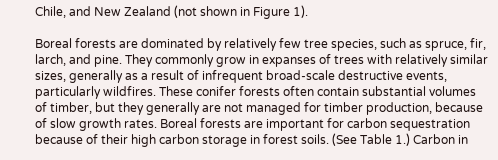Chile, and New Zealand (not shown in Figure 1).

Boreal forests are dominated by relatively few tree species, such as spruce, fir, larch, and pine. They commonly grow in expanses of trees with relatively similar sizes, generally as a result of infrequent broad-scale destructive events, particularly wildfires. These conifer forests often contain substantial volumes of timber, but they generally are not managed for timber production, because of slow growth rates. Boreal forests are important for carbon sequestration because of their high carbon storage in forest soils. (See Table 1.) Carbon in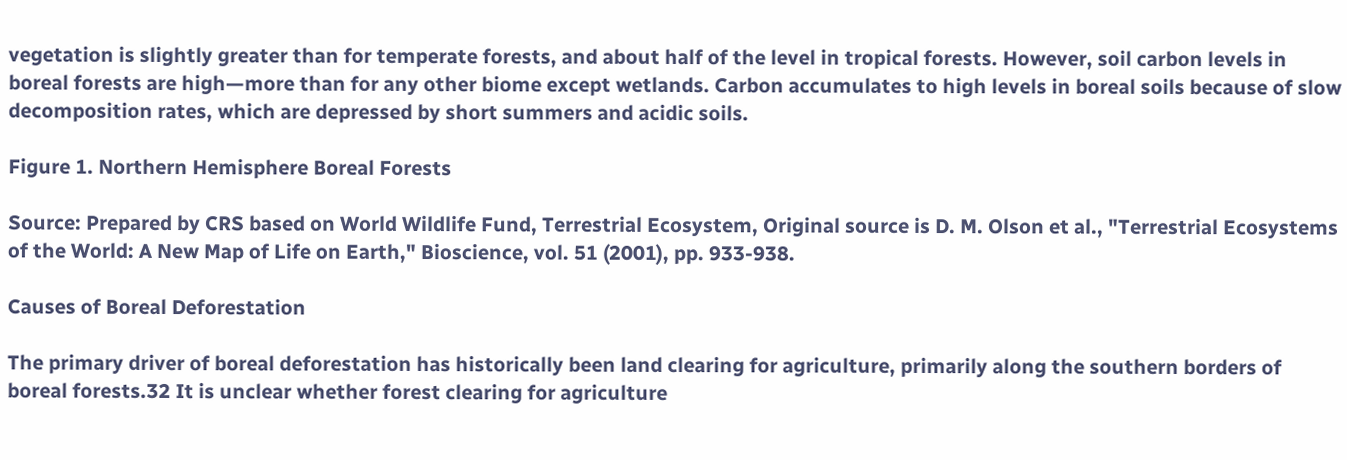vegetation is slightly greater than for temperate forests, and about half of the level in tropical forests. However, soil carbon levels in boreal forests are high—more than for any other biome except wetlands. Carbon accumulates to high levels in boreal soils because of slow decomposition rates, which are depressed by short summers and acidic soils.

Figure 1. Northern Hemisphere Boreal Forests

Source: Prepared by CRS based on World Wildlife Fund, Terrestrial Ecosystem, Original source is D. M. Olson et al., "Terrestrial Ecosystems of the World: A New Map of Life on Earth," Bioscience, vol. 51 (2001), pp. 933-938.

Causes of Boreal Deforestation

The primary driver of boreal deforestation has historically been land clearing for agriculture, primarily along the southern borders of boreal forests.32 It is unclear whether forest clearing for agriculture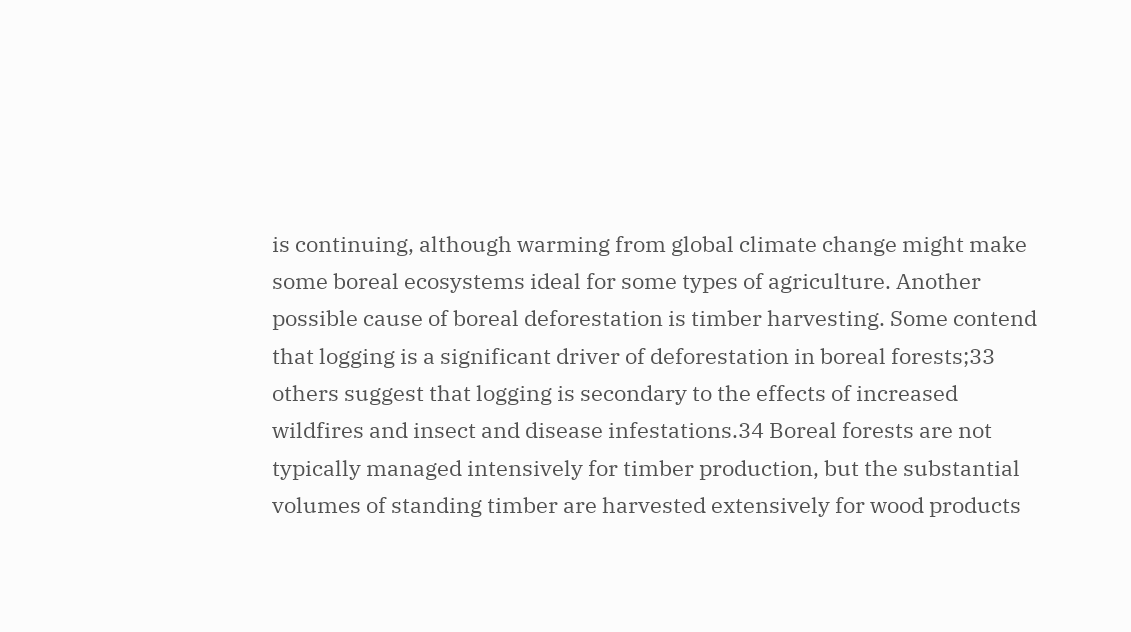is continuing, although warming from global climate change might make some boreal ecosystems ideal for some types of agriculture. Another possible cause of boreal deforestation is timber harvesting. Some contend that logging is a significant driver of deforestation in boreal forests;33 others suggest that logging is secondary to the effects of increased wildfires and insect and disease infestations.34 Boreal forests are not typically managed intensively for timber production, but the substantial volumes of standing timber are harvested extensively for wood products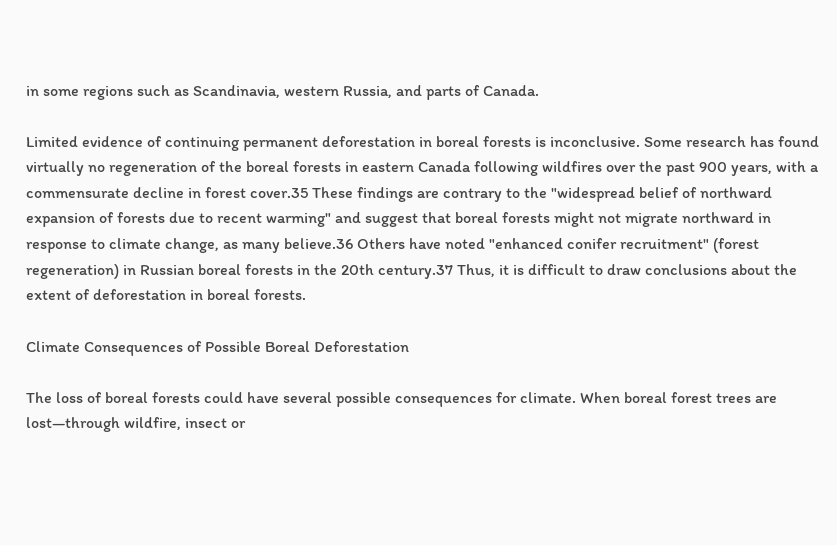in some regions such as Scandinavia, western Russia, and parts of Canada.

Limited evidence of continuing permanent deforestation in boreal forests is inconclusive. Some research has found virtually no regeneration of the boreal forests in eastern Canada following wildfires over the past 900 years, with a commensurate decline in forest cover.35 These findings are contrary to the "widespread belief of northward expansion of forests due to recent warming" and suggest that boreal forests might not migrate northward in response to climate change, as many believe.36 Others have noted "enhanced conifer recruitment" (forest regeneration) in Russian boreal forests in the 20th century.37 Thus, it is difficult to draw conclusions about the extent of deforestation in boreal forests.

Climate Consequences of Possible Boreal Deforestation

The loss of boreal forests could have several possible consequences for climate. When boreal forest trees are lost—through wildfire, insect or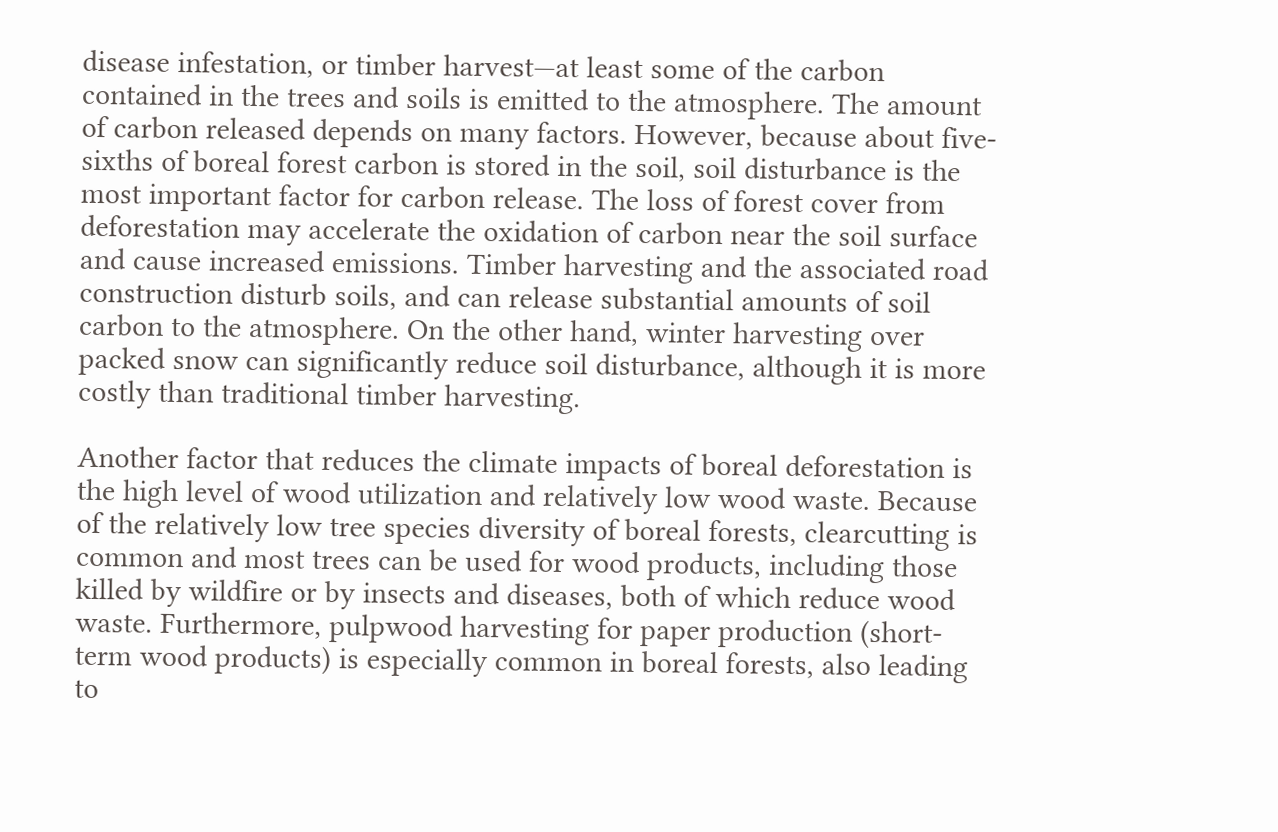disease infestation, or timber harvest—at least some of the carbon contained in the trees and soils is emitted to the atmosphere. The amount of carbon released depends on many factors. However, because about five-sixths of boreal forest carbon is stored in the soil, soil disturbance is the most important factor for carbon release. The loss of forest cover from deforestation may accelerate the oxidation of carbon near the soil surface and cause increased emissions. Timber harvesting and the associated road construction disturb soils, and can release substantial amounts of soil carbon to the atmosphere. On the other hand, winter harvesting over packed snow can significantly reduce soil disturbance, although it is more costly than traditional timber harvesting.

Another factor that reduces the climate impacts of boreal deforestation is the high level of wood utilization and relatively low wood waste. Because of the relatively low tree species diversity of boreal forests, clearcutting is common and most trees can be used for wood products, including those killed by wildfire or by insects and diseases, both of which reduce wood waste. Furthermore, pulpwood harvesting for paper production (short-term wood products) is especially common in boreal forests, also leading to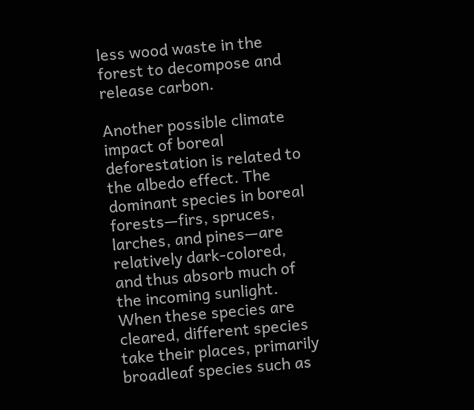less wood waste in the forest to decompose and release carbon.

Another possible climate impact of boreal deforestation is related to the albedo effect. The dominant species in boreal forests—firs, spruces, larches, and pines—are relatively dark-colored, and thus absorb much of the incoming sunlight. When these species are cleared, different species take their places, primarily broadleaf species such as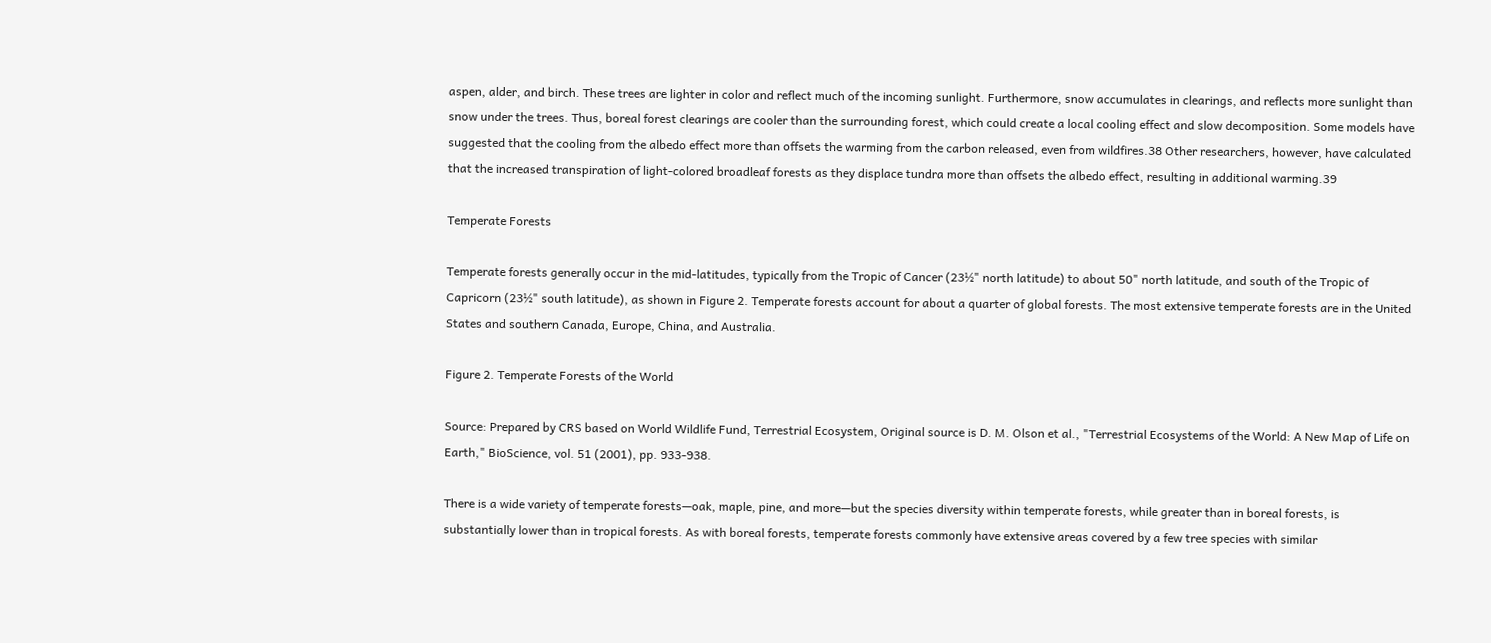aspen, alder, and birch. These trees are lighter in color and reflect much of the incoming sunlight. Furthermore, snow accumulates in clearings, and reflects more sunlight than snow under the trees. Thus, boreal forest clearings are cooler than the surrounding forest, which could create a local cooling effect and slow decomposition. Some models have suggested that the cooling from the albedo effect more than offsets the warming from the carbon released, even from wildfires.38 Other researchers, however, have calculated that the increased transpiration of light-colored broadleaf forests as they displace tundra more than offsets the albedo effect, resulting in additional warming.39

Temperate Forests

Temperate forests generally occur in the mid-latitudes, typically from the Tropic of Cancer (23½" north latitude) to about 50" north latitude, and south of the Tropic of Capricorn (23½" south latitude), as shown in Figure 2. Temperate forests account for about a quarter of global forests. The most extensive temperate forests are in the United States and southern Canada, Europe, China, and Australia.

Figure 2. Temperate Forests of the World

Source: Prepared by CRS based on World Wildlife Fund, Terrestrial Ecosystem, Original source is D. M. Olson et al., "Terrestrial Ecosystems of the World: A New Map of Life on Earth," BioScience, vol. 51 (2001), pp. 933-938.

There is a wide variety of temperate forests—oak, maple, pine, and more—but the species diversity within temperate forests, while greater than in boreal forests, is substantially lower than in tropical forests. As with boreal forests, temperate forests commonly have extensive areas covered by a few tree species with similar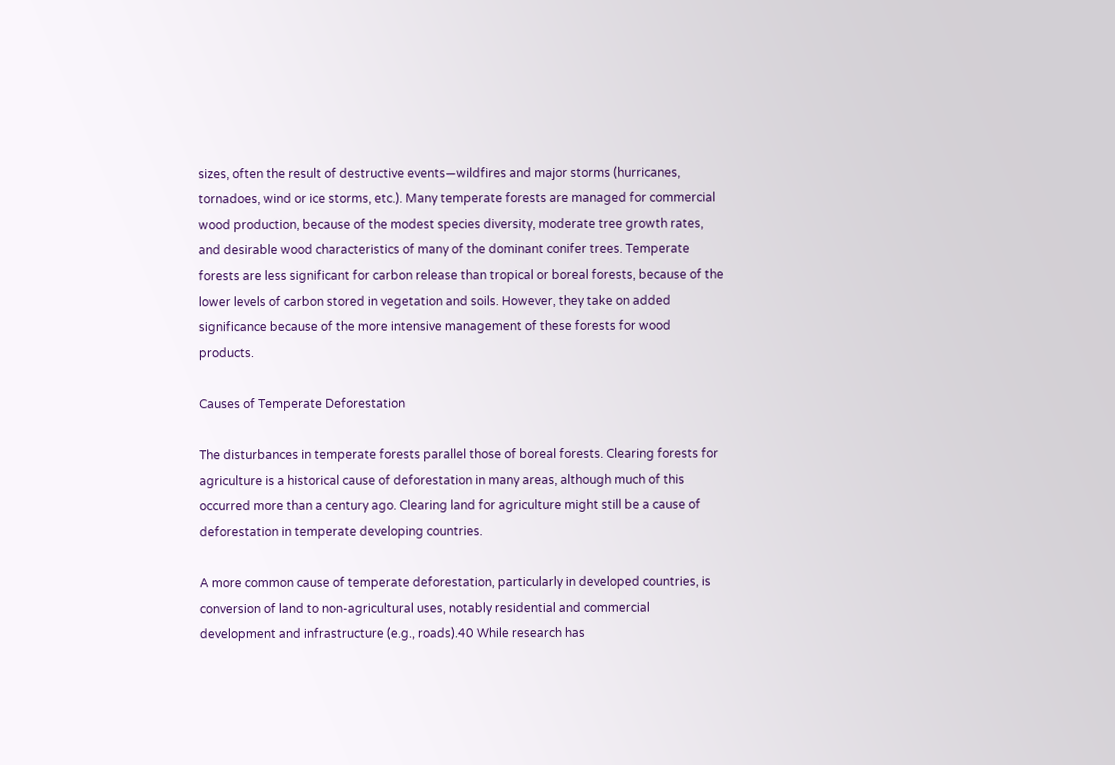sizes, often the result of destructive events—wildfires and major storms (hurricanes, tornadoes, wind or ice storms, etc.). Many temperate forests are managed for commercial wood production, because of the modest species diversity, moderate tree growth rates, and desirable wood characteristics of many of the dominant conifer trees. Temperate forests are less significant for carbon release than tropical or boreal forests, because of the lower levels of carbon stored in vegetation and soils. However, they take on added significance because of the more intensive management of these forests for wood products.

Causes of Temperate Deforestation

The disturbances in temperate forests parallel those of boreal forests. Clearing forests for agriculture is a historical cause of deforestation in many areas, although much of this occurred more than a century ago. Clearing land for agriculture might still be a cause of deforestation in temperate developing countries.

A more common cause of temperate deforestation, particularly in developed countries, is conversion of land to non-agricultural uses, notably residential and commercial development and infrastructure (e.g., roads).40 While research has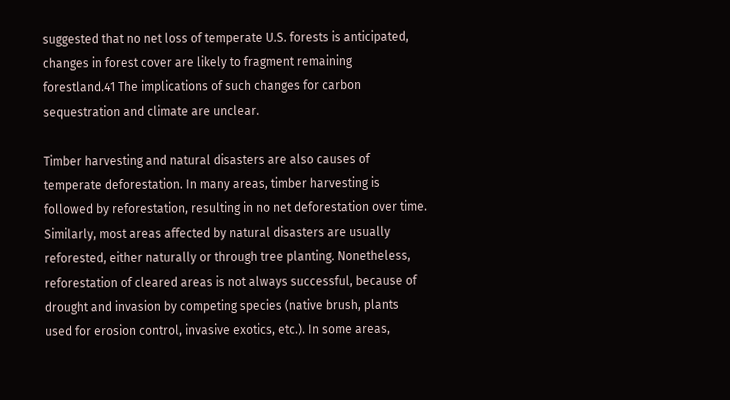suggested that no net loss of temperate U.S. forests is anticipated, changes in forest cover are likely to fragment remaining forestland.41 The implications of such changes for carbon sequestration and climate are unclear.

Timber harvesting and natural disasters are also causes of temperate deforestation. In many areas, timber harvesting is followed by reforestation, resulting in no net deforestation over time. Similarly, most areas affected by natural disasters are usually reforested, either naturally or through tree planting. Nonetheless, reforestation of cleared areas is not always successful, because of drought and invasion by competing species (native brush, plants used for erosion control, invasive exotics, etc.). In some areas,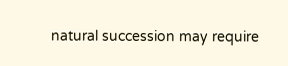natural succession may require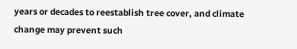years or decades to reestablish tree cover, and climate change may prevent such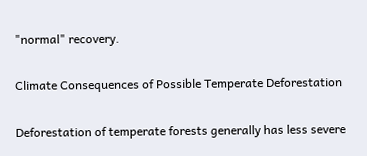"normal" recovery.

Climate Consequences of Possible Temperate Deforestation

Deforestation of temperate forests generally has less severe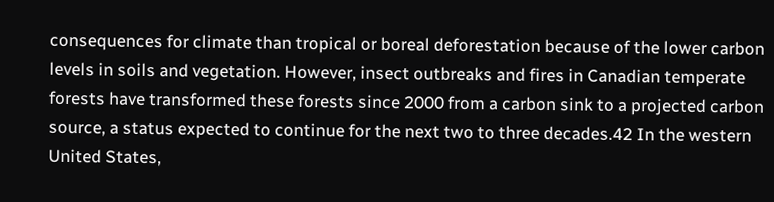consequences for climate than tropical or boreal deforestation because of the lower carbon levels in soils and vegetation. However, insect outbreaks and fires in Canadian temperate forests have transformed these forests since 2000 from a carbon sink to a projected carbon source, a status expected to continue for the next two to three decades.42 In the western United States,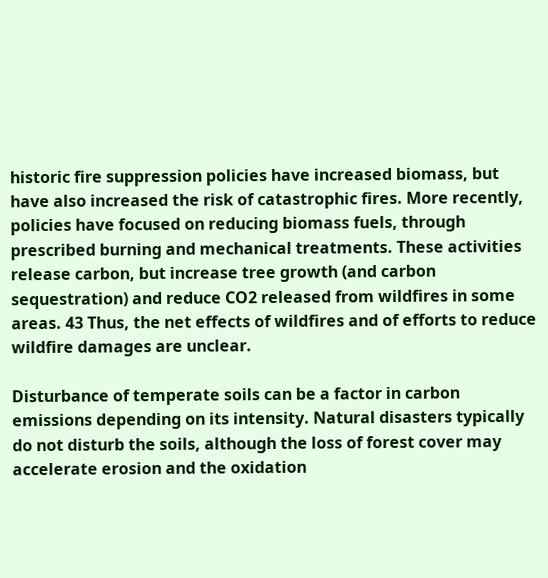historic fire suppression policies have increased biomass, but have also increased the risk of catastrophic fires. More recently, policies have focused on reducing biomass fuels, through prescribed burning and mechanical treatments. These activities release carbon, but increase tree growth (and carbon sequestration) and reduce CO2 released from wildfires in some areas. 43 Thus, the net effects of wildfires and of efforts to reduce wildfire damages are unclear.

Disturbance of temperate soils can be a factor in carbon emissions depending on its intensity. Natural disasters typically do not disturb the soils, although the loss of forest cover may accelerate erosion and the oxidation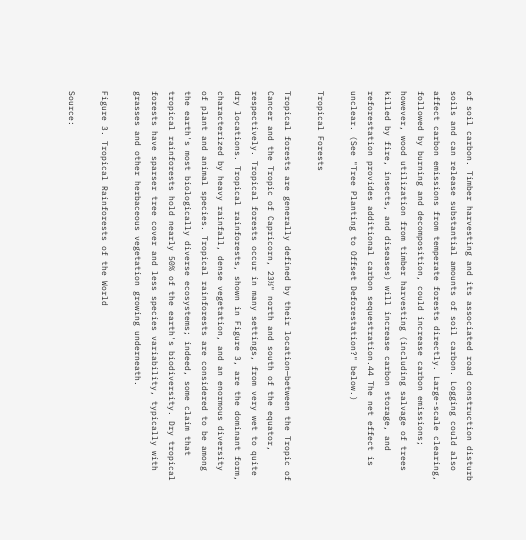of soil carbon. Timber harvesting and its associated road construction disturb soils and can release substantial amounts of soil carbon. Logging could also affect carbon emissions from temperate forests directly. Large-scale clearing, followed by burning and decomposition, could increase carbon emissions; however, wood utilization from timber harvesting (including salvage of trees killed by fire, insects, and diseases) will increase carbon storage, and reforestation provides additional carbon sequestration.44 The net effect is unclear. (See "Tree Planting to Offset Deforestation?" below.)

Tropical Forests

Tropical forests are generally defined by their location—between the Tropic of Cancer and the Tropic of Capricorn, 23½" north and south of the equator, respectively. Tropical forests occur in many settings, from very wet to quite dry locations. Tropical rainforests, shown in Figure 3, are the dominant form, characterized by heavy rainfall, dense vegetation, and an enormous diversity of plant and animal species. Tropical rainforests are considered to be among the earth's most biologically diverse ecosystems; indeed, some claim that tropical rainforests hold nearly 50% of the earth's biodiversity. Dry tropical forests have sparser tree cover and less species variability, typically with grasses and other herbaceous vegetation growing underneath.

Figure 3. Tropical Rainforests of the World

Source: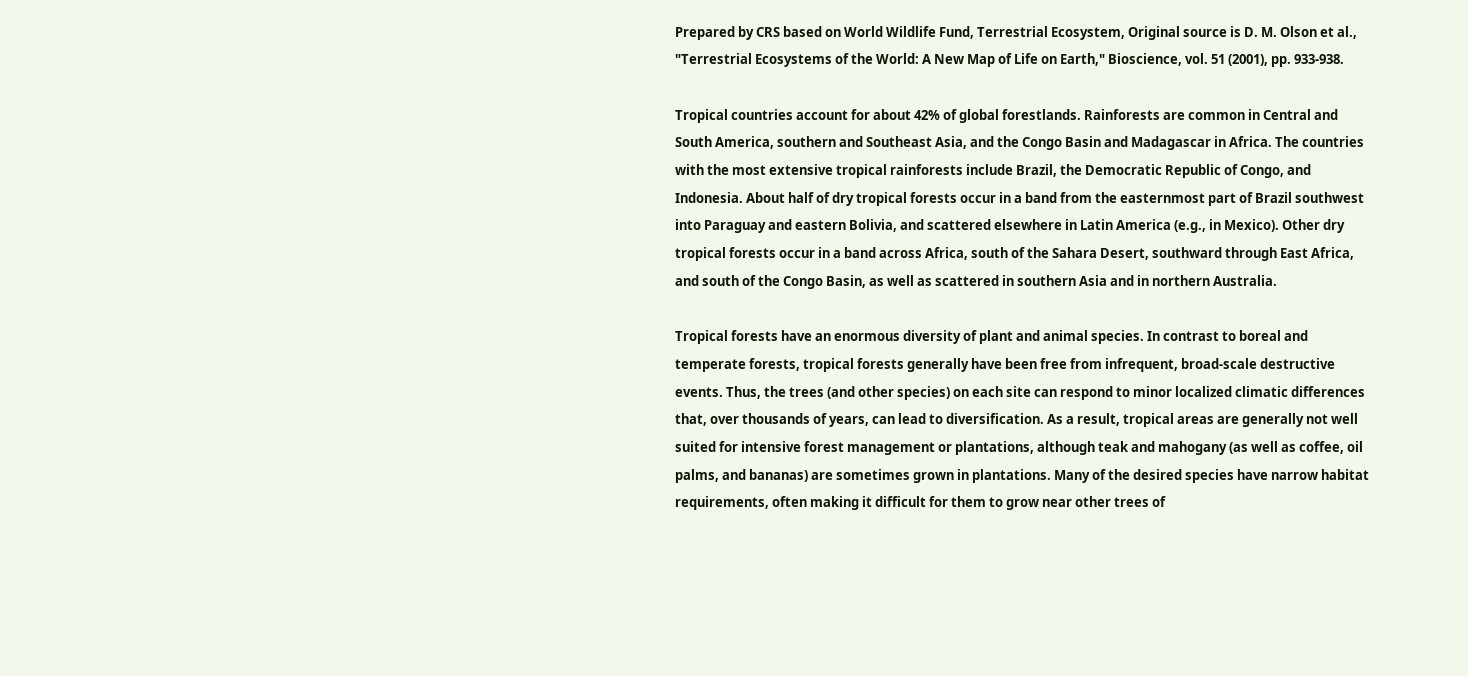Prepared by CRS based on World Wildlife Fund, Terrestrial Ecosystem, Original source is D. M. Olson et al., "Terrestrial Ecosystems of the World: A New Map of Life on Earth," Bioscience, vol. 51 (2001), pp. 933-938.

Tropical countries account for about 42% of global forestlands. Rainforests are common in Central and South America, southern and Southeast Asia, and the Congo Basin and Madagascar in Africa. The countries with the most extensive tropical rainforests include Brazil, the Democratic Republic of Congo, and Indonesia. About half of dry tropical forests occur in a band from the easternmost part of Brazil southwest into Paraguay and eastern Bolivia, and scattered elsewhere in Latin America (e.g., in Mexico). Other dry tropical forests occur in a band across Africa, south of the Sahara Desert, southward through East Africa, and south of the Congo Basin, as well as scattered in southern Asia and in northern Australia.

Tropical forests have an enormous diversity of plant and animal species. In contrast to boreal and temperate forests, tropical forests generally have been free from infrequent, broad-scale destructive events. Thus, the trees (and other species) on each site can respond to minor localized climatic differences that, over thousands of years, can lead to diversification. As a result, tropical areas are generally not well suited for intensive forest management or plantations, although teak and mahogany (as well as coffee, oil palms, and bananas) are sometimes grown in plantations. Many of the desired species have narrow habitat requirements, often making it difficult for them to grow near other trees of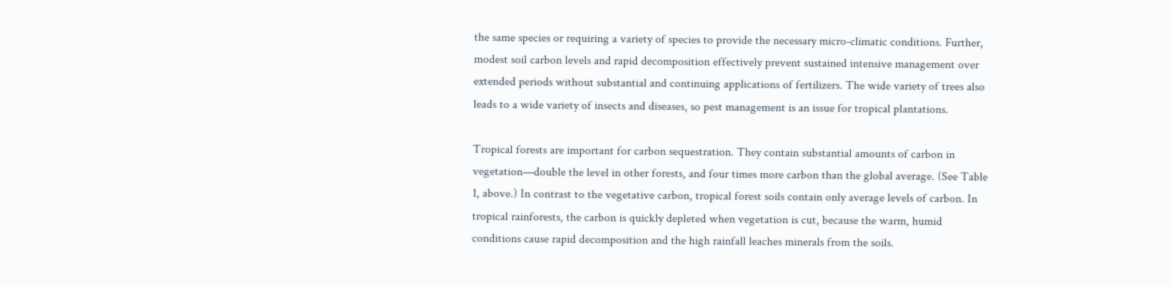the same species or requiring a variety of species to provide the necessary micro-climatic conditions. Further, modest soil carbon levels and rapid decomposition effectively prevent sustained intensive management over extended periods without substantial and continuing applications of fertilizers. The wide variety of trees also leads to a wide variety of insects and diseases, so pest management is an issue for tropical plantations.

Tropical forests are important for carbon sequestration. They contain substantial amounts of carbon in vegetation—double the level in other forests, and four times more carbon than the global average. (See Table 1, above.) In contrast to the vegetative carbon, tropical forest soils contain only average levels of carbon. In tropical rainforests, the carbon is quickly depleted when vegetation is cut, because the warm, humid conditions cause rapid decomposition and the high rainfall leaches minerals from the soils.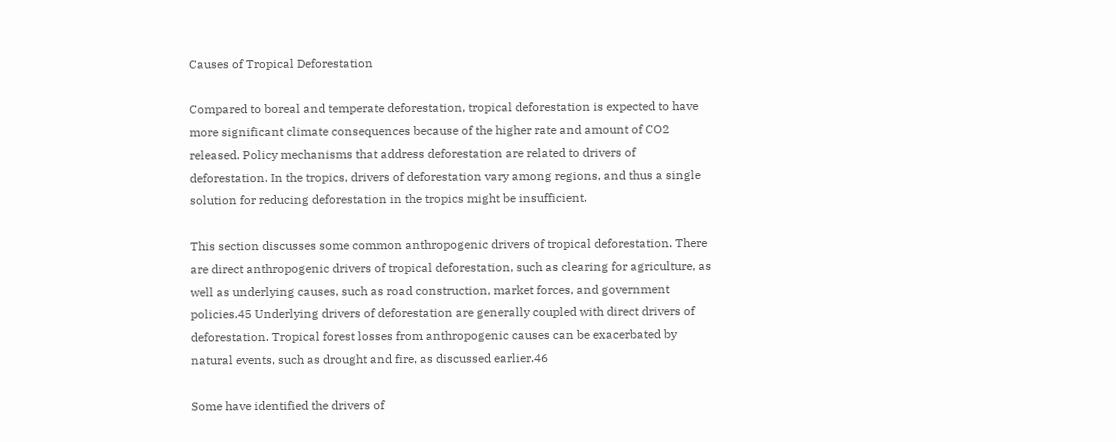Causes of Tropical Deforestation

Compared to boreal and temperate deforestation, tropical deforestation is expected to have more significant climate consequences because of the higher rate and amount of CO2 released. Policy mechanisms that address deforestation are related to drivers of deforestation. In the tropics, drivers of deforestation vary among regions, and thus a single solution for reducing deforestation in the tropics might be insufficient.

This section discusses some common anthropogenic drivers of tropical deforestation. There are direct anthropogenic drivers of tropical deforestation, such as clearing for agriculture, as well as underlying causes, such as road construction, market forces, and government policies.45 Underlying drivers of deforestation are generally coupled with direct drivers of deforestation. Tropical forest losses from anthropogenic causes can be exacerbated by natural events, such as drought and fire, as discussed earlier.46

Some have identified the drivers of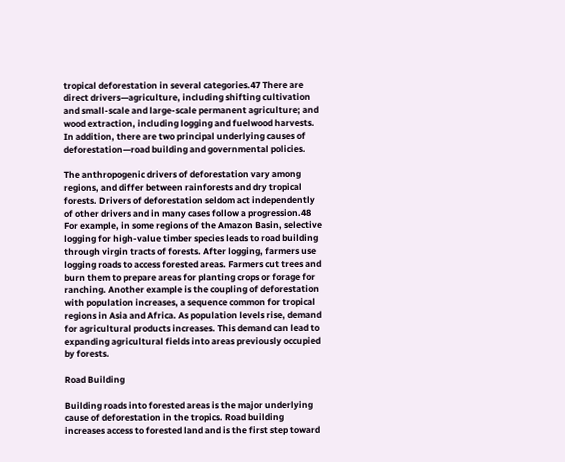tropical deforestation in several categories.47 There are direct drivers—agriculture, including shifting cultivation and small-scale and large-scale permanent agriculture; and wood extraction, including logging and fuelwood harvests. In addition, there are two principal underlying causes of deforestation—road building and governmental policies.

The anthropogenic drivers of deforestation vary among regions, and differ between rainforests and dry tropical forests. Drivers of deforestation seldom act independently of other drivers and in many cases follow a progression.48 For example, in some regions of the Amazon Basin, selective logging for high-value timber species leads to road building through virgin tracts of forests. After logging, farmers use logging roads to access forested areas. Farmers cut trees and burn them to prepare areas for planting crops or forage for ranching. Another example is the coupling of deforestation with population increases, a sequence common for tropical regions in Asia and Africa. As population levels rise, demand for agricultural products increases. This demand can lead to expanding agricultural fields into areas previously occupied by forests.

Road Building

Building roads into forested areas is the major underlying cause of deforestation in the tropics. Road building increases access to forested land and is the first step toward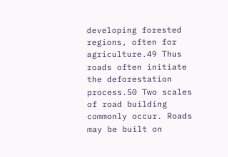developing forested regions, often for agriculture.49 Thus roads often initiate the deforestation process.50 Two scales of road building commonly occur. Roads may be built on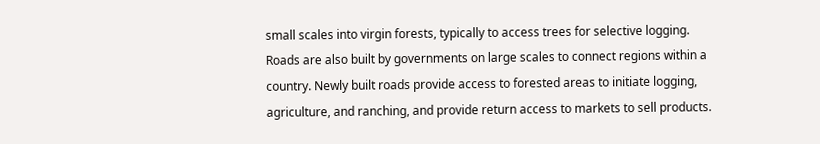small scales into virgin forests, typically to access trees for selective logging. Roads are also built by governments on large scales to connect regions within a country. Newly built roads provide access to forested areas to initiate logging, agriculture, and ranching, and provide return access to markets to sell products.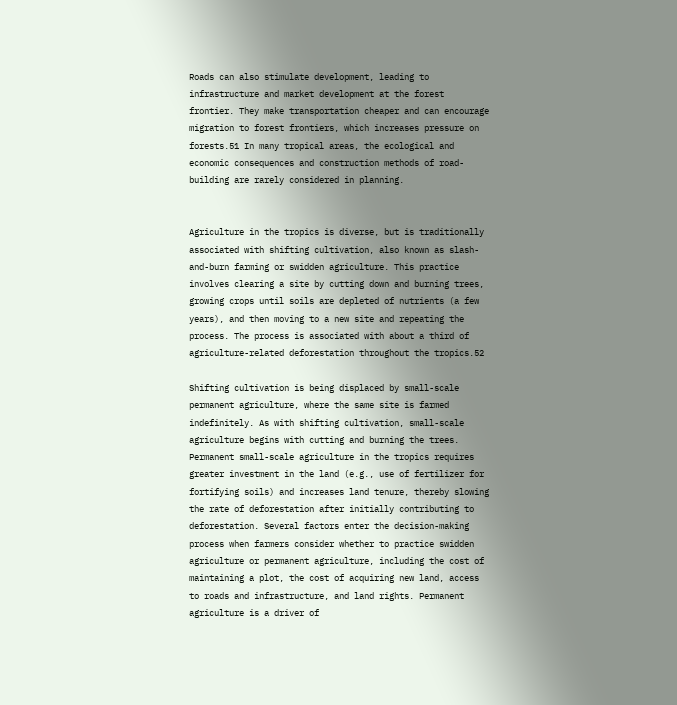Roads can also stimulate development, leading to infrastructure and market development at the forest frontier. They make transportation cheaper and can encourage migration to forest frontiers, which increases pressure on forests.51 In many tropical areas, the ecological and economic consequences and construction methods of road-building are rarely considered in planning.


Agriculture in the tropics is diverse, but is traditionally associated with shifting cultivation, also known as slash-and-burn farming or swidden agriculture. This practice involves clearing a site by cutting down and burning trees, growing crops until soils are depleted of nutrients (a few years), and then moving to a new site and repeating the process. The process is associated with about a third of agriculture-related deforestation throughout the tropics.52

Shifting cultivation is being displaced by small-scale permanent agriculture, where the same site is farmed indefinitely. As with shifting cultivation, small-scale agriculture begins with cutting and burning the trees. Permanent small-scale agriculture in the tropics requires greater investment in the land (e.g., use of fertilizer for fortifying soils) and increases land tenure, thereby slowing the rate of deforestation after initially contributing to deforestation. Several factors enter the decision-making process when farmers consider whether to practice swidden agriculture or permanent agriculture, including the cost of maintaining a plot, the cost of acquiring new land, access to roads and infrastructure, and land rights. Permanent agriculture is a driver of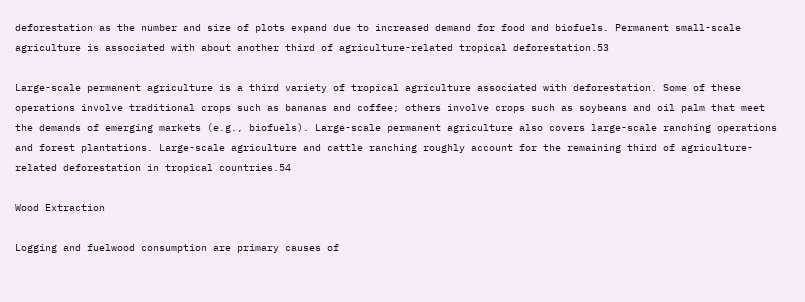deforestation as the number and size of plots expand due to increased demand for food and biofuels. Permanent small-scale agriculture is associated with about another third of agriculture-related tropical deforestation.53

Large-scale permanent agriculture is a third variety of tropical agriculture associated with deforestation. Some of these operations involve traditional crops such as bananas and coffee; others involve crops such as soybeans and oil palm that meet the demands of emerging markets (e.g., biofuels). Large-scale permanent agriculture also covers large-scale ranching operations and forest plantations. Large-scale agriculture and cattle ranching roughly account for the remaining third of agriculture-related deforestation in tropical countries.54

Wood Extraction

Logging and fuelwood consumption are primary causes of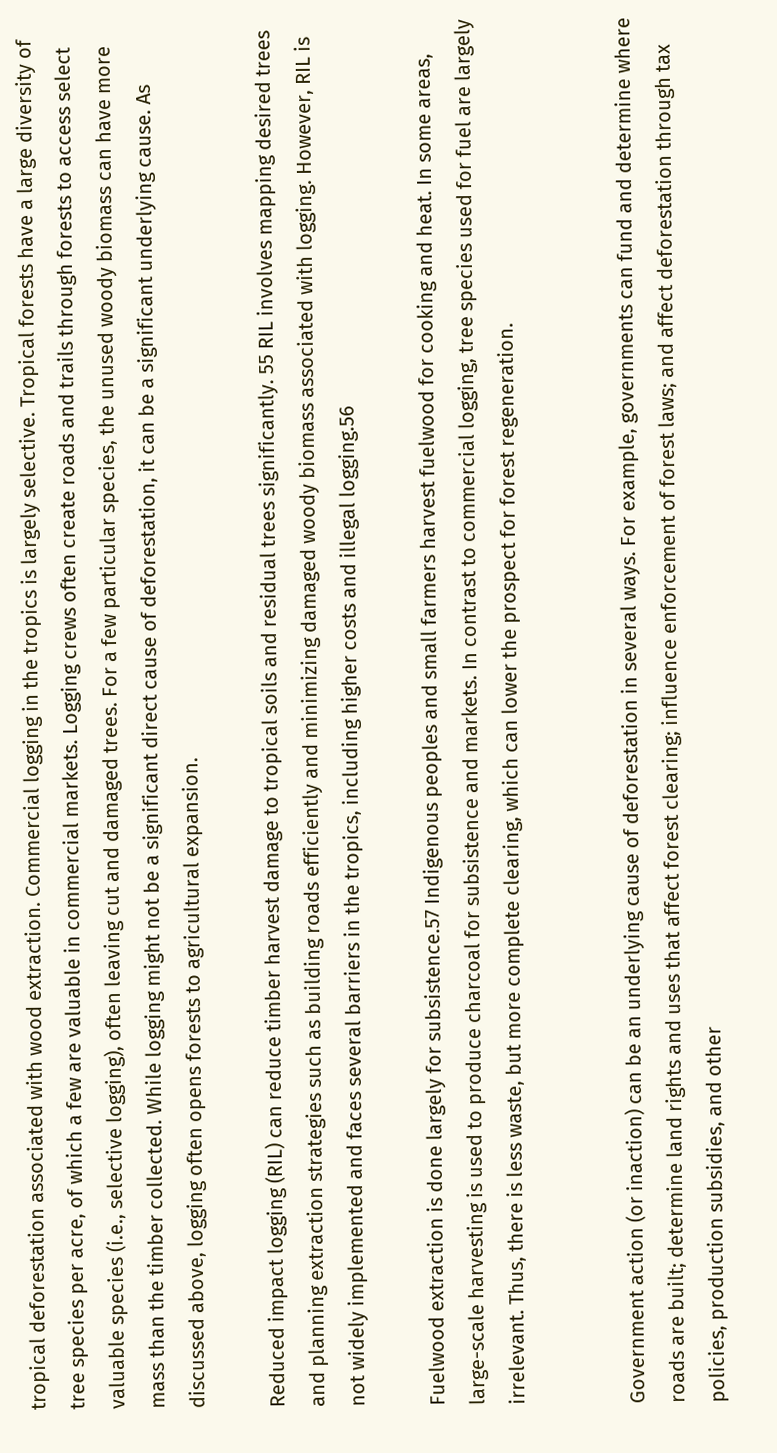tropical deforestation associated with wood extraction. Commercial logging in the tropics is largely selective. Tropical forests have a large diversity of tree species per acre, of which a few are valuable in commercial markets. Logging crews often create roads and trails through forests to access select valuable species (i.e., selective logging), often leaving cut and damaged trees. For a few particular species, the unused woody biomass can have more mass than the timber collected. While logging might not be a significant direct cause of deforestation, it can be a significant underlying cause. As discussed above, logging often opens forests to agricultural expansion.

Reduced impact logging (RIL) can reduce timber harvest damage to tropical soils and residual trees significantly. 55 RIL involves mapping desired trees and planning extraction strategies such as building roads efficiently and minimizing damaged woody biomass associated with logging. However, RIL is not widely implemented and faces several barriers in the tropics, including higher costs and illegal logging.56

Fuelwood extraction is done largely for subsistence.57 Indigenous peoples and small farmers harvest fuelwood for cooking and heat. In some areas, large-scale harvesting is used to produce charcoal for subsistence and markets. In contrast to commercial logging, tree species used for fuel are largely irrelevant. Thus, there is less waste, but more complete clearing, which can lower the prospect for forest regeneration.


Government action (or inaction) can be an underlying cause of deforestation in several ways. For example, governments can fund and determine where roads are built; determine land rights and uses that affect forest clearing; influence enforcement of forest laws; and affect deforestation through tax policies, production subsidies, and other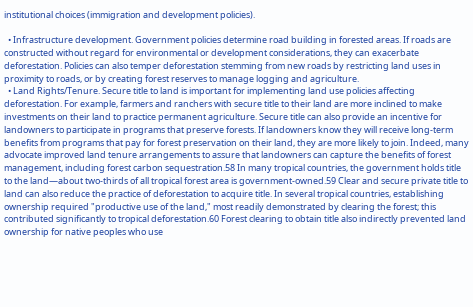institutional choices (immigration and development policies).

  • Infrastructure development. Government policies determine road building in forested areas. If roads are constructed without regard for environmental or development considerations, they can exacerbate deforestation. Policies can also temper deforestation stemming from new roads by restricting land uses in proximity to roads, or by creating forest reserves to manage logging and agriculture.
  • Land Rights/Tenure. Secure title to land is important for implementing land use policies affecting deforestation. For example, farmers and ranchers with secure title to their land are more inclined to make investments on their land to practice permanent agriculture. Secure title can also provide an incentive for landowners to participate in programs that preserve forests. If landowners know they will receive long-term benefits from programs that pay for forest preservation on their land, they are more likely to join. Indeed, many advocate improved land tenure arrangements to assure that landowners can capture the benefits of forest management, including forest carbon sequestration.58 In many tropical countries, the government holds title to the land—about two-thirds of all tropical forest area is government-owned.59 Clear and secure private title to land can also reduce the practice of deforestation to acquire title. In several tropical countries, establishing ownership required "productive use of the land," most readily demonstrated by clearing the forest; this contributed significantly to tropical deforestation.60 Forest clearing to obtain title also indirectly prevented land ownership for native peoples who use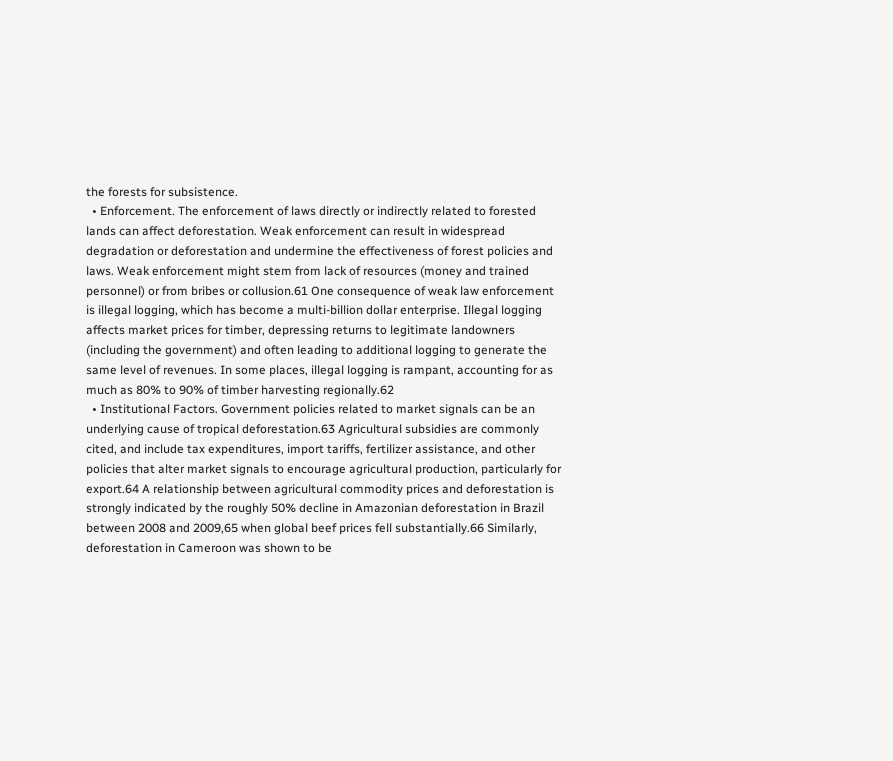the forests for subsistence.
  • Enforcement. The enforcement of laws directly or indirectly related to forested lands can affect deforestation. Weak enforcement can result in widespread degradation or deforestation and undermine the effectiveness of forest policies and laws. Weak enforcement might stem from lack of resources (money and trained personnel) or from bribes or collusion.61 One consequence of weak law enforcement is illegal logging, which has become a multi-billion dollar enterprise. Illegal logging affects market prices for timber, depressing returns to legitimate landowners (including the government) and often leading to additional logging to generate the same level of revenues. In some places, illegal logging is rampant, accounting for as much as 80% to 90% of timber harvesting regionally.62
  • Institutional Factors. Government policies related to market signals can be an underlying cause of tropical deforestation.63 Agricultural subsidies are commonly cited, and include tax expenditures, import tariffs, fertilizer assistance, and other policies that alter market signals to encourage agricultural production, particularly for export.64 A relationship between agricultural commodity prices and deforestation is strongly indicated by the roughly 50% decline in Amazonian deforestation in Brazil between 2008 and 2009,65 when global beef prices fell substantially.66 Similarly, deforestation in Cameroon was shown to be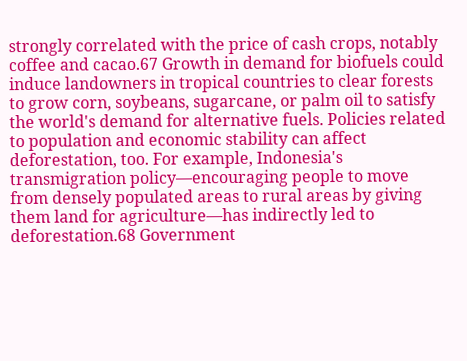strongly correlated with the price of cash crops, notably coffee and cacao.67 Growth in demand for biofuels could induce landowners in tropical countries to clear forests to grow corn, soybeans, sugarcane, or palm oil to satisfy the world's demand for alternative fuels. Policies related to population and economic stability can affect deforestation, too. For example, Indonesia's transmigration policy—encouraging people to move from densely populated areas to rural areas by giving them land for agriculture—has indirectly led to deforestation.68 Government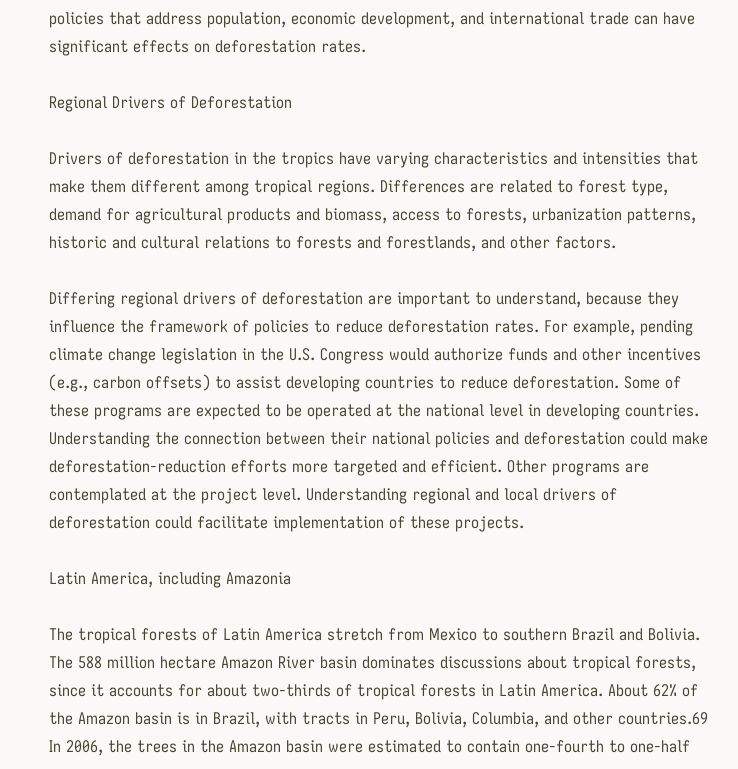policies that address population, economic development, and international trade can have significant effects on deforestation rates.

Regional Drivers of Deforestation

Drivers of deforestation in the tropics have varying characteristics and intensities that make them different among tropical regions. Differences are related to forest type, demand for agricultural products and biomass, access to forests, urbanization patterns, historic and cultural relations to forests and forestlands, and other factors.

Differing regional drivers of deforestation are important to understand, because they influence the framework of policies to reduce deforestation rates. For example, pending climate change legislation in the U.S. Congress would authorize funds and other incentives (e.g., carbon offsets) to assist developing countries to reduce deforestation. Some of these programs are expected to be operated at the national level in developing countries. Understanding the connection between their national policies and deforestation could make deforestation-reduction efforts more targeted and efficient. Other programs are contemplated at the project level. Understanding regional and local drivers of deforestation could facilitate implementation of these projects.

Latin America, including Amazonia

The tropical forests of Latin America stretch from Mexico to southern Brazil and Bolivia. The 588 million hectare Amazon River basin dominates discussions about tropical forests, since it accounts for about two-thirds of tropical forests in Latin America. About 62% of the Amazon basin is in Brazil, with tracts in Peru, Bolivia, Columbia, and other countries.69 In 2006, the trees in the Amazon basin were estimated to contain one-fourth to one-half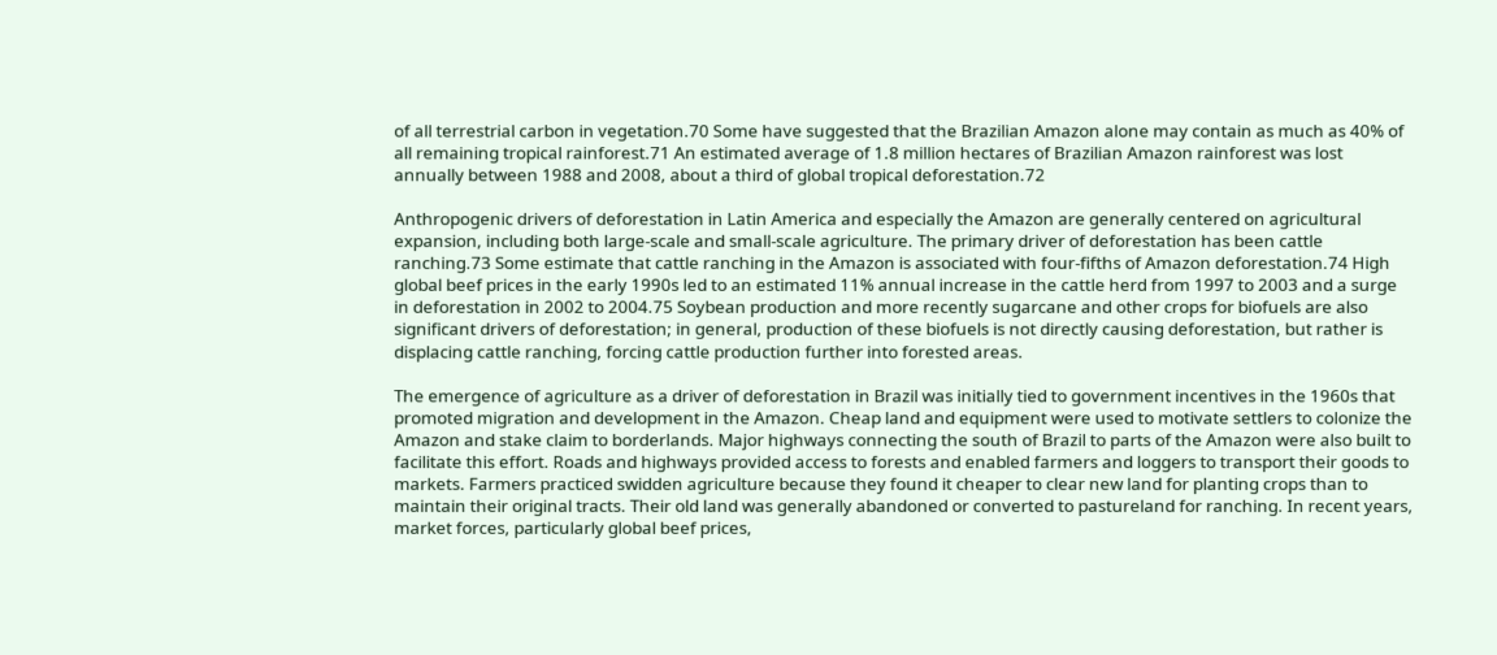of all terrestrial carbon in vegetation.70 Some have suggested that the Brazilian Amazon alone may contain as much as 40% of all remaining tropical rainforest.71 An estimated average of 1.8 million hectares of Brazilian Amazon rainforest was lost annually between 1988 and 2008, about a third of global tropical deforestation.72

Anthropogenic drivers of deforestation in Latin America and especially the Amazon are generally centered on agricultural expansion, including both large-scale and small-scale agriculture. The primary driver of deforestation has been cattle ranching.73 Some estimate that cattle ranching in the Amazon is associated with four-fifths of Amazon deforestation.74 High global beef prices in the early 1990s led to an estimated 11% annual increase in the cattle herd from 1997 to 2003 and a surge in deforestation in 2002 to 2004.75 Soybean production and more recently sugarcane and other crops for biofuels are also significant drivers of deforestation; in general, production of these biofuels is not directly causing deforestation, but rather is displacing cattle ranching, forcing cattle production further into forested areas.

The emergence of agriculture as a driver of deforestation in Brazil was initially tied to government incentives in the 1960s that promoted migration and development in the Amazon. Cheap land and equipment were used to motivate settlers to colonize the Amazon and stake claim to borderlands. Major highways connecting the south of Brazil to parts of the Amazon were also built to facilitate this effort. Roads and highways provided access to forests and enabled farmers and loggers to transport their goods to markets. Farmers practiced swidden agriculture because they found it cheaper to clear new land for planting crops than to maintain their original tracts. Their old land was generally abandoned or converted to pastureland for ranching. In recent years, market forces, particularly global beef prices,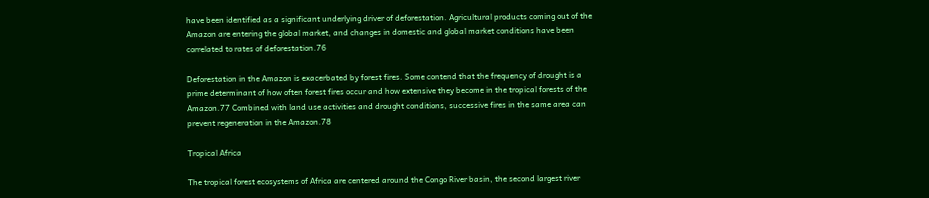have been identified as a significant underlying driver of deforestation. Agricultural products coming out of the Amazon are entering the global market, and changes in domestic and global market conditions have been correlated to rates of deforestation.76

Deforestation in the Amazon is exacerbated by forest fires. Some contend that the frequency of drought is a prime determinant of how often forest fires occur and how extensive they become in the tropical forests of the Amazon.77 Combined with land use activities and drought conditions, successive fires in the same area can prevent regeneration in the Amazon.78

Tropical Africa

The tropical forest ecosystems of Africa are centered around the Congo River basin, the second largest river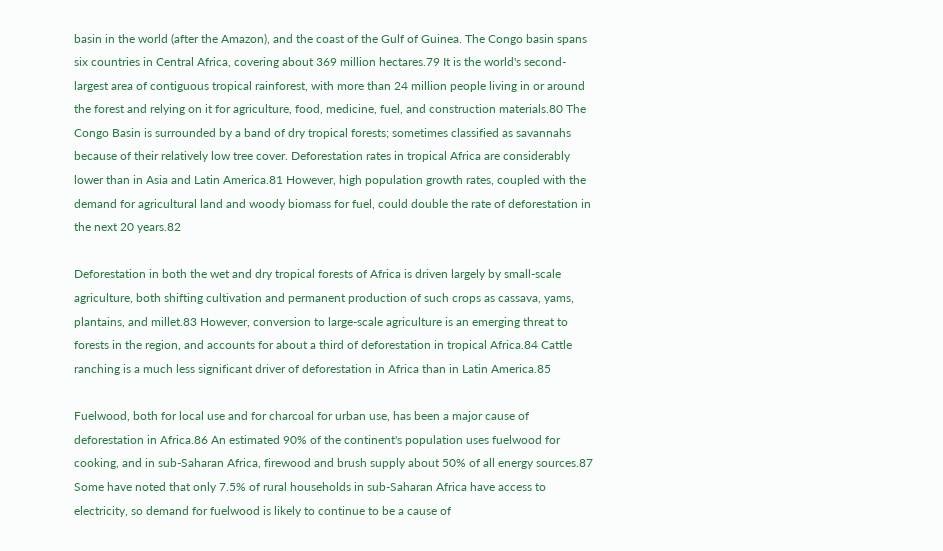basin in the world (after the Amazon), and the coast of the Gulf of Guinea. The Congo basin spans six countries in Central Africa, covering about 369 million hectares.79 It is the world's second-largest area of contiguous tropical rainforest, with more than 24 million people living in or around the forest and relying on it for agriculture, food, medicine, fuel, and construction materials.80 The Congo Basin is surrounded by a band of dry tropical forests; sometimes classified as savannahs because of their relatively low tree cover. Deforestation rates in tropical Africa are considerably lower than in Asia and Latin America.81 However, high population growth rates, coupled with the demand for agricultural land and woody biomass for fuel, could double the rate of deforestation in the next 20 years.82

Deforestation in both the wet and dry tropical forests of Africa is driven largely by small-scale agriculture, both shifting cultivation and permanent production of such crops as cassava, yams, plantains, and millet.83 However, conversion to large-scale agriculture is an emerging threat to forests in the region, and accounts for about a third of deforestation in tropical Africa.84 Cattle ranching is a much less significant driver of deforestation in Africa than in Latin America.85

Fuelwood, both for local use and for charcoal for urban use, has been a major cause of deforestation in Africa.86 An estimated 90% of the continent's population uses fuelwood for cooking, and in sub-Saharan Africa, firewood and brush supply about 50% of all energy sources.87 Some have noted that only 7.5% of rural households in sub-Saharan Africa have access to electricity, so demand for fuelwood is likely to continue to be a cause of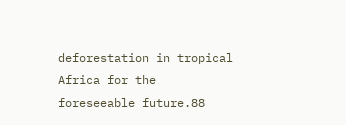deforestation in tropical Africa for the foreseeable future.88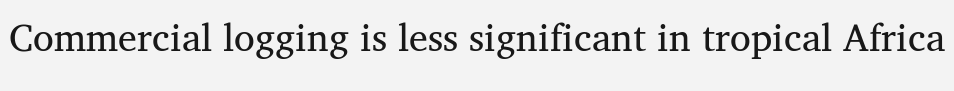Commercial logging is less significant in tropical Africa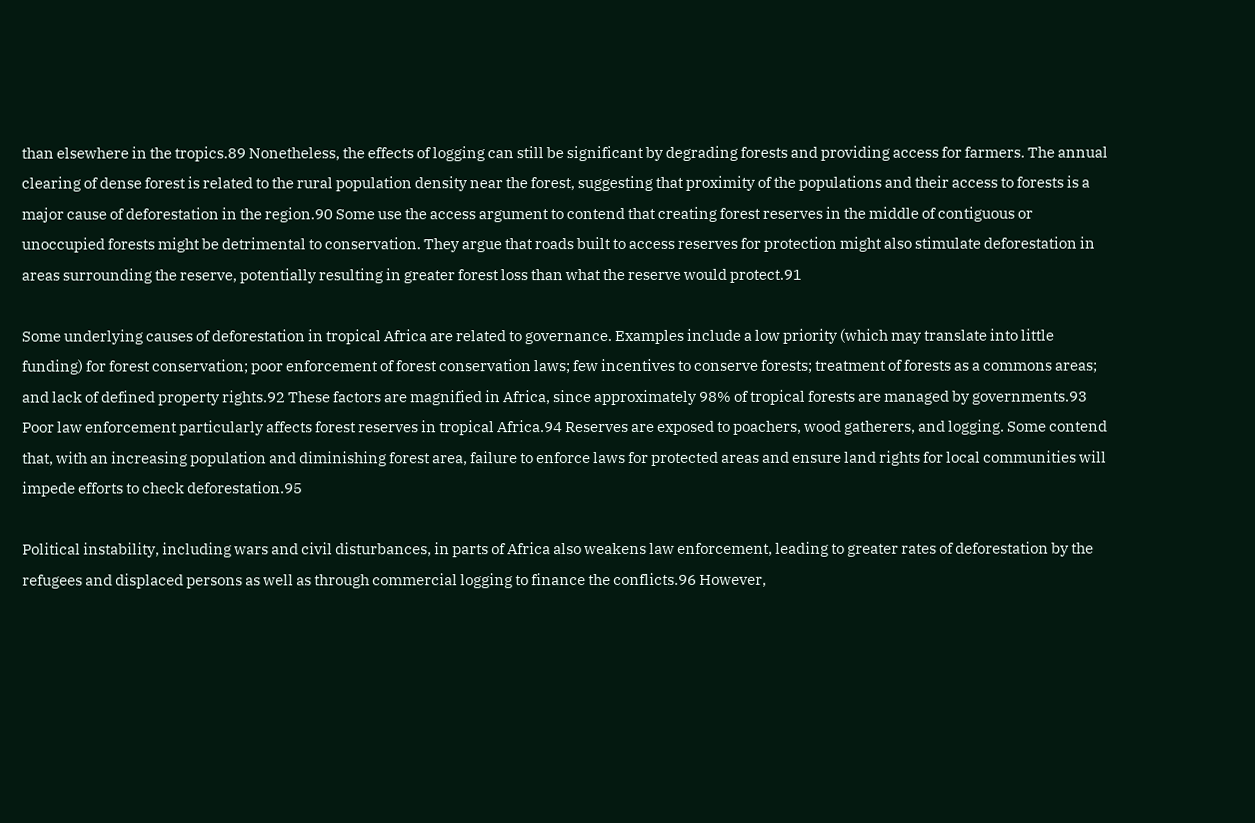than elsewhere in the tropics.89 Nonetheless, the effects of logging can still be significant by degrading forests and providing access for farmers. The annual clearing of dense forest is related to the rural population density near the forest, suggesting that proximity of the populations and their access to forests is a major cause of deforestation in the region.90 Some use the access argument to contend that creating forest reserves in the middle of contiguous or unoccupied forests might be detrimental to conservation. They argue that roads built to access reserves for protection might also stimulate deforestation in areas surrounding the reserve, potentially resulting in greater forest loss than what the reserve would protect.91

Some underlying causes of deforestation in tropical Africa are related to governance. Examples include a low priority (which may translate into little funding) for forest conservation; poor enforcement of forest conservation laws; few incentives to conserve forests; treatment of forests as a commons areas; and lack of defined property rights.92 These factors are magnified in Africa, since approximately 98% of tropical forests are managed by governments.93 Poor law enforcement particularly affects forest reserves in tropical Africa.94 Reserves are exposed to poachers, wood gatherers, and logging. Some contend that, with an increasing population and diminishing forest area, failure to enforce laws for protected areas and ensure land rights for local communities will impede efforts to check deforestation.95

Political instability, including wars and civil disturbances, in parts of Africa also weakens law enforcement, leading to greater rates of deforestation by the refugees and displaced persons as well as through commercial logging to finance the conflicts.96 However,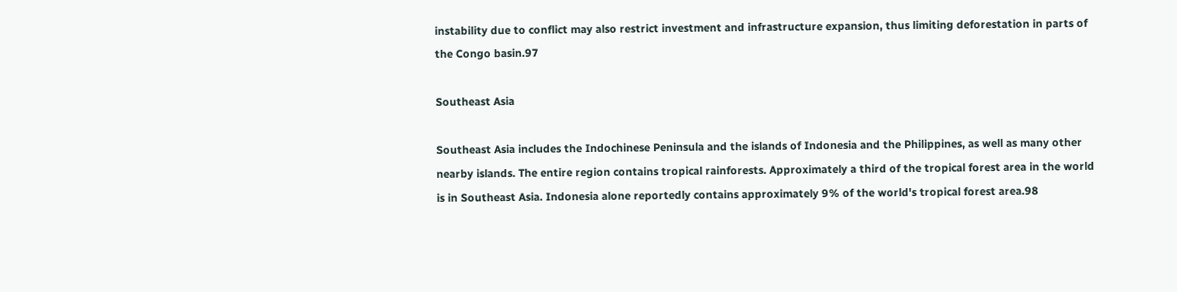instability due to conflict may also restrict investment and infrastructure expansion, thus limiting deforestation in parts of the Congo basin.97

Southeast Asia

Southeast Asia includes the Indochinese Peninsula and the islands of Indonesia and the Philippines, as well as many other nearby islands. The entire region contains tropical rainforests. Approximately a third of the tropical forest area in the world is in Southeast Asia. Indonesia alone reportedly contains approximately 9% of the world's tropical forest area.98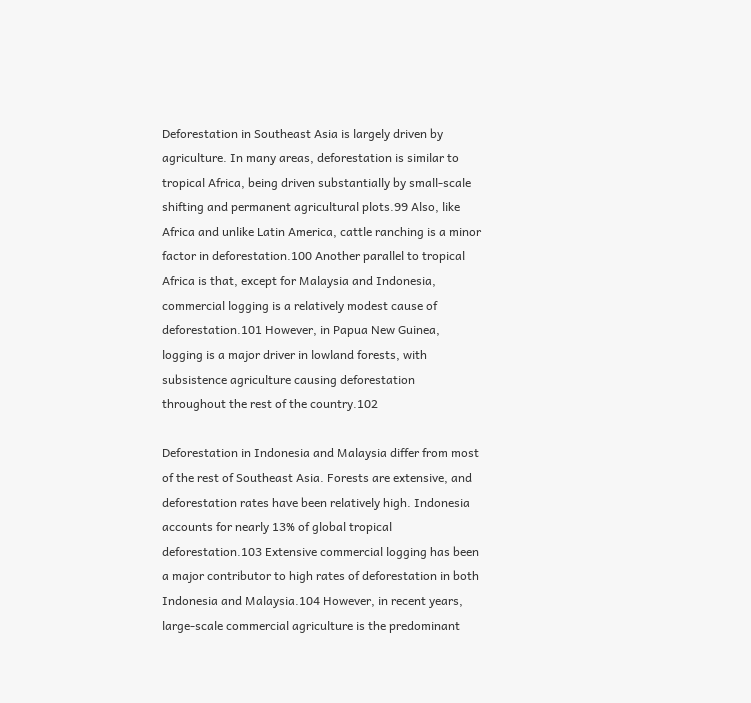Deforestation in Southeast Asia is largely driven by agriculture. In many areas, deforestation is similar to tropical Africa, being driven substantially by small-scale shifting and permanent agricultural plots.99 Also, like Africa and unlike Latin America, cattle ranching is a minor factor in deforestation.100 Another parallel to tropical Africa is that, except for Malaysia and Indonesia, commercial logging is a relatively modest cause of deforestation.101 However, in Papua New Guinea, logging is a major driver in lowland forests, with subsistence agriculture causing deforestation throughout the rest of the country.102

Deforestation in Indonesia and Malaysia differ from most of the rest of Southeast Asia. Forests are extensive, and deforestation rates have been relatively high. Indonesia accounts for nearly 13% of global tropical deforestation.103 Extensive commercial logging has been a major contributor to high rates of deforestation in both Indonesia and Malaysia.104 However, in recent years, large-scale commercial agriculture is the predominant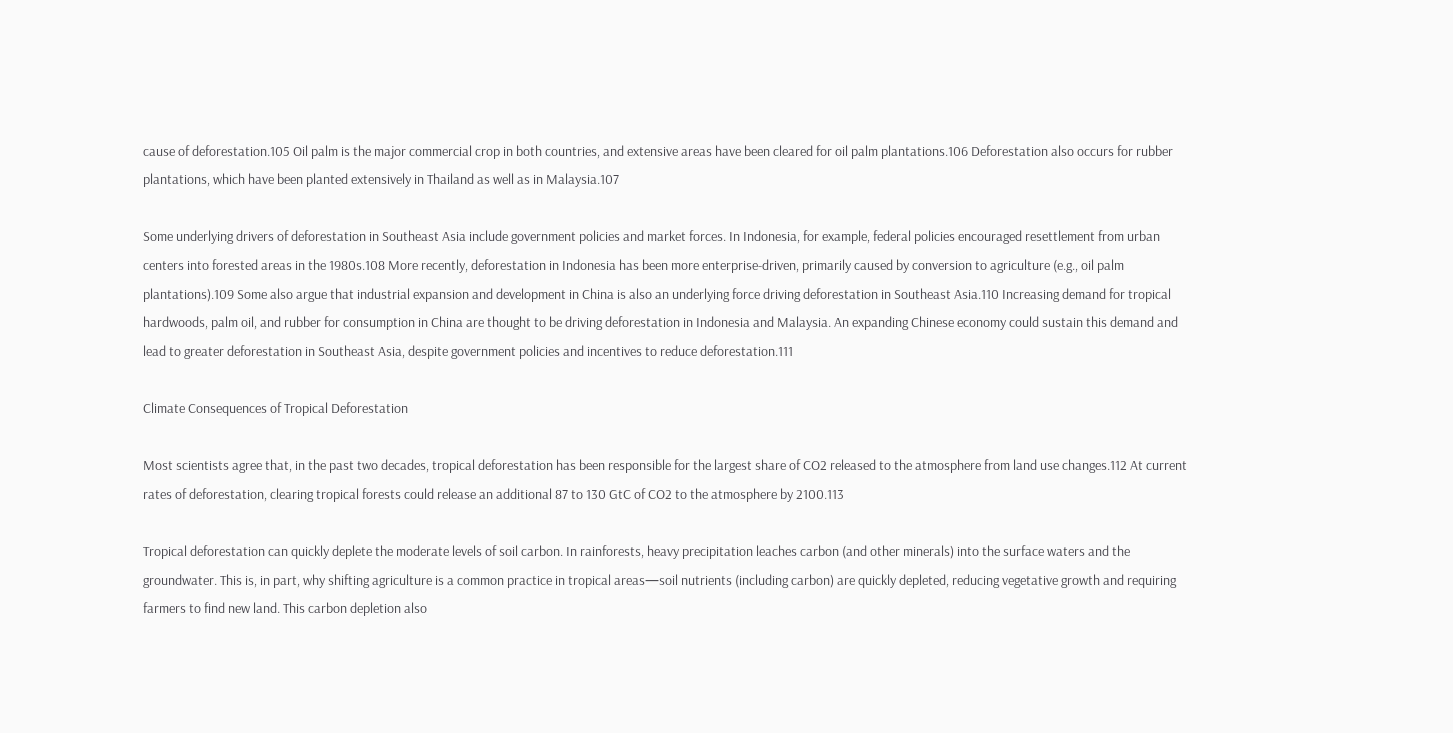cause of deforestation.105 Oil palm is the major commercial crop in both countries, and extensive areas have been cleared for oil palm plantations.106 Deforestation also occurs for rubber plantations, which have been planted extensively in Thailand as well as in Malaysia.107

Some underlying drivers of deforestation in Southeast Asia include government policies and market forces. In Indonesia, for example, federal policies encouraged resettlement from urban centers into forested areas in the 1980s.108 More recently, deforestation in Indonesia has been more enterprise-driven, primarily caused by conversion to agriculture (e.g., oil palm plantations).109 Some also argue that industrial expansion and development in China is also an underlying force driving deforestation in Southeast Asia.110 Increasing demand for tropical hardwoods, palm oil, and rubber for consumption in China are thought to be driving deforestation in Indonesia and Malaysia. An expanding Chinese economy could sustain this demand and lead to greater deforestation in Southeast Asia, despite government policies and incentives to reduce deforestation.111

Climate Consequences of Tropical Deforestation

Most scientists agree that, in the past two decades, tropical deforestation has been responsible for the largest share of CO2 released to the atmosphere from land use changes.112 At current rates of deforestation, clearing tropical forests could release an additional 87 to 130 GtC of CO2 to the atmosphere by 2100.113

Tropical deforestation can quickly deplete the moderate levels of soil carbon. In rainforests, heavy precipitation leaches carbon (and other minerals) into the surface waters and the groundwater. This is, in part, why shifting agriculture is a common practice in tropical areas—soil nutrients (including carbon) are quickly depleted, reducing vegetative growth and requiring farmers to find new land. This carbon depletion also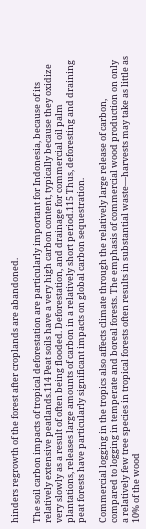hinders regrowth of the forest after croplands are abandoned.

The soil carbon impacts of tropical deforestation are particularly important for Indonesia, because of its relatively extensive peatlands.114 Peat soils have a very high carbon content, typically because they oxidize very slowly as a result of often being flooded. Deforestation, and drainage for commercial oil palm plantations, releases large amounts of carbon in a relatively short period.115 Thus, deforesting and draining peat forests have particularly significant impacts on global carbon sequestration.

Commercial logging in the tropics also affects climate through the relatively large release of carbon, compared to logging in temperate and boreal forests. The emphasis of commercial wood production on only a relatively few tree species in tropical forests often results in substantial waste—harvests may take as little as 10% of the wood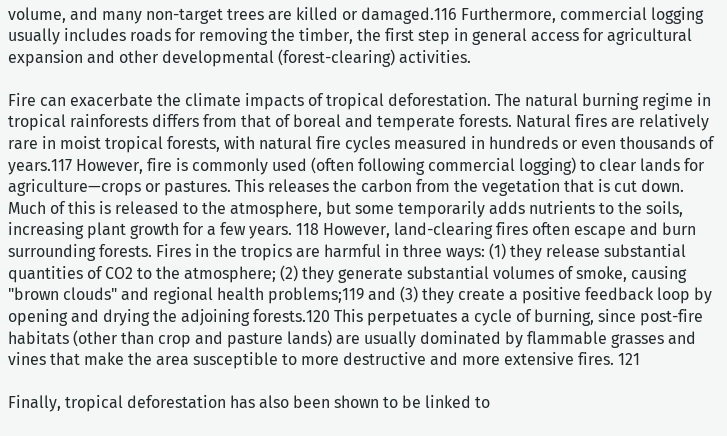volume, and many non-target trees are killed or damaged.116 Furthermore, commercial logging usually includes roads for removing the timber, the first step in general access for agricultural expansion and other developmental (forest-clearing) activities.

Fire can exacerbate the climate impacts of tropical deforestation. The natural burning regime in tropical rainforests differs from that of boreal and temperate forests. Natural fires are relatively rare in moist tropical forests, with natural fire cycles measured in hundreds or even thousands of years.117 However, fire is commonly used (often following commercial logging) to clear lands for agriculture—crops or pastures. This releases the carbon from the vegetation that is cut down. Much of this is released to the atmosphere, but some temporarily adds nutrients to the soils, increasing plant growth for a few years. 118 However, land-clearing fires often escape and burn surrounding forests. Fires in the tropics are harmful in three ways: (1) they release substantial quantities of CO2 to the atmosphere; (2) they generate substantial volumes of smoke, causing "brown clouds" and regional health problems;119 and (3) they create a positive feedback loop by opening and drying the adjoining forests.120 This perpetuates a cycle of burning, since post-fire habitats (other than crop and pasture lands) are usually dominated by flammable grasses and vines that make the area susceptible to more destructive and more extensive fires. 121

Finally, tropical deforestation has also been shown to be linked to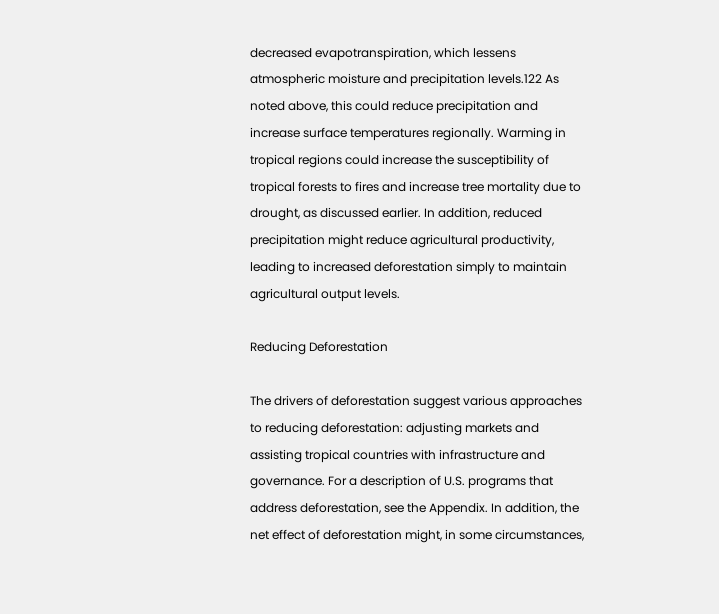decreased evapotranspiration, which lessens atmospheric moisture and precipitation levels.122 As noted above, this could reduce precipitation and increase surface temperatures regionally. Warming in tropical regions could increase the susceptibility of tropical forests to fires and increase tree mortality due to drought, as discussed earlier. In addition, reduced precipitation might reduce agricultural productivity, leading to increased deforestation simply to maintain agricultural output levels.

Reducing Deforestation

The drivers of deforestation suggest various approaches to reducing deforestation: adjusting markets and assisting tropical countries with infrastructure and governance. For a description of U.S. programs that address deforestation, see the Appendix. In addition, the net effect of deforestation might, in some circumstances,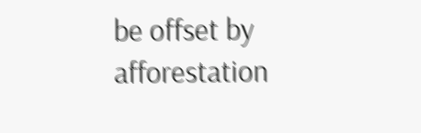be offset by afforestation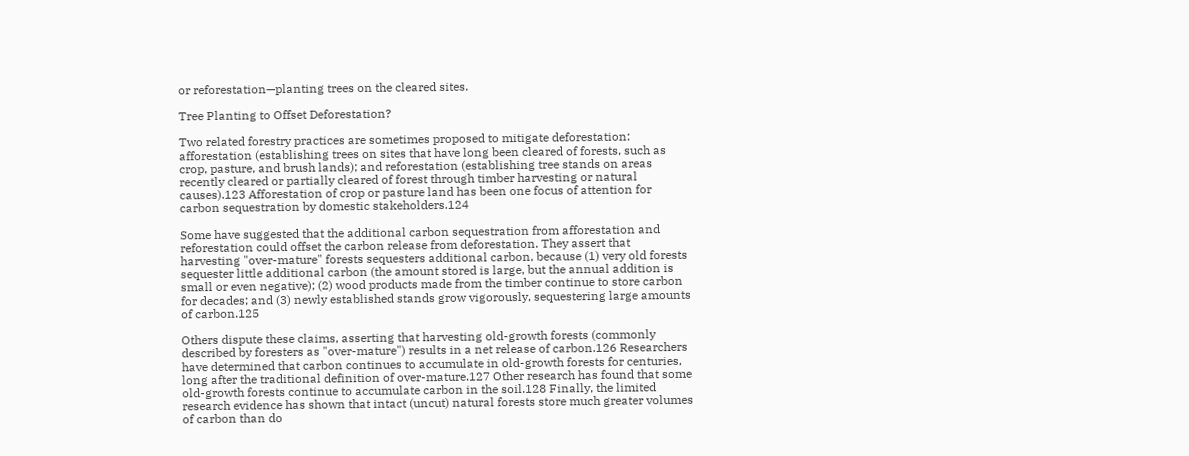or reforestation—planting trees on the cleared sites.

Tree Planting to Offset Deforestation?

Two related forestry practices are sometimes proposed to mitigate deforestation: afforestation (establishing trees on sites that have long been cleared of forests, such as crop, pasture, and brush lands); and reforestation (establishing tree stands on areas recently cleared or partially cleared of forest through timber harvesting or natural causes).123 Afforestation of crop or pasture land has been one focus of attention for carbon sequestration by domestic stakeholders.124

Some have suggested that the additional carbon sequestration from afforestation and reforestation could offset the carbon release from deforestation. They assert that harvesting "over-mature" forests sequesters additional carbon, because (1) very old forests sequester little additional carbon (the amount stored is large, but the annual addition is small or even negative); (2) wood products made from the timber continue to store carbon for decades; and (3) newly established stands grow vigorously, sequestering large amounts of carbon.125

Others dispute these claims, asserting that harvesting old-growth forests (commonly described by foresters as "over-mature") results in a net release of carbon.126 Researchers have determined that carbon continues to accumulate in old-growth forests for centuries, long after the traditional definition of over-mature.127 Other research has found that some old-growth forests continue to accumulate carbon in the soil.128 Finally, the limited research evidence has shown that intact (uncut) natural forests store much greater volumes of carbon than do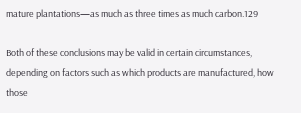mature plantations—as much as three times as much carbon.129

Both of these conclusions may be valid in certain circumstances, depending on factors such as which products are manufactured, how those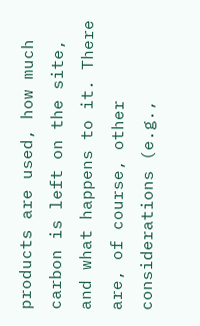products are used, how much carbon is left on the site, and what happens to it. There are, of course, other considerations (e.g.,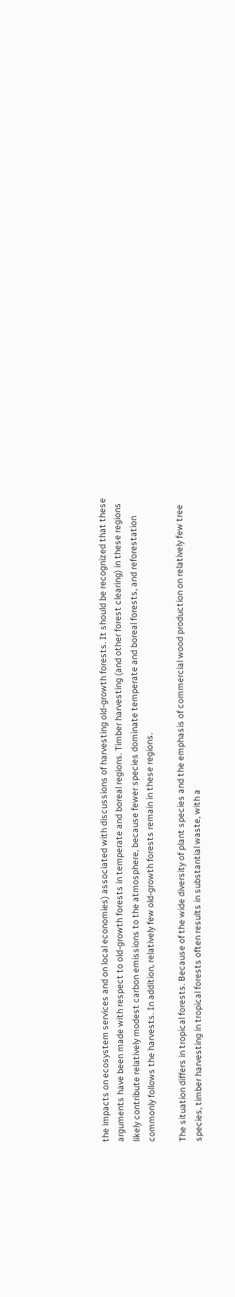the impacts on ecosystem services and on local economies) associated with discussions of harvesting old-growth forests. It should be recognized that these arguments have been made with respect to old-growth forests in temperate and boreal regions. Timber harvesting (and other forest clearing) in these regions likely contribute relatively modest carbon emissions to the atmosphere, because fewer species dominate temperate and boreal forests, and reforestation commonly follows the harvests. In addition, relatively few old-growth forests remain in these regions.

The situation differs in tropical forests. Because of the wide diversity of plant species and the emphasis of commercial wood production on relatively few tree species, timber harvesting in tropical forests often results in substantial waste, with a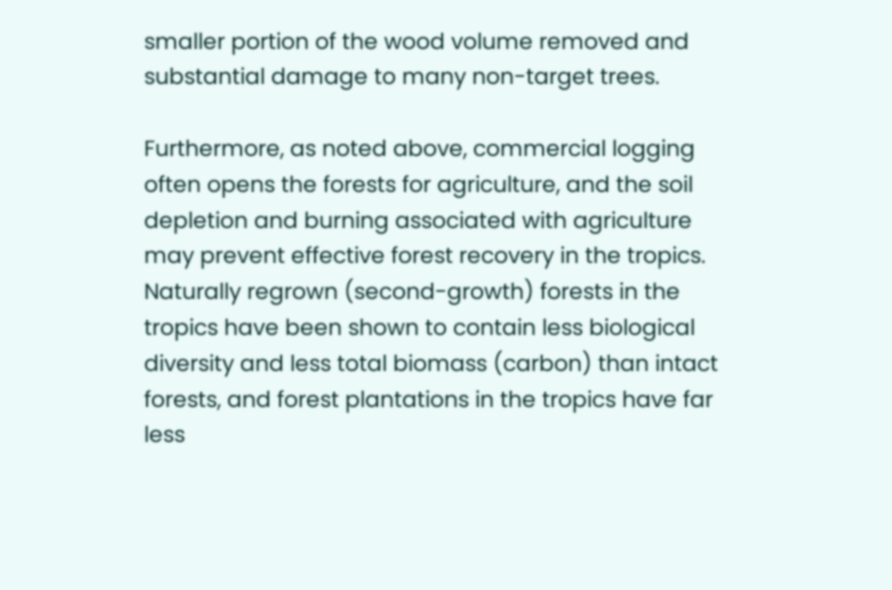smaller portion of the wood volume removed and substantial damage to many non-target trees.

Furthermore, as noted above, commercial logging often opens the forests for agriculture, and the soil depletion and burning associated with agriculture may prevent effective forest recovery in the tropics. Naturally regrown (second-growth) forests in the tropics have been shown to contain less biological diversity and less total biomass (carbon) than intact forests, and forest plantations in the tropics have far less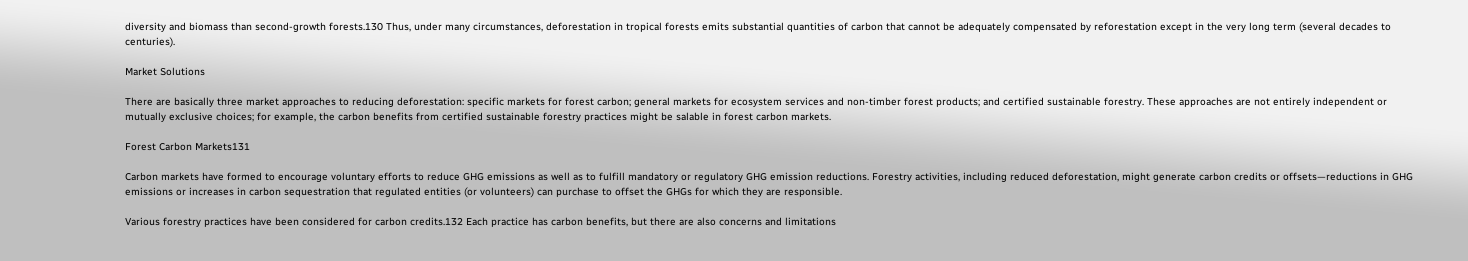diversity and biomass than second-growth forests.130 Thus, under many circumstances, deforestation in tropical forests emits substantial quantities of carbon that cannot be adequately compensated by reforestation except in the very long term (several decades to centuries).

Market Solutions

There are basically three market approaches to reducing deforestation: specific markets for forest carbon; general markets for ecosystem services and non-timber forest products; and certified sustainable forestry. These approaches are not entirely independent or mutually exclusive choices; for example, the carbon benefits from certified sustainable forestry practices might be salable in forest carbon markets.

Forest Carbon Markets131

Carbon markets have formed to encourage voluntary efforts to reduce GHG emissions as well as to fulfill mandatory or regulatory GHG emission reductions. Forestry activities, including reduced deforestation, might generate carbon credits or offsets—reductions in GHG emissions or increases in carbon sequestration that regulated entities (or volunteers) can purchase to offset the GHGs for which they are responsible.

Various forestry practices have been considered for carbon credits.132 Each practice has carbon benefits, but there are also concerns and limitations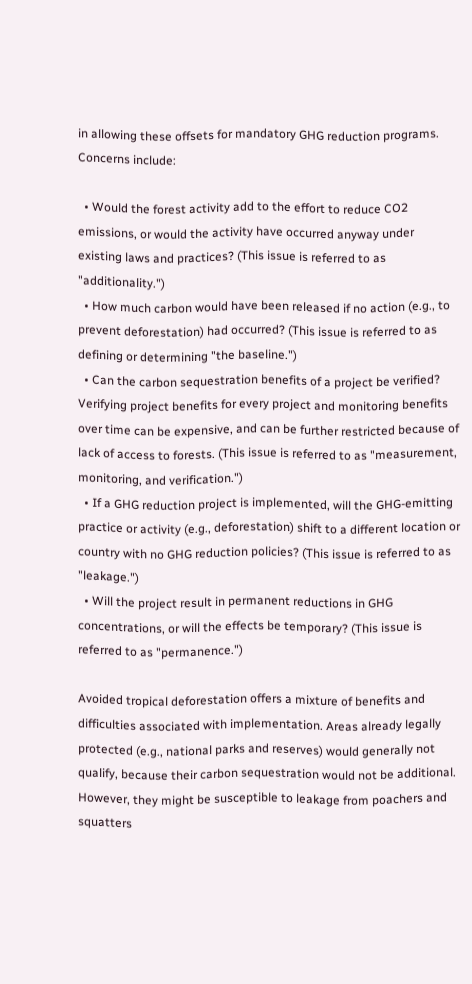in allowing these offsets for mandatory GHG reduction programs. Concerns include:

  • Would the forest activity add to the effort to reduce CO2 emissions, or would the activity have occurred anyway under existing laws and practices? (This issue is referred to as "additionality.")
  • How much carbon would have been released if no action (e.g., to prevent deforestation) had occurred? (This issue is referred to as defining or determining "the baseline.")
  • Can the carbon sequestration benefits of a project be verified? Verifying project benefits for every project and monitoring benefits over time can be expensive, and can be further restricted because of lack of access to forests. (This issue is referred to as "measurement, monitoring, and verification.")
  • If a GHG reduction project is implemented, will the GHG-emitting practice or activity (e.g., deforestation) shift to a different location or country with no GHG reduction policies? (This issue is referred to as "leakage.")
  • Will the project result in permanent reductions in GHG concentrations, or will the effects be temporary? (This issue is referred to as "permanence.")

Avoided tropical deforestation offers a mixture of benefits and difficulties associated with implementation. Areas already legally protected (e.g., national parks and reserves) would generally not qualify, because their carbon sequestration would not be additional. However, they might be susceptible to leakage from poachers and squatters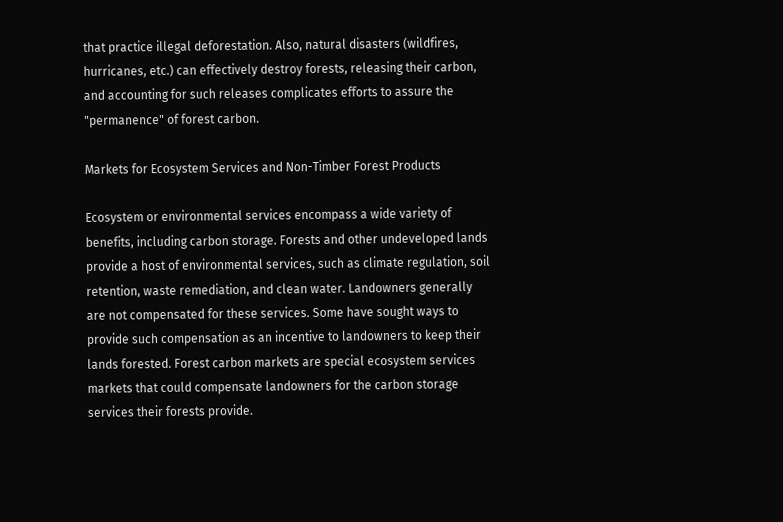that practice illegal deforestation. Also, natural disasters (wildfires, hurricanes, etc.) can effectively destroy forests, releasing their carbon, and accounting for such releases complicates efforts to assure the "permanence" of forest carbon.

Markets for Ecosystem Services and Non-Timber Forest Products

Ecosystem or environmental services encompass a wide variety of benefits, including carbon storage. Forests and other undeveloped lands provide a host of environmental services, such as climate regulation, soil retention, waste remediation, and clean water. Landowners generally are not compensated for these services. Some have sought ways to provide such compensation as an incentive to landowners to keep their lands forested. Forest carbon markets are special ecosystem services markets that could compensate landowners for the carbon storage services their forests provide.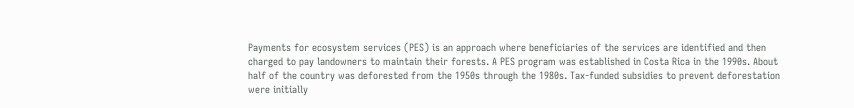Payments for ecosystem services (PES) is an approach where beneficiaries of the services are identified and then charged to pay landowners to maintain their forests. A PES program was established in Costa Rica in the 1990s. About half of the country was deforested from the 1950s through the 1980s. Tax-funded subsidies to prevent deforestation were initially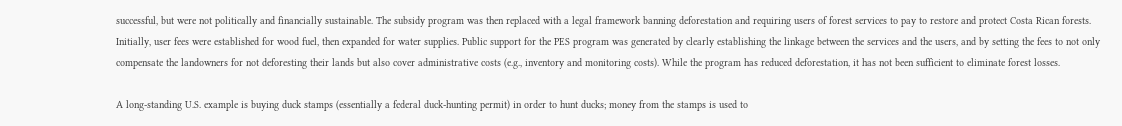successful, but were not politically and financially sustainable. The subsidy program was then replaced with a legal framework banning deforestation and requiring users of forest services to pay to restore and protect Costa Rican forests. Initially, user fees were established for wood fuel, then expanded for water supplies. Public support for the PES program was generated by clearly establishing the linkage between the services and the users, and by setting the fees to not only compensate the landowners for not deforesting their lands but also cover administrative costs (e.g., inventory and monitoring costs). While the program has reduced deforestation, it has not been sufficient to eliminate forest losses.

A long-standing U.S. example is buying duck stamps (essentially a federal duck-hunting permit) in order to hunt ducks; money from the stamps is used to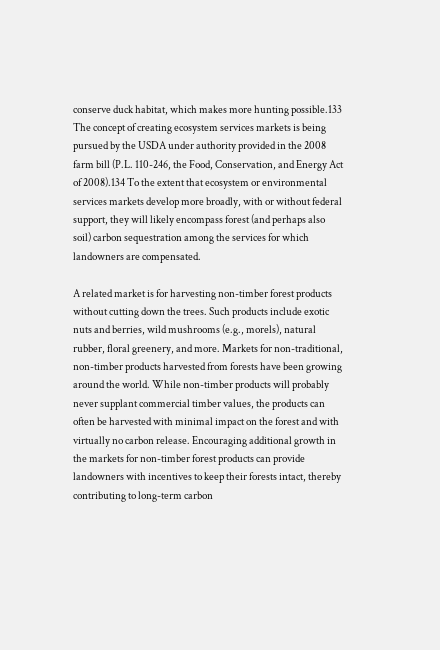conserve duck habitat, which makes more hunting possible.133 The concept of creating ecosystem services markets is being pursued by the USDA under authority provided in the 2008 farm bill (P.L. 110-246, the Food, Conservation, and Energy Act of 2008).134 To the extent that ecosystem or environmental services markets develop more broadly, with or without federal support, they will likely encompass forest (and perhaps also soil) carbon sequestration among the services for which landowners are compensated.

A related market is for harvesting non-timber forest products without cutting down the trees. Such products include exotic nuts and berries, wild mushrooms (e.g., morels), natural rubber, floral greenery, and more. Markets for non-traditional, non-timber products harvested from forests have been growing around the world. While non-timber products will probably never supplant commercial timber values, the products can often be harvested with minimal impact on the forest and with virtually no carbon release. Encouraging additional growth in the markets for non-timber forest products can provide landowners with incentives to keep their forests intact, thereby contributing to long-term carbon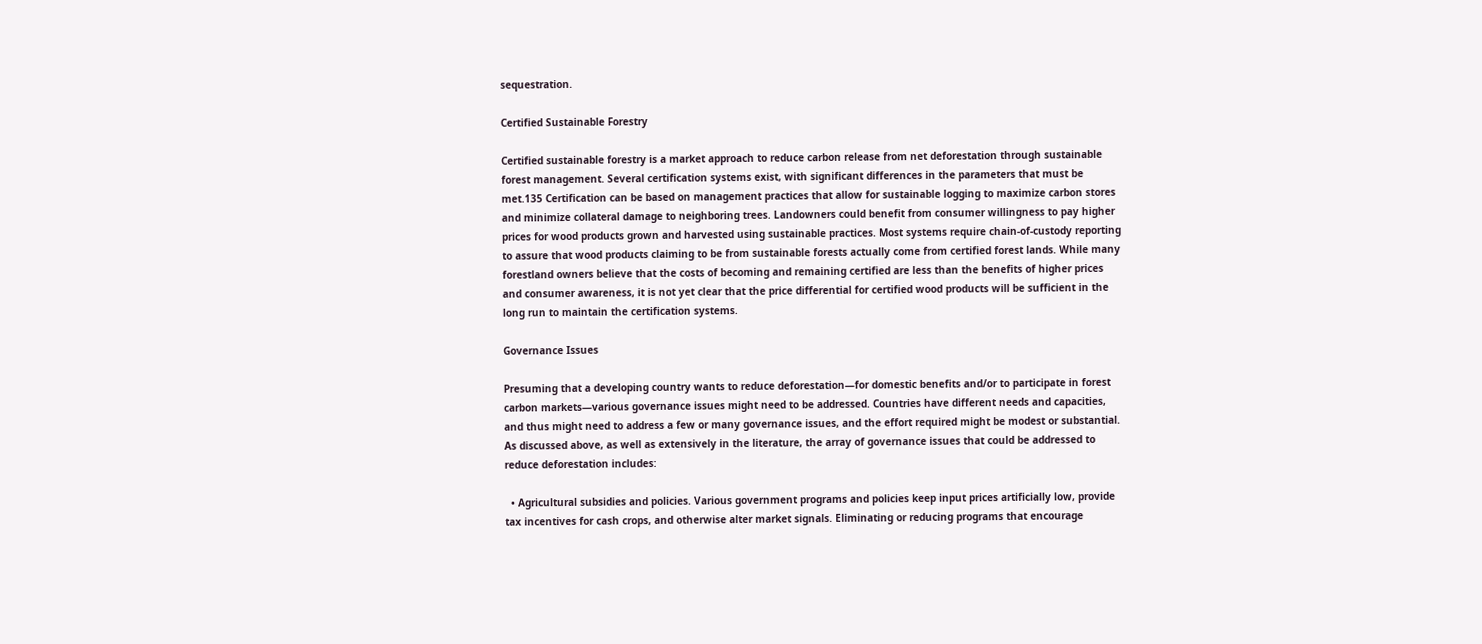sequestration.

Certified Sustainable Forestry

Certified sustainable forestry is a market approach to reduce carbon release from net deforestation through sustainable forest management. Several certification systems exist, with significant differences in the parameters that must be met.135 Certification can be based on management practices that allow for sustainable logging to maximize carbon stores and minimize collateral damage to neighboring trees. Landowners could benefit from consumer willingness to pay higher prices for wood products grown and harvested using sustainable practices. Most systems require chain-of-custody reporting to assure that wood products claiming to be from sustainable forests actually come from certified forest lands. While many forestland owners believe that the costs of becoming and remaining certified are less than the benefits of higher prices and consumer awareness, it is not yet clear that the price differential for certified wood products will be sufficient in the long run to maintain the certification systems.

Governance Issues

Presuming that a developing country wants to reduce deforestation—for domestic benefits and/or to participate in forest carbon markets—various governance issues might need to be addressed. Countries have different needs and capacities, and thus might need to address a few or many governance issues, and the effort required might be modest or substantial. As discussed above, as well as extensively in the literature, the array of governance issues that could be addressed to reduce deforestation includes:

  • Agricultural subsidies and policies. Various government programs and policies keep input prices artificially low, provide tax incentives for cash crops, and otherwise alter market signals. Eliminating or reducing programs that encourage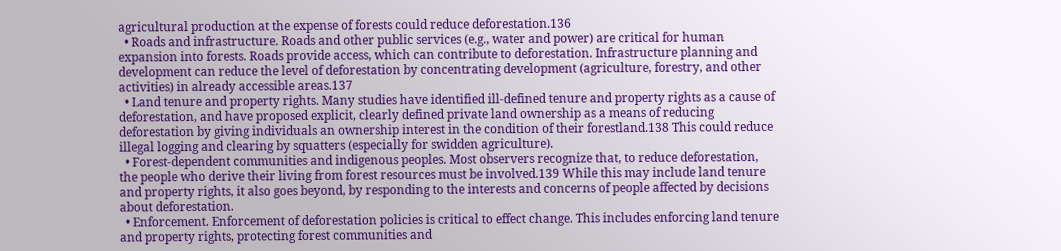agricultural production at the expense of forests could reduce deforestation.136
  • Roads and infrastructure. Roads and other public services (e.g., water and power) are critical for human expansion into forests. Roads provide access, which can contribute to deforestation. Infrastructure planning and development can reduce the level of deforestation by concentrating development (agriculture, forestry, and other activities) in already accessible areas.137
  • Land tenure and property rights. Many studies have identified ill-defined tenure and property rights as a cause of deforestation, and have proposed explicit, clearly defined private land ownership as a means of reducing deforestation by giving individuals an ownership interest in the condition of their forestland.138 This could reduce illegal logging and clearing by squatters (especially for swidden agriculture).
  • Forest-dependent communities and indigenous peoples. Most observers recognize that, to reduce deforestation, the people who derive their living from forest resources must be involved.139 While this may include land tenure and property rights, it also goes beyond, by responding to the interests and concerns of people affected by decisions about deforestation.
  • Enforcement. Enforcement of deforestation policies is critical to effect change. This includes enforcing land tenure and property rights, protecting forest communities and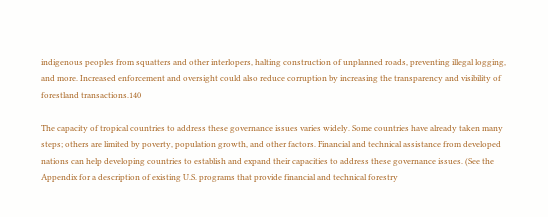indigenous peoples from squatters and other interlopers, halting construction of unplanned roads, preventing illegal logging, and more. Increased enforcement and oversight could also reduce corruption by increasing the transparency and visibility of forestland transactions.140

The capacity of tropical countries to address these governance issues varies widely. Some countries have already taken many steps; others are limited by poverty, population growth, and other factors. Financial and technical assistance from developed nations can help developing countries to establish and expand their capacities to address these governance issues. (See the Appendix for a description of existing U.S. programs that provide financial and technical forestry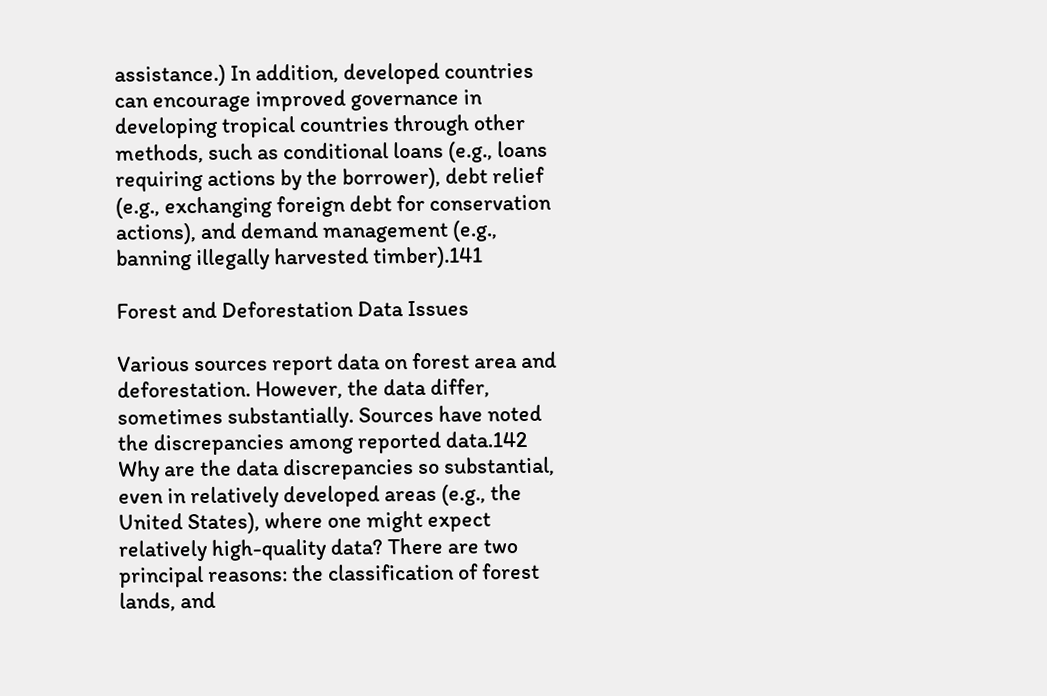assistance.) In addition, developed countries can encourage improved governance in developing tropical countries through other methods, such as conditional loans (e.g., loans requiring actions by the borrower), debt relief (e.g., exchanging foreign debt for conservation actions), and demand management (e.g., banning illegally harvested timber).141

Forest and Deforestation Data Issues

Various sources report data on forest area and deforestation. However, the data differ, sometimes substantially. Sources have noted the discrepancies among reported data.142 Why are the data discrepancies so substantial, even in relatively developed areas (e.g., the United States), where one might expect relatively high-quality data? There are two principal reasons: the classification of forest lands, and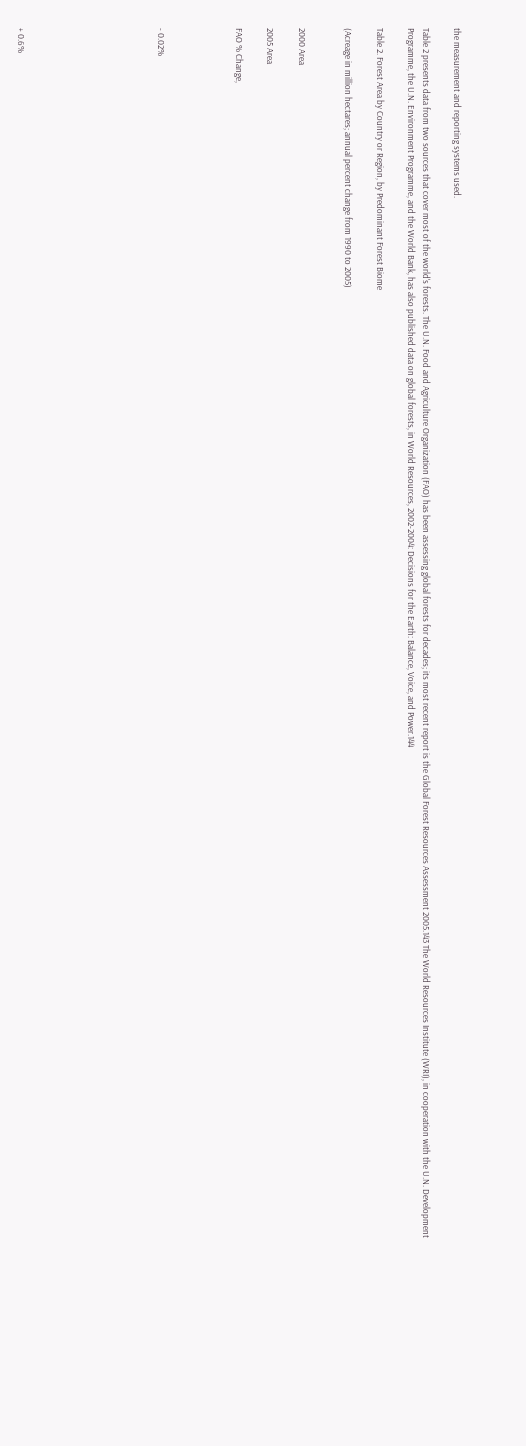the measurement and reporting systems used.

Table 2 presents data from two sources that cover most of the world's forests. The U.N. Food and Agriculture Organization (FAO) has been assessing global forests for decades; its most recent report is the Global Forest Resources Assessment 2005.143 The World Resources Institute (WRI), in cooperation with the U.N. Development Programme, the U.N. Environment Programme, and the World Bank, has also published data on global forests, in World Resources, 2002-2004: Decisions for the Earth: Balance, Voice, and Power.144

Table 2. Forest Area by Country or Region, by Predominant Forest Biome

(Acreage in million hectares; annual percent change from 1990 to 2005)


2000 Area

2005 Area

FAO % Change,




- 0.02%








+ 0.6%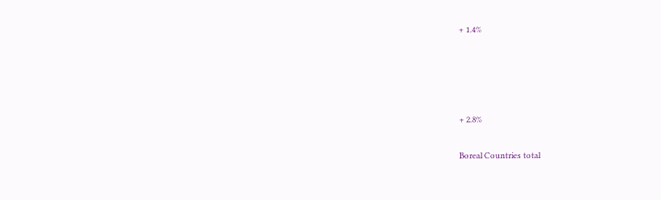+ 1.4%




+ 2.8%

Boreal Countries total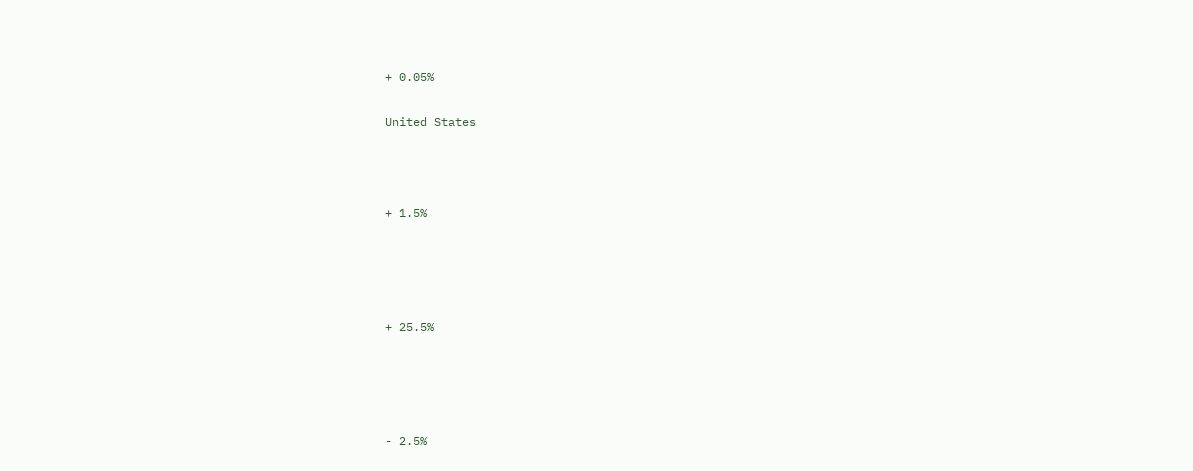+ 0.05%

United States



+ 1.5%




+ 25.5%




- 2.5%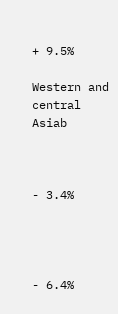+ 9.5%

Western and central Asiab



- 3.4%




- 6.4%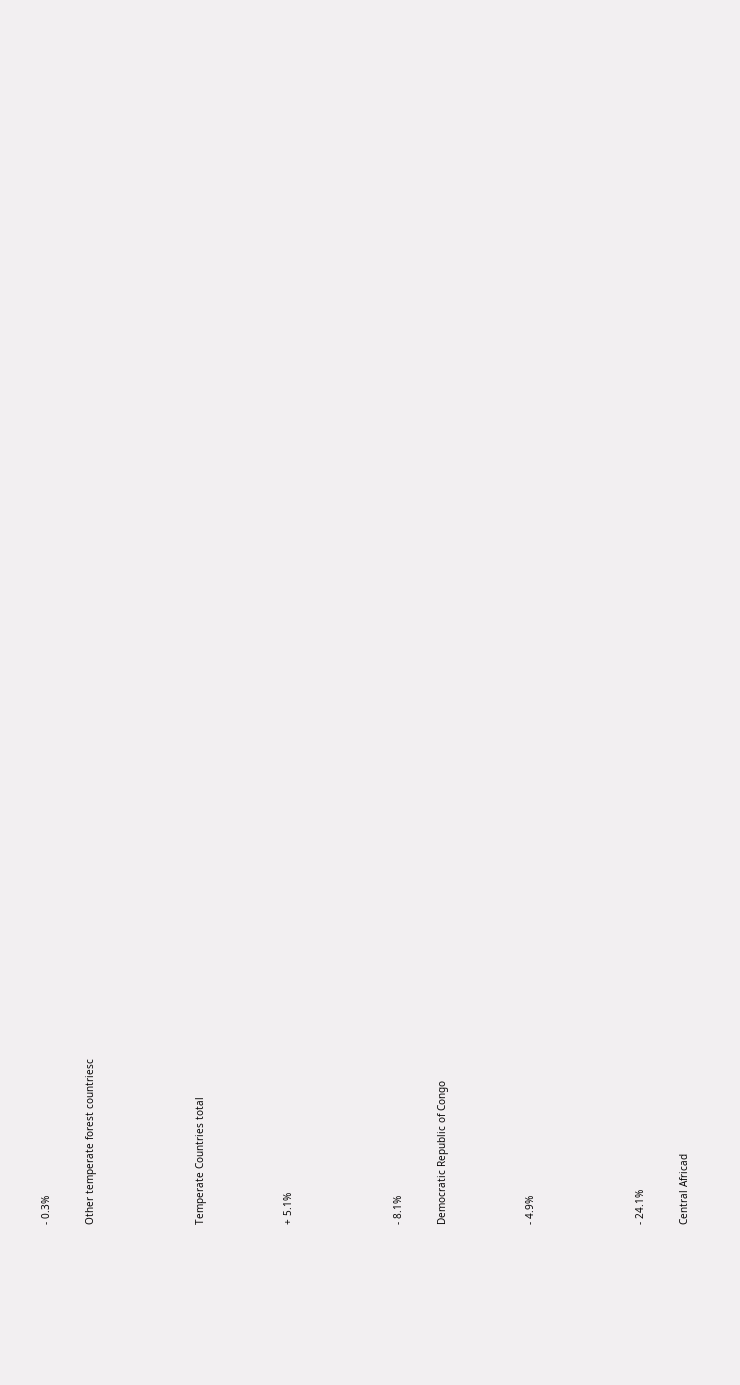- 0.3%

Other temperate forest countriesc




Temperate Countries total



+ 5.1%




- 8.1%

Democratic Republic of Congo



- 4.9%




- 24.1%

Central Africad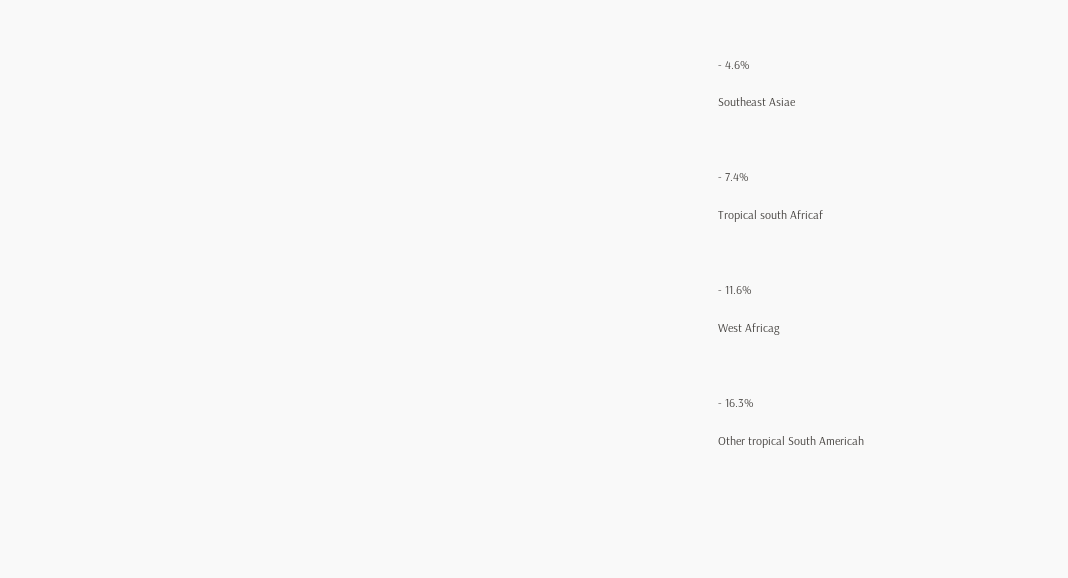- 4.6%

Southeast Asiae



- 7.4%

Tropical south Africaf



- 11.6%

West Africag



- 16.3%

Other tropical South Americah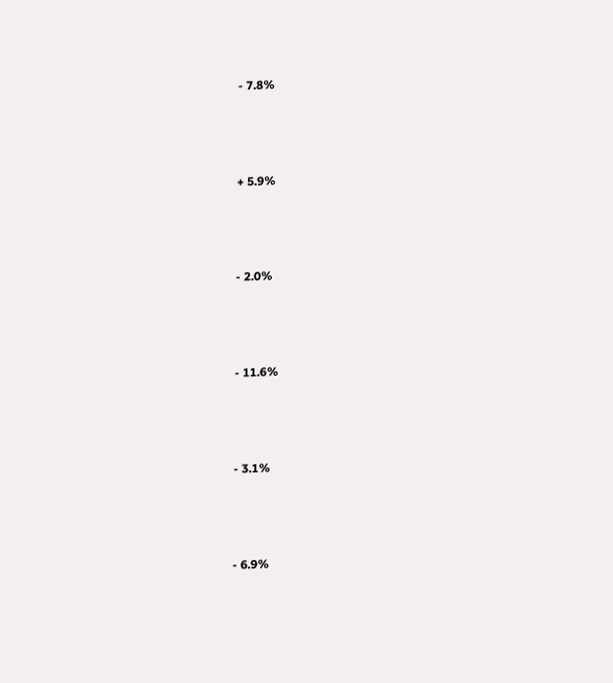- 7.8%




+ 5.9%




- 2.0%




- 11.6%




- 3.1%




- 6.9%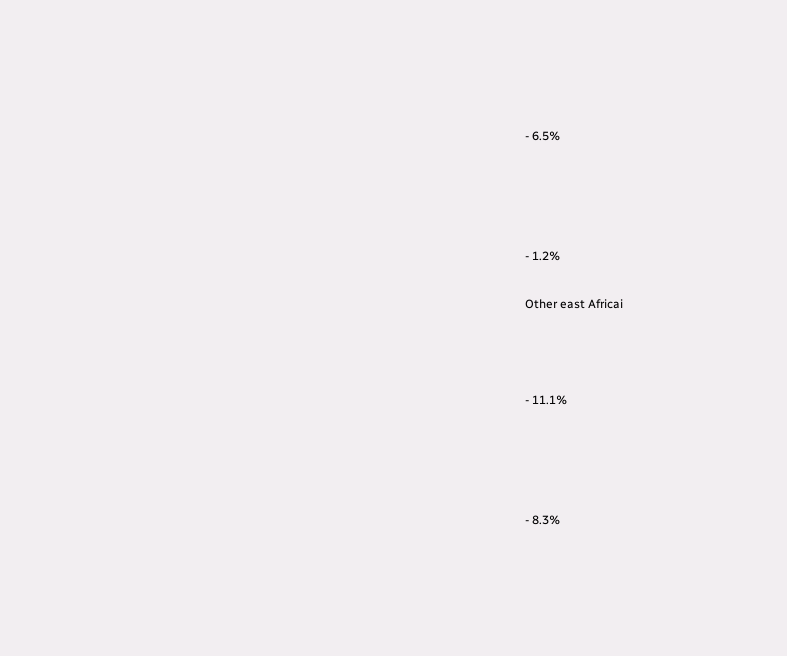- 6.5%




- 1.2%

Other east Africai



- 11.1%




- 8.3%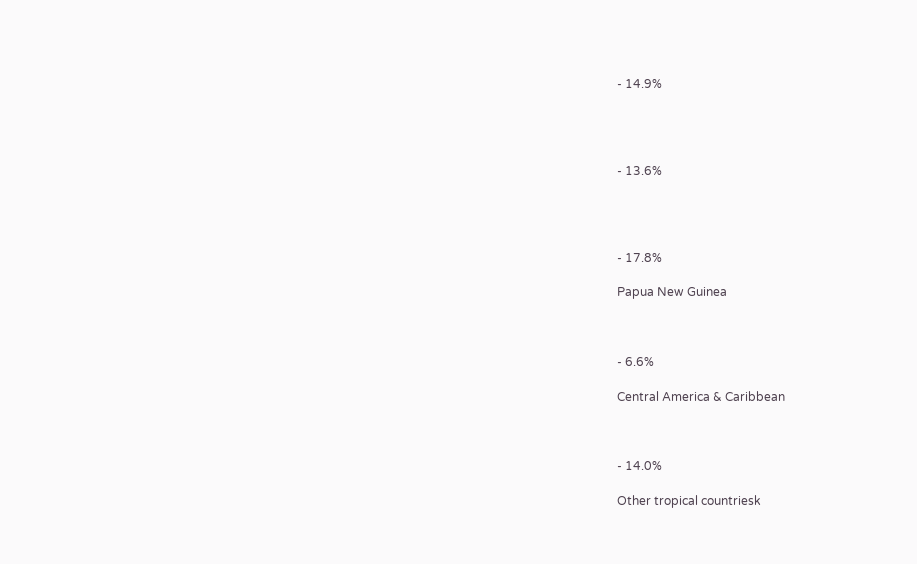- 14.9%




- 13.6%




- 17.8%

Papua New Guinea



- 6.6%

Central America & Caribbean



- 14.0%

Other tropical countriesk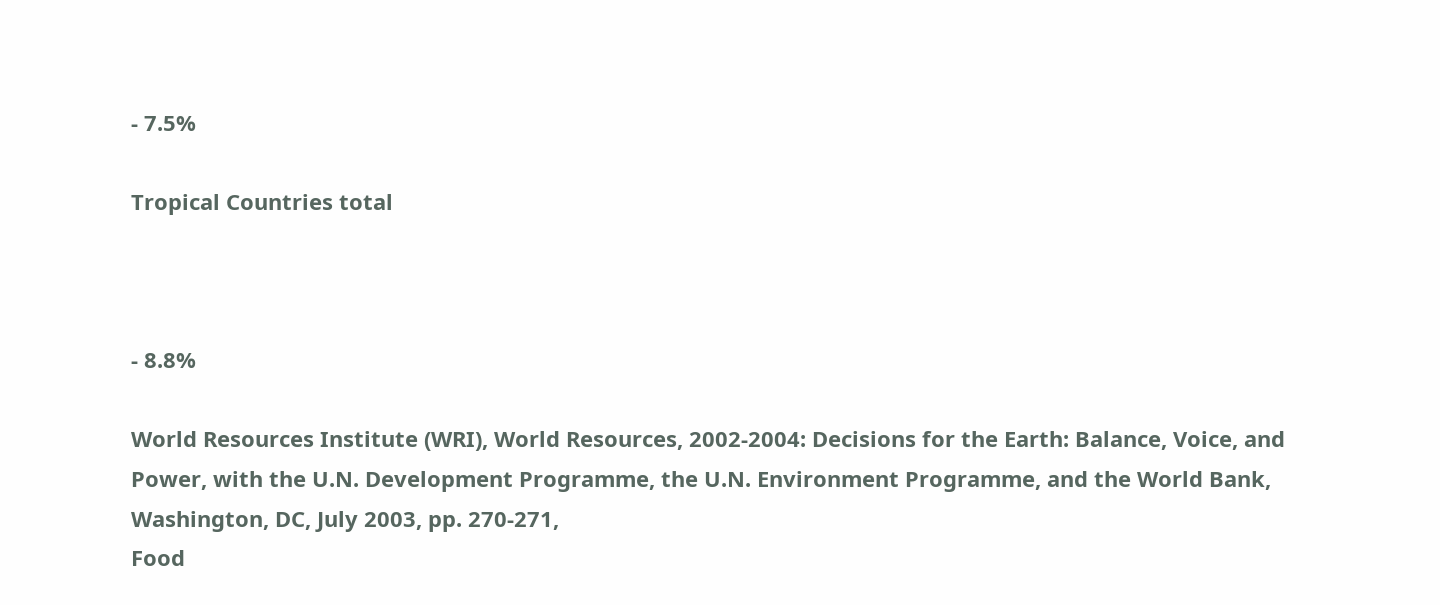- 7.5%

Tropical Countries total



- 8.8%

World Resources Institute (WRI), World Resources, 2002-2004: Decisions for the Earth: Balance, Voice, and Power, with the U.N. Development Programme, the U.N. Environment Programme, and the World Bank, Washington, DC, July 2003, pp. 270-271,
Food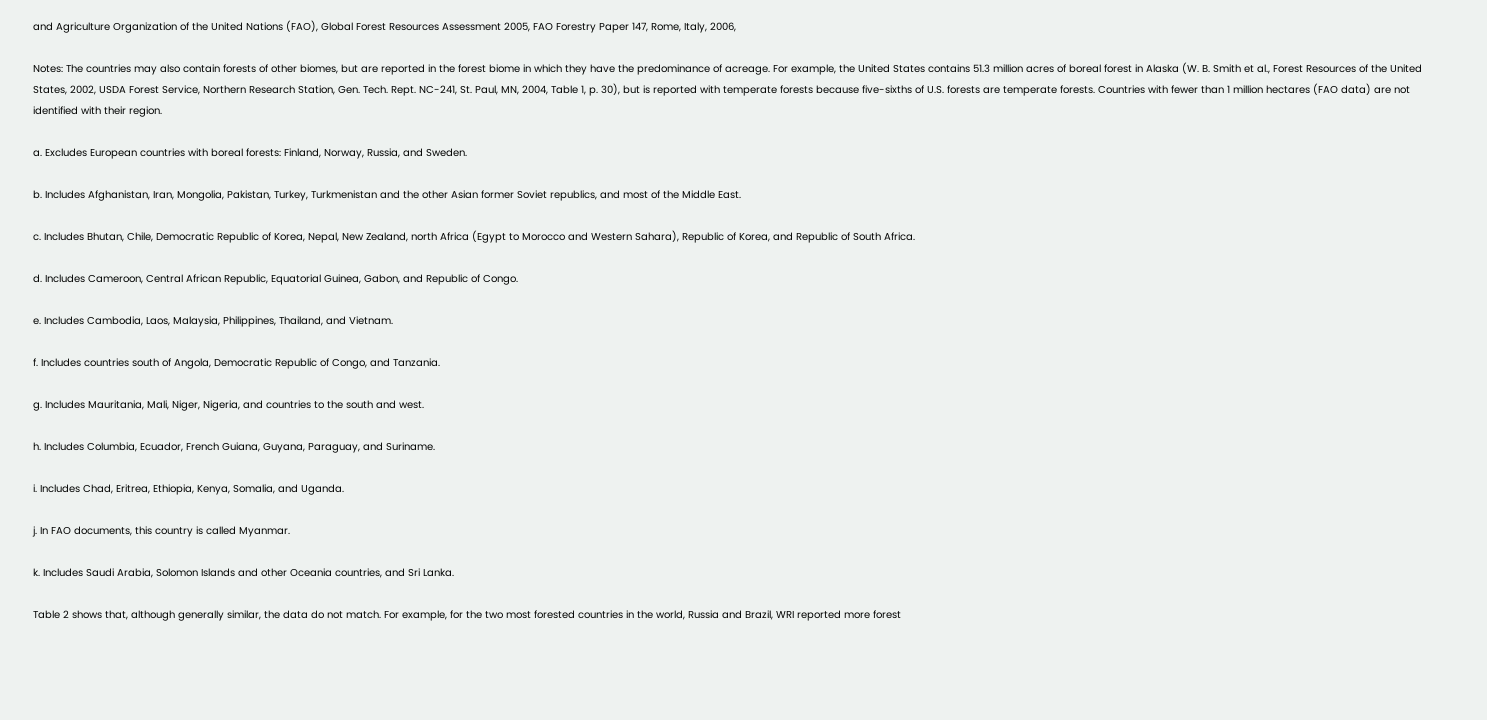and Agriculture Organization of the United Nations (FAO), Global Forest Resources Assessment 2005, FAO Forestry Paper 147, Rome, Italy, 2006,

Notes: The countries may also contain forests of other biomes, but are reported in the forest biome in which they have the predominance of acreage. For example, the United States contains 51.3 million acres of boreal forest in Alaska (W. B. Smith et al., Forest Resources of the United States, 2002, USDA Forest Service, Northern Research Station, Gen. Tech. Rept. NC-241, St. Paul, MN, 2004, Table 1, p. 30), but is reported with temperate forests because five-sixths of U.S. forests are temperate forests. Countries with fewer than 1 million hectares (FAO data) are not identified with their region.

a. Excludes European countries with boreal forests: Finland, Norway, Russia, and Sweden.

b. Includes Afghanistan, Iran, Mongolia, Pakistan, Turkey, Turkmenistan and the other Asian former Soviet republics, and most of the Middle East.

c. Includes Bhutan, Chile, Democratic Republic of Korea, Nepal, New Zealand, north Africa (Egypt to Morocco and Western Sahara), Republic of Korea, and Republic of South Africa.

d. Includes Cameroon, Central African Republic, Equatorial Guinea, Gabon, and Republic of Congo.

e. Includes Cambodia, Laos, Malaysia, Philippines, Thailand, and Vietnam.

f. Includes countries south of Angola, Democratic Republic of Congo, and Tanzania.

g. Includes Mauritania, Mali, Niger, Nigeria, and countries to the south and west.

h. Includes Columbia, Ecuador, French Guiana, Guyana, Paraguay, and Suriname.

i. Includes Chad, Eritrea, Ethiopia, Kenya, Somalia, and Uganda.

j. In FAO documents, this country is called Myanmar.

k. Includes Saudi Arabia, Solomon Islands and other Oceania countries, and Sri Lanka.

Table 2 shows that, although generally similar, the data do not match. For example, for the two most forested countries in the world, Russia and Brazil, WRI reported more forest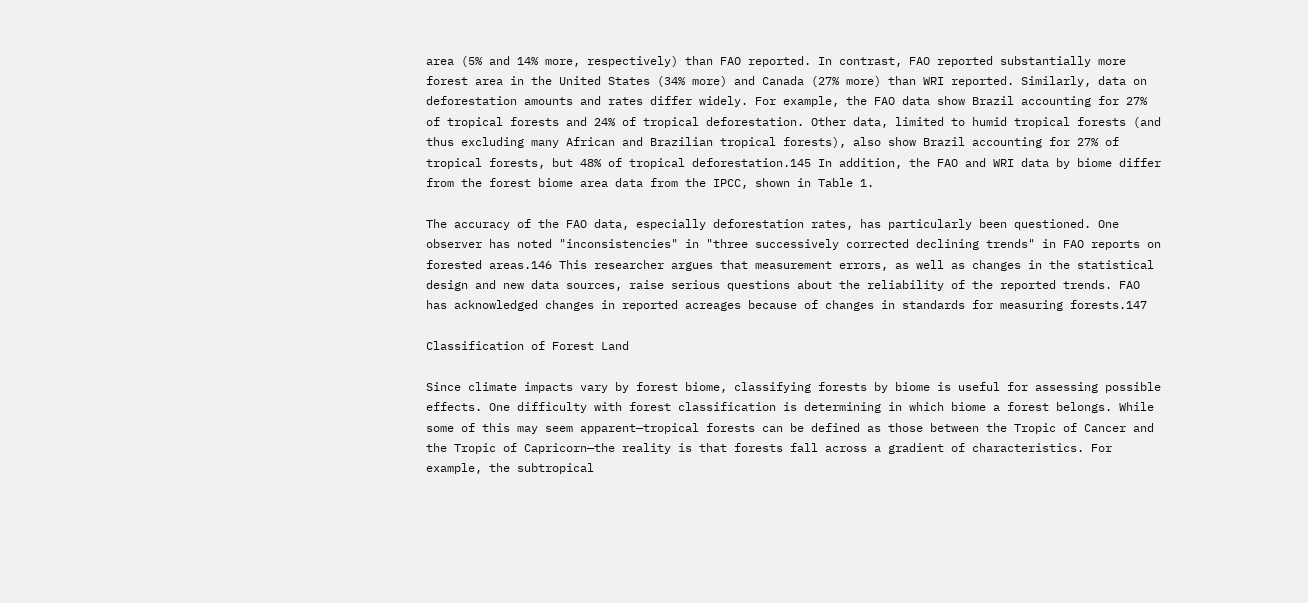area (5% and 14% more, respectively) than FAO reported. In contrast, FAO reported substantially more forest area in the United States (34% more) and Canada (27% more) than WRI reported. Similarly, data on deforestation amounts and rates differ widely. For example, the FAO data show Brazil accounting for 27% of tropical forests and 24% of tropical deforestation. Other data, limited to humid tropical forests (and thus excluding many African and Brazilian tropical forests), also show Brazil accounting for 27% of tropical forests, but 48% of tropical deforestation.145 In addition, the FAO and WRI data by biome differ from the forest biome area data from the IPCC, shown in Table 1.

The accuracy of the FAO data, especially deforestation rates, has particularly been questioned. One observer has noted "inconsistencies" in "three successively corrected declining trends" in FAO reports on forested areas.146 This researcher argues that measurement errors, as well as changes in the statistical design and new data sources, raise serious questions about the reliability of the reported trends. FAO has acknowledged changes in reported acreages because of changes in standards for measuring forests.147

Classification of Forest Land

Since climate impacts vary by forest biome, classifying forests by biome is useful for assessing possible effects. One difficulty with forest classification is determining in which biome a forest belongs. While some of this may seem apparent—tropical forests can be defined as those between the Tropic of Cancer and the Tropic of Capricorn—the reality is that forests fall across a gradient of characteristics. For example, the subtropical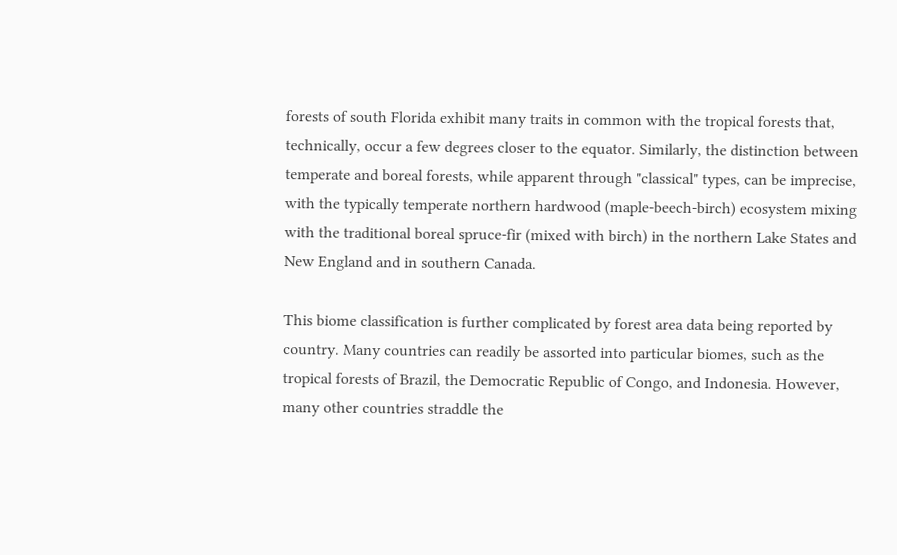forests of south Florida exhibit many traits in common with the tropical forests that, technically, occur a few degrees closer to the equator. Similarly, the distinction between temperate and boreal forests, while apparent through "classical" types, can be imprecise, with the typically temperate northern hardwood (maple-beech-birch) ecosystem mixing with the traditional boreal spruce-fir (mixed with birch) in the northern Lake States and New England and in southern Canada.

This biome classification is further complicated by forest area data being reported by country. Many countries can readily be assorted into particular biomes, such as the tropical forests of Brazil, the Democratic Republic of Congo, and Indonesia. However, many other countries straddle the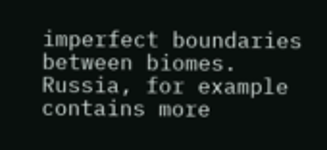imperfect boundaries between biomes. Russia, for example contains more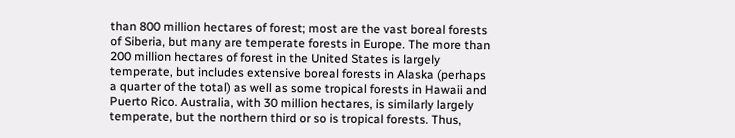than 800 million hectares of forest; most are the vast boreal forests of Siberia, but many are temperate forests in Europe. The more than 200 million hectares of forest in the United States is largely temperate, but includes extensive boreal forests in Alaska (perhaps a quarter of the total) as well as some tropical forests in Hawaii and Puerto Rico. Australia, with 30 million hectares, is similarly largely temperate, but the northern third or so is tropical forests. Thus,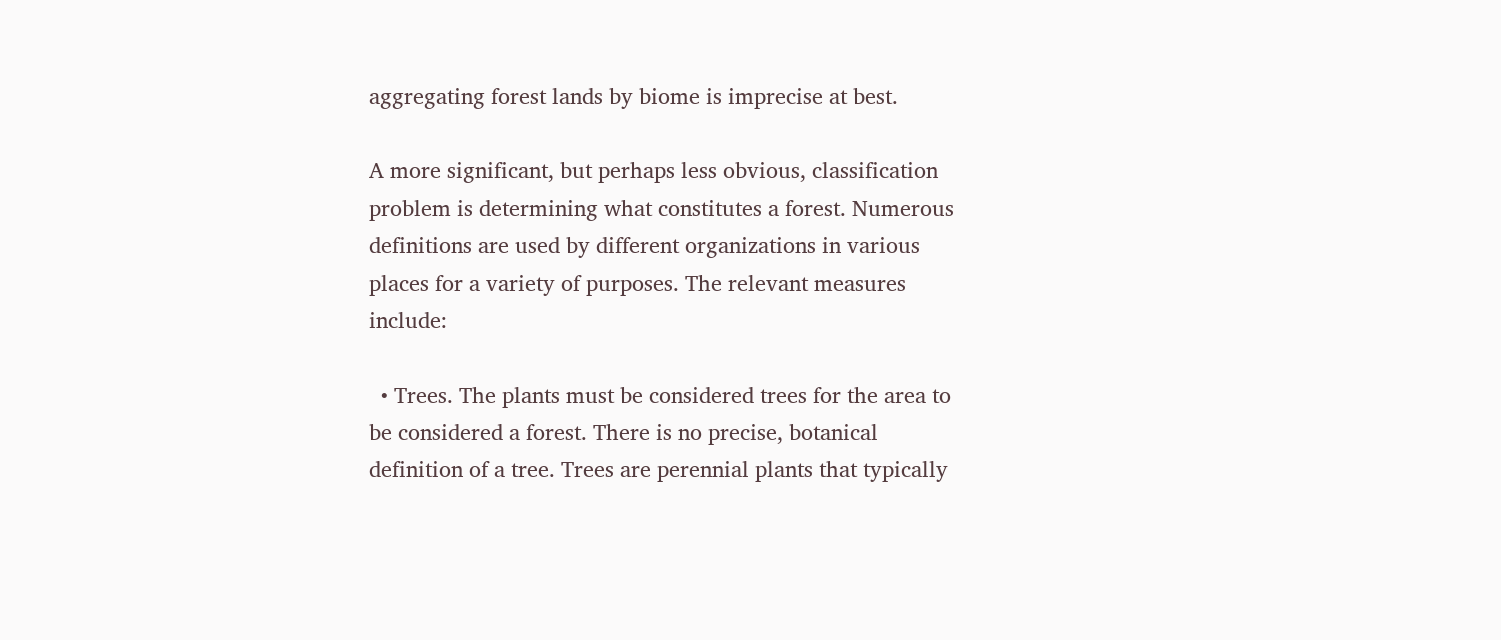aggregating forest lands by biome is imprecise at best.

A more significant, but perhaps less obvious, classification problem is determining what constitutes a forest. Numerous definitions are used by different organizations in various places for a variety of purposes. The relevant measures include:

  • Trees. The plants must be considered trees for the area to be considered a forest. There is no precise, botanical definition of a tree. Trees are perennial plants that typically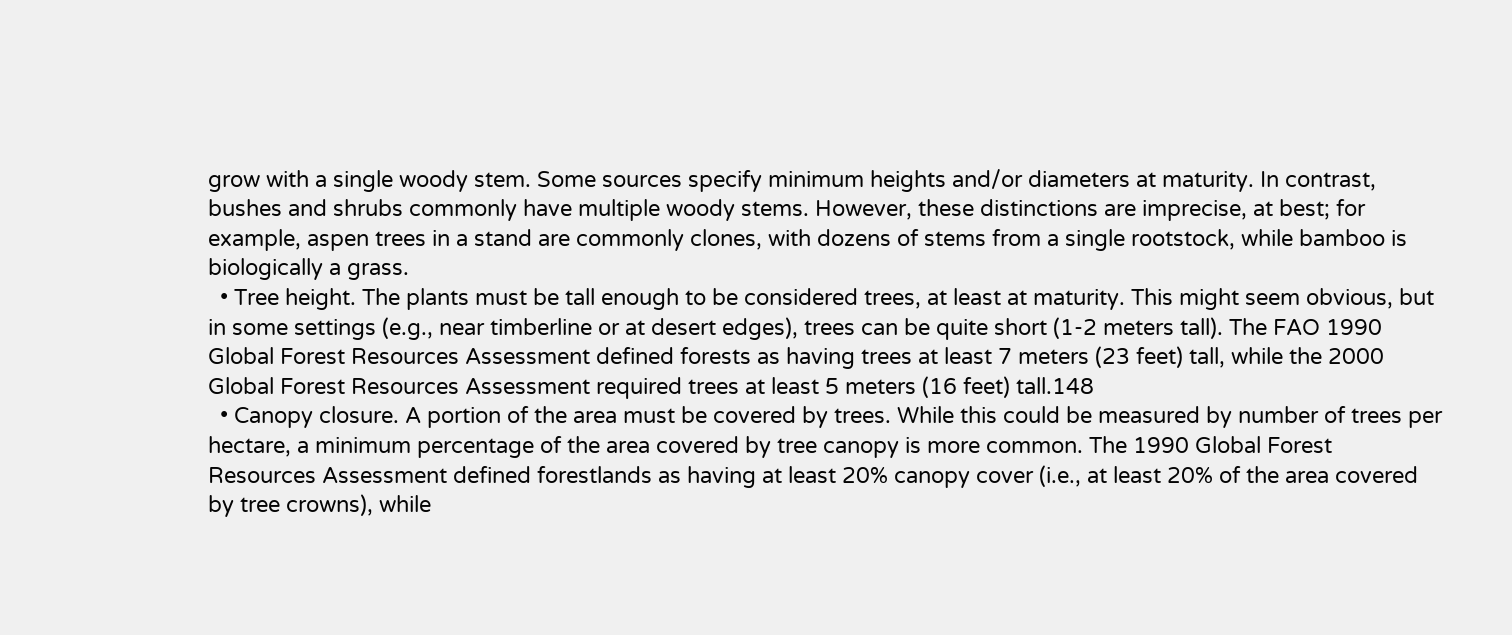grow with a single woody stem. Some sources specify minimum heights and/or diameters at maturity. In contrast, bushes and shrubs commonly have multiple woody stems. However, these distinctions are imprecise, at best; for example, aspen trees in a stand are commonly clones, with dozens of stems from a single rootstock, while bamboo is biologically a grass.
  • Tree height. The plants must be tall enough to be considered trees, at least at maturity. This might seem obvious, but in some settings (e.g., near timberline or at desert edges), trees can be quite short (1-2 meters tall). The FAO 1990 Global Forest Resources Assessment defined forests as having trees at least 7 meters (23 feet) tall, while the 2000 Global Forest Resources Assessment required trees at least 5 meters (16 feet) tall.148
  • Canopy closure. A portion of the area must be covered by trees. While this could be measured by number of trees per hectare, a minimum percentage of the area covered by tree canopy is more common. The 1990 Global Forest Resources Assessment defined forestlands as having at least 20% canopy cover (i.e., at least 20% of the area covered by tree crowns), while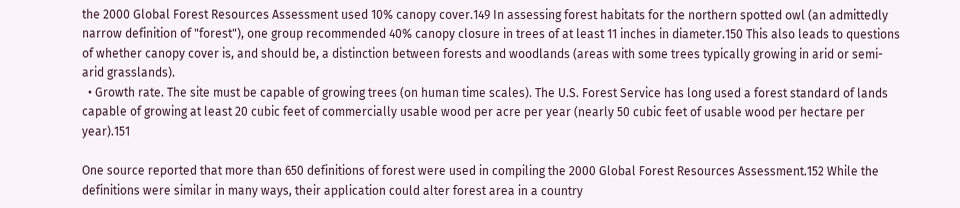the 2000 Global Forest Resources Assessment used 10% canopy cover.149 In assessing forest habitats for the northern spotted owl (an admittedly narrow definition of "forest"), one group recommended 40% canopy closure in trees of at least 11 inches in diameter.150 This also leads to questions of whether canopy cover is, and should be, a distinction between forests and woodlands (areas with some trees typically growing in arid or semi-arid grasslands).
  • Growth rate. The site must be capable of growing trees (on human time scales). The U.S. Forest Service has long used a forest standard of lands capable of growing at least 20 cubic feet of commercially usable wood per acre per year (nearly 50 cubic feet of usable wood per hectare per year).151

One source reported that more than 650 definitions of forest were used in compiling the 2000 Global Forest Resources Assessment.152 While the definitions were similar in many ways, their application could alter forest area in a country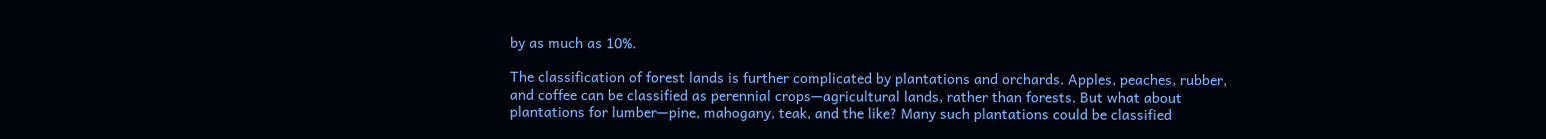by as much as 10%.

The classification of forest lands is further complicated by plantations and orchards. Apples, peaches, rubber, and coffee can be classified as perennial crops—agricultural lands, rather than forests. But what about plantations for lumber—pine, mahogany, teak, and the like? Many such plantations could be classified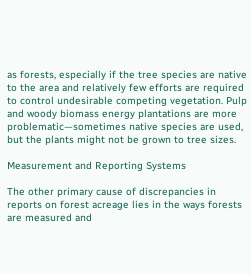as forests, especially if the tree species are native to the area and relatively few efforts are required to control undesirable competing vegetation. Pulp and woody biomass energy plantations are more problematic—sometimes native species are used, but the plants might not be grown to tree sizes.

Measurement and Reporting Systems

The other primary cause of discrepancies in reports on forest acreage lies in the ways forests are measured and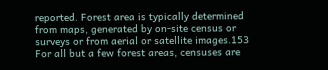reported. Forest area is typically determined from maps, generated by on-site census or surveys or from aerial or satellite images.153 For all but a few forest areas, censuses are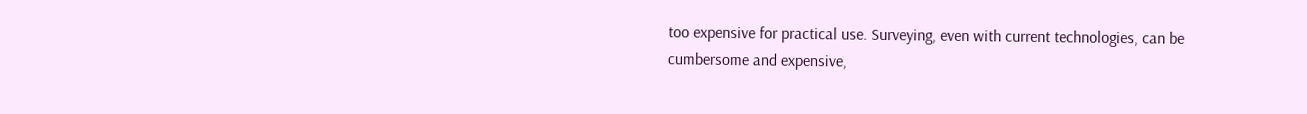too expensive for practical use. Surveying, even with current technologies, can be cumbersome and expensive,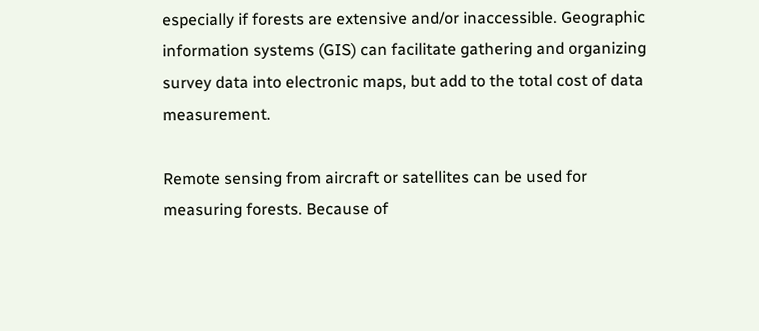especially if forests are extensive and/or inaccessible. Geographic information systems (GIS) can facilitate gathering and organizing survey data into electronic maps, but add to the total cost of data measurement.

Remote sensing from aircraft or satellites can be used for measuring forests. Because of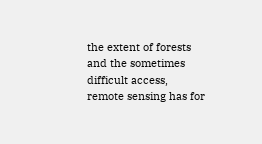the extent of forests and the sometimes difficult access, remote sensing has for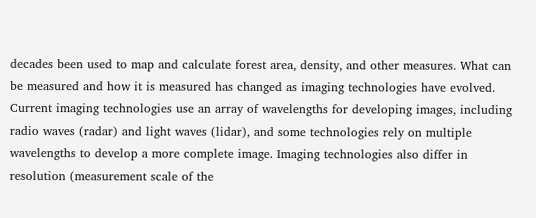decades been used to map and calculate forest area, density, and other measures. What can be measured and how it is measured has changed as imaging technologies have evolved. Current imaging technologies use an array of wavelengths for developing images, including radio waves (radar) and light waves (lidar), and some technologies rely on multiple wavelengths to develop a more complete image. Imaging technologies also differ in resolution (measurement scale of the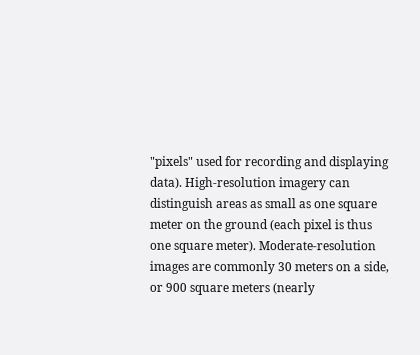"pixels" used for recording and displaying data). High-resolution imagery can distinguish areas as small as one square meter on the ground (each pixel is thus one square meter). Moderate-resolution images are commonly 30 meters on a side, or 900 square meters (nearly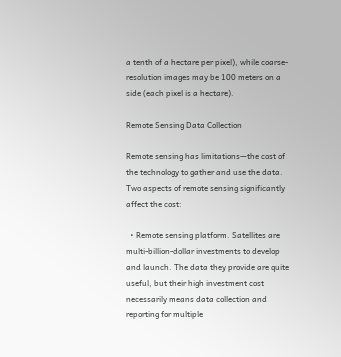a tenth of a hectare per pixel), while coarse-resolution images may be 100 meters on a side (each pixel is a hectare).

Remote Sensing Data Collection

Remote sensing has limitations—the cost of the technology to gather and use the data. Two aspects of remote sensing significantly affect the cost:

  • Remote sensing platform. Satellites are multi-billion-dollar investments to develop and launch. The data they provide are quite useful, but their high investment cost necessarily means data collection and reporting for multiple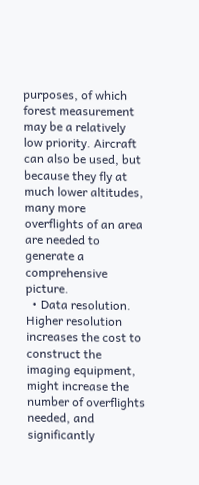purposes, of which forest measurement may be a relatively low priority. Aircraft can also be used, but because they fly at much lower altitudes, many more overflights of an area are needed to generate a comprehensive picture.
  • Data resolution. Higher resolution increases the cost to construct the imaging equipment, might increase the number of overflights needed, and significantly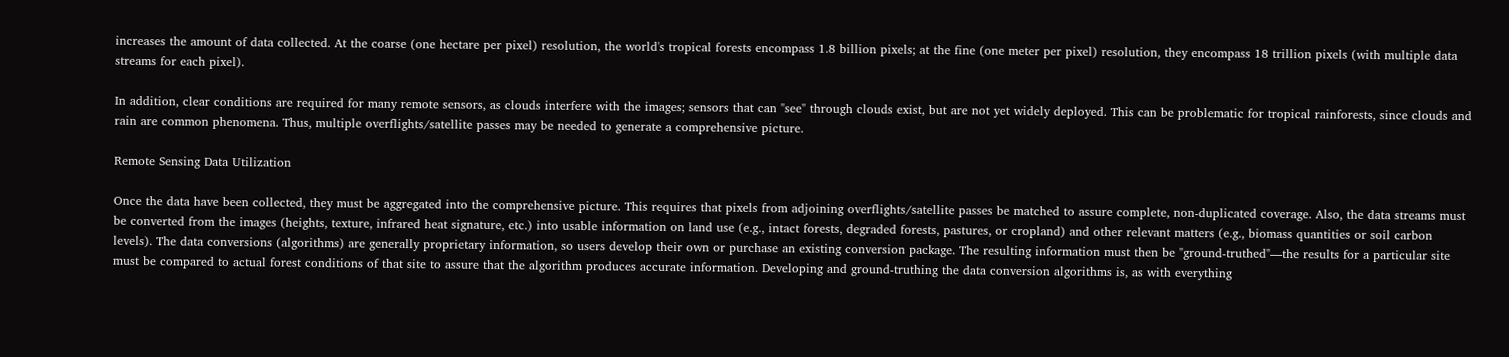increases the amount of data collected. At the coarse (one hectare per pixel) resolution, the world's tropical forests encompass 1.8 billion pixels; at the fine (one meter per pixel) resolution, they encompass 18 trillion pixels (with multiple data streams for each pixel).

In addition, clear conditions are required for many remote sensors, as clouds interfere with the images; sensors that can "see" through clouds exist, but are not yet widely deployed. This can be problematic for tropical rainforests, since clouds and rain are common phenomena. Thus, multiple overflights/satellite passes may be needed to generate a comprehensive picture.

Remote Sensing Data Utilization

Once the data have been collected, they must be aggregated into the comprehensive picture. This requires that pixels from adjoining overflights/satellite passes be matched to assure complete, non-duplicated coverage. Also, the data streams must be converted from the images (heights, texture, infrared heat signature, etc.) into usable information on land use (e.g., intact forests, degraded forests, pastures, or cropland) and other relevant matters (e.g., biomass quantities or soil carbon levels). The data conversions (algorithms) are generally proprietary information, so users develop their own or purchase an existing conversion package. The resulting information must then be "ground-truthed"—the results for a particular site must be compared to actual forest conditions of that site to assure that the algorithm produces accurate information. Developing and ground-truthing the data conversion algorithms is, as with everything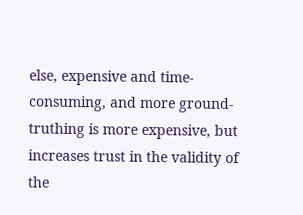else, expensive and time-consuming, and more ground-truthing is more expensive, but increases trust in the validity of the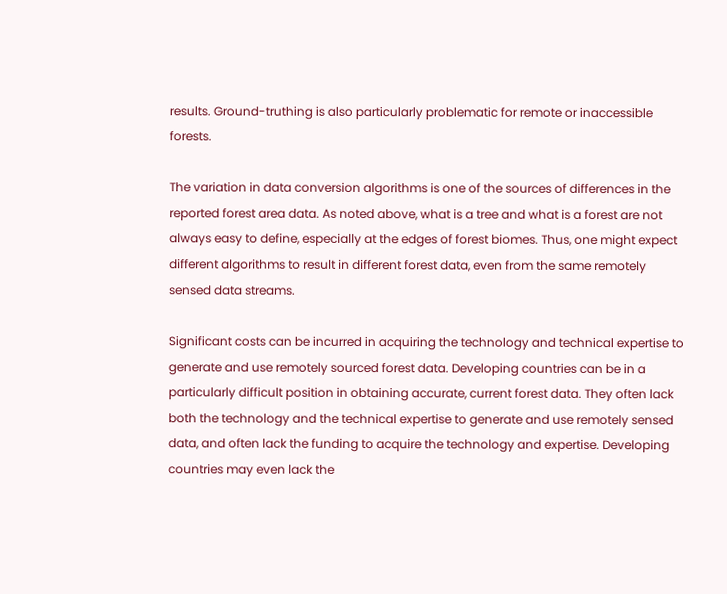results. Ground-truthing is also particularly problematic for remote or inaccessible forests.

The variation in data conversion algorithms is one of the sources of differences in the reported forest area data. As noted above, what is a tree and what is a forest are not always easy to define, especially at the edges of forest biomes. Thus, one might expect different algorithms to result in different forest data, even from the same remotely sensed data streams.

Significant costs can be incurred in acquiring the technology and technical expertise to generate and use remotely sourced forest data. Developing countries can be in a particularly difficult position in obtaining accurate, current forest data. They often lack both the technology and the technical expertise to generate and use remotely sensed data, and often lack the funding to acquire the technology and expertise. Developing countries may even lack the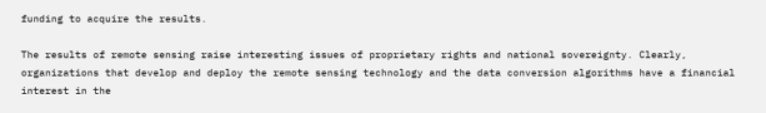funding to acquire the results.

The results of remote sensing raise interesting issues of proprietary rights and national sovereignty. Clearly, organizations that develop and deploy the remote sensing technology and the data conversion algorithms have a financial interest in the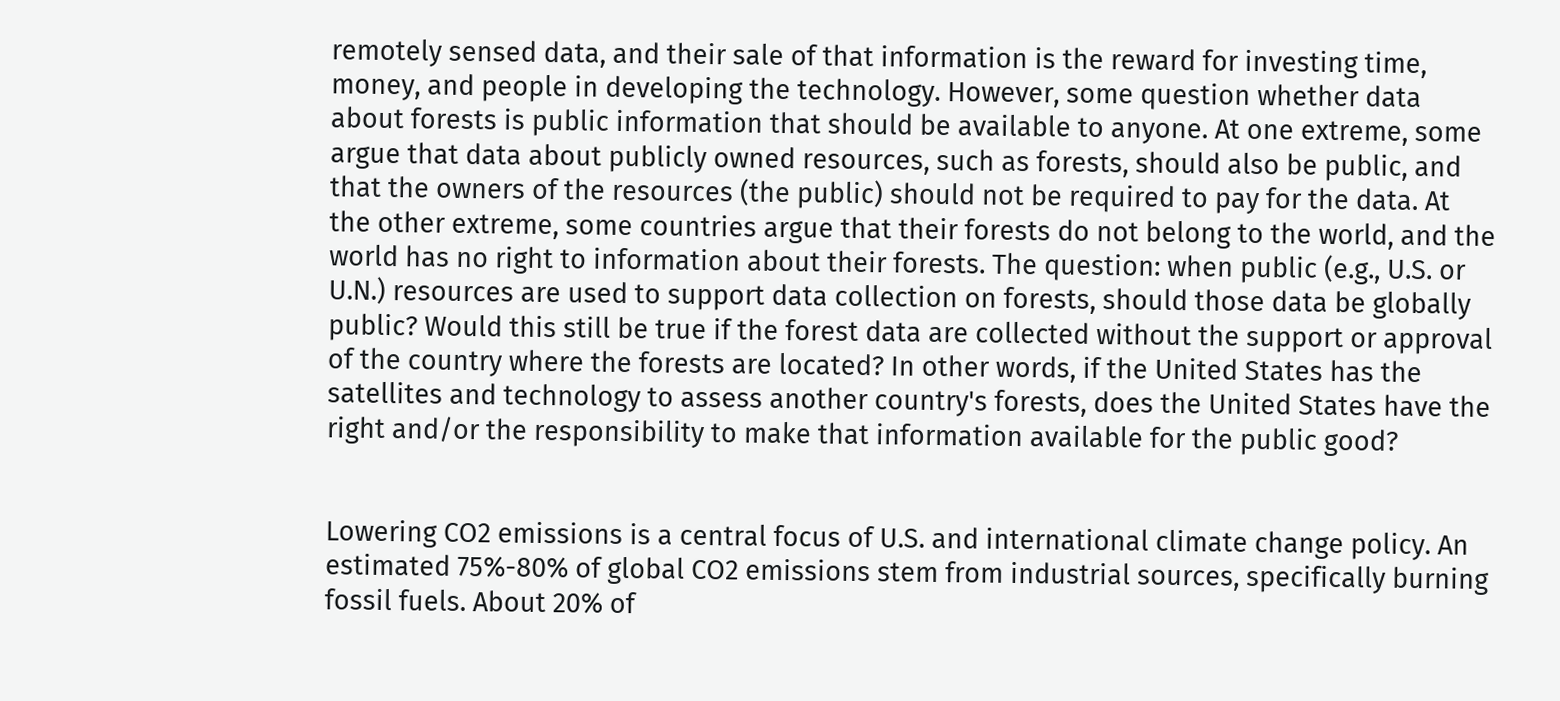remotely sensed data, and their sale of that information is the reward for investing time, money, and people in developing the technology. However, some question whether data about forests is public information that should be available to anyone. At one extreme, some argue that data about publicly owned resources, such as forests, should also be public, and that the owners of the resources (the public) should not be required to pay for the data. At the other extreme, some countries argue that their forests do not belong to the world, and the world has no right to information about their forests. The question: when public (e.g., U.S. or U.N.) resources are used to support data collection on forests, should those data be globally public? Would this still be true if the forest data are collected without the support or approval of the country where the forests are located? In other words, if the United States has the satellites and technology to assess another country's forests, does the United States have the right and/or the responsibility to make that information available for the public good?


Lowering CO2 emissions is a central focus of U.S. and international climate change policy. An estimated 75%-80% of global CO2 emissions stem from industrial sources, specifically burning fossil fuels. About 20% of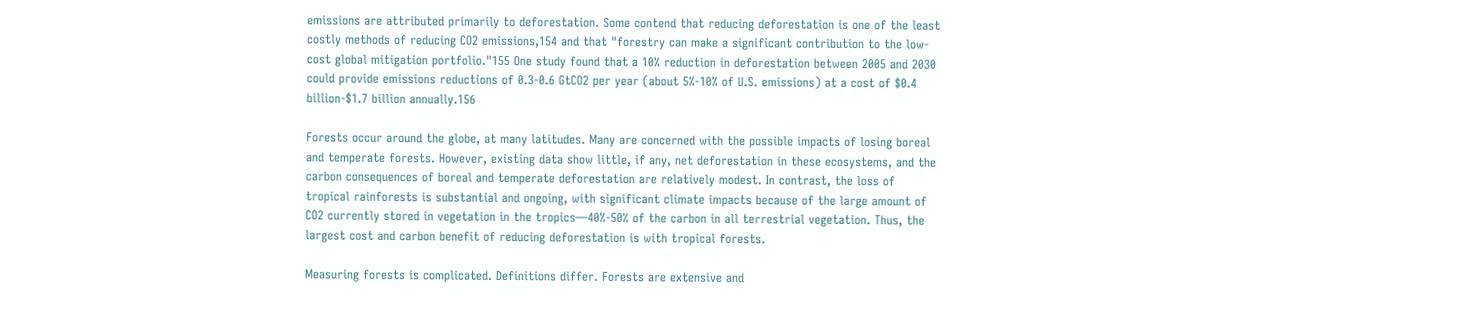emissions are attributed primarily to deforestation. Some contend that reducing deforestation is one of the least costly methods of reducing CO2 emissions,154 and that "forestry can make a significant contribution to the low-cost global mitigation portfolio."155 One study found that a 10% reduction in deforestation between 2005 and 2030 could provide emissions reductions of 0.3-0.6 GtCO2 per year (about 5%-10% of U.S. emissions) at a cost of $0.4 billion-$1.7 billion annually.156

Forests occur around the globe, at many latitudes. Many are concerned with the possible impacts of losing boreal and temperate forests. However, existing data show little, if any, net deforestation in these ecosystems, and the carbon consequences of boreal and temperate deforestation are relatively modest. In contrast, the loss of tropical rainforests is substantial and ongoing, with significant climate impacts because of the large amount of CO2 currently stored in vegetation in the tropics—40%-50% of the carbon in all terrestrial vegetation. Thus, the largest cost and carbon benefit of reducing deforestation is with tropical forests.

Measuring forests is complicated. Definitions differ. Forests are extensive and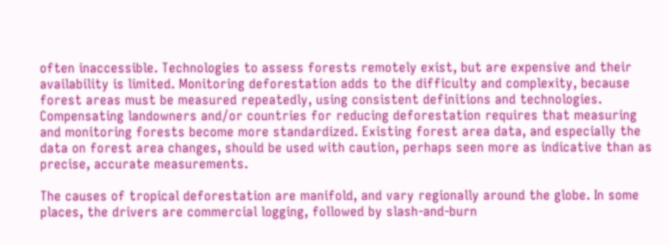often inaccessible. Technologies to assess forests remotely exist, but are expensive and their availability is limited. Monitoring deforestation adds to the difficulty and complexity, because forest areas must be measured repeatedly, using consistent definitions and technologies. Compensating landowners and/or countries for reducing deforestation requires that measuring and monitoring forests become more standardized. Existing forest area data, and especially the data on forest area changes, should be used with caution, perhaps seen more as indicative than as precise, accurate measurements.

The causes of tropical deforestation are manifold, and vary regionally around the globe. In some places, the drivers are commercial logging, followed by slash-and-burn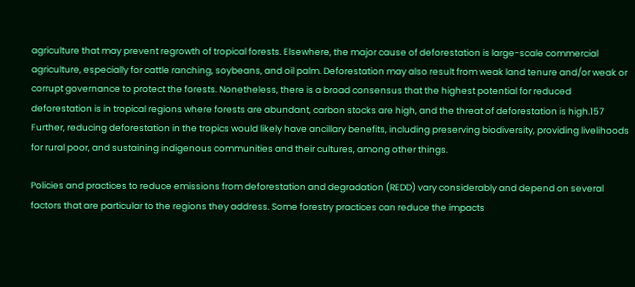agriculture that may prevent regrowth of tropical forests. Elsewhere, the major cause of deforestation is large-scale commercial agriculture, especially for cattle ranching, soybeans, and oil palm. Deforestation may also result from weak land tenure and/or weak or corrupt governance to protect the forests. Nonetheless, there is a broad consensus that the highest potential for reduced deforestation is in tropical regions where forests are abundant, carbon stocks are high, and the threat of deforestation is high.157 Further, reducing deforestation in the tropics would likely have ancillary benefits, including preserving biodiversity, providing livelihoods for rural poor, and sustaining indigenous communities and their cultures, among other things.

Policies and practices to reduce emissions from deforestation and degradation (REDD) vary considerably and depend on several factors that are particular to the regions they address. Some forestry practices can reduce the impacts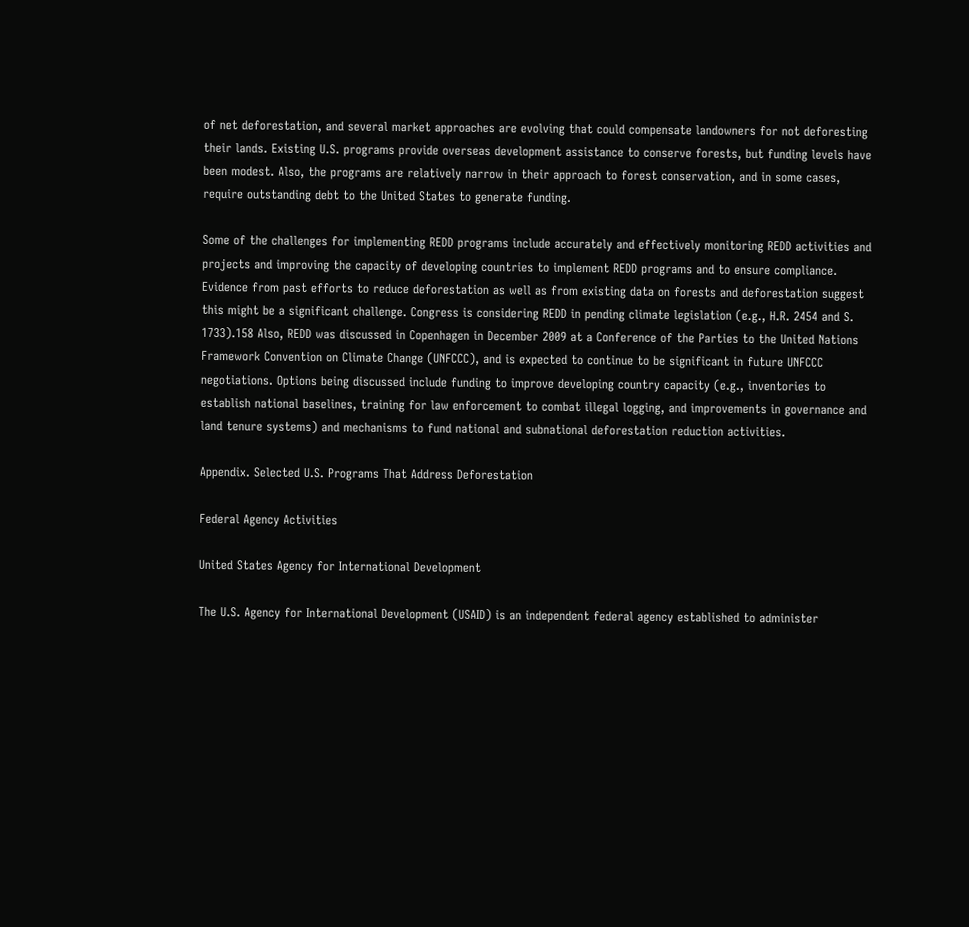of net deforestation, and several market approaches are evolving that could compensate landowners for not deforesting their lands. Existing U.S. programs provide overseas development assistance to conserve forests, but funding levels have been modest. Also, the programs are relatively narrow in their approach to forest conservation, and in some cases, require outstanding debt to the United States to generate funding.

Some of the challenges for implementing REDD programs include accurately and effectively monitoring REDD activities and projects and improving the capacity of developing countries to implement REDD programs and to ensure compliance. Evidence from past efforts to reduce deforestation as well as from existing data on forests and deforestation suggest this might be a significant challenge. Congress is considering REDD in pending climate legislation (e.g., H.R. 2454 and S. 1733).158 Also, REDD was discussed in Copenhagen in December 2009 at a Conference of the Parties to the United Nations Framework Convention on Climate Change (UNFCCC), and is expected to continue to be significant in future UNFCCC negotiations. Options being discussed include funding to improve developing country capacity (e.g., inventories to establish national baselines, training for law enforcement to combat illegal logging, and improvements in governance and land tenure systems) and mechanisms to fund national and subnational deforestation reduction activities.

Appendix. Selected U.S. Programs That Address Deforestation

Federal Agency Activities

United States Agency for International Development

The U.S. Agency for International Development (USAID) is an independent federal agency established to administer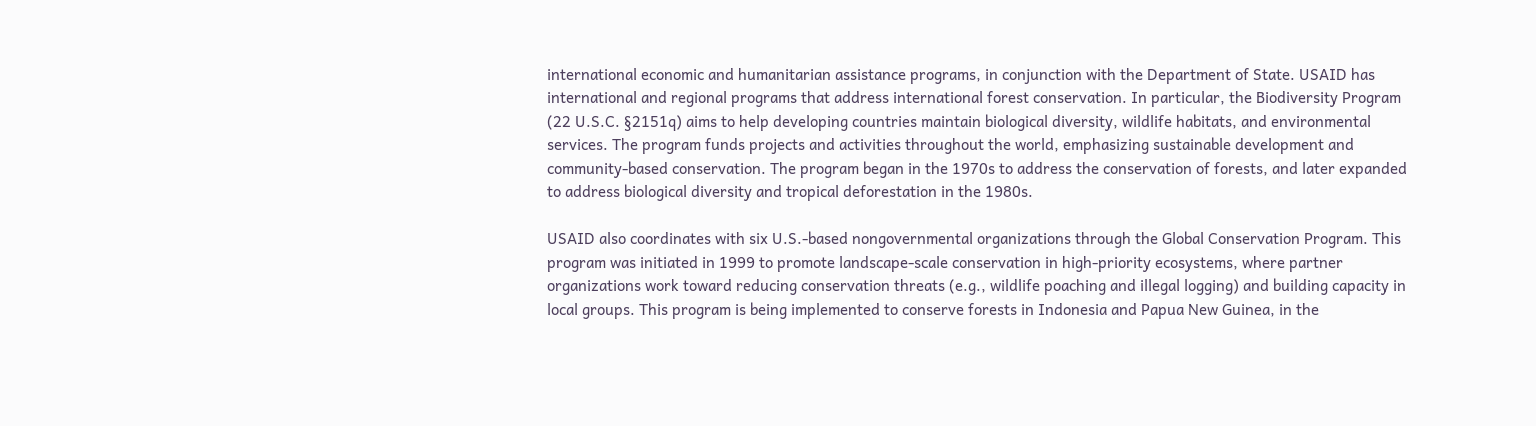international economic and humanitarian assistance programs, in conjunction with the Department of State. USAID has international and regional programs that address international forest conservation. In particular, the Biodiversity Program (22 U.S.C. §2151q) aims to help developing countries maintain biological diversity, wildlife habitats, and environmental services. The program funds projects and activities throughout the world, emphasizing sustainable development and community-based conservation. The program began in the 1970s to address the conservation of forests, and later expanded to address biological diversity and tropical deforestation in the 1980s.

USAID also coordinates with six U.S.-based nongovernmental organizations through the Global Conservation Program. This program was initiated in 1999 to promote landscape-scale conservation in high-priority ecosystems, where partner organizations work toward reducing conservation threats (e.g., wildlife poaching and illegal logging) and building capacity in local groups. This program is being implemented to conserve forests in Indonesia and Papua New Guinea, in the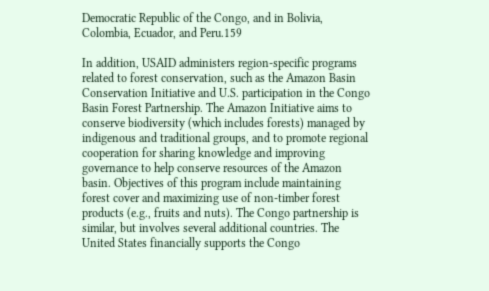Democratic Republic of the Congo, and in Bolivia, Colombia, Ecuador, and Peru.159

In addition, USAID administers region-specific programs related to forest conservation, such as the Amazon Basin Conservation Initiative and U.S. participation in the Congo Basin Forest Partnership. The Amazon Initiative aims to conserve biodiversity (which includes forests) managed by indigenous and traditional groups, and to promote regional cooperation for sharing knowledge and improving governance to help conserve resources of the Amazon basin. Objectives of this program include maintaining forest cover and maximizing use of non-timber forest products (e.g., fruits and nuts). The Congo partnership is similar, but involves several additional countries. The United States financially supports the Congo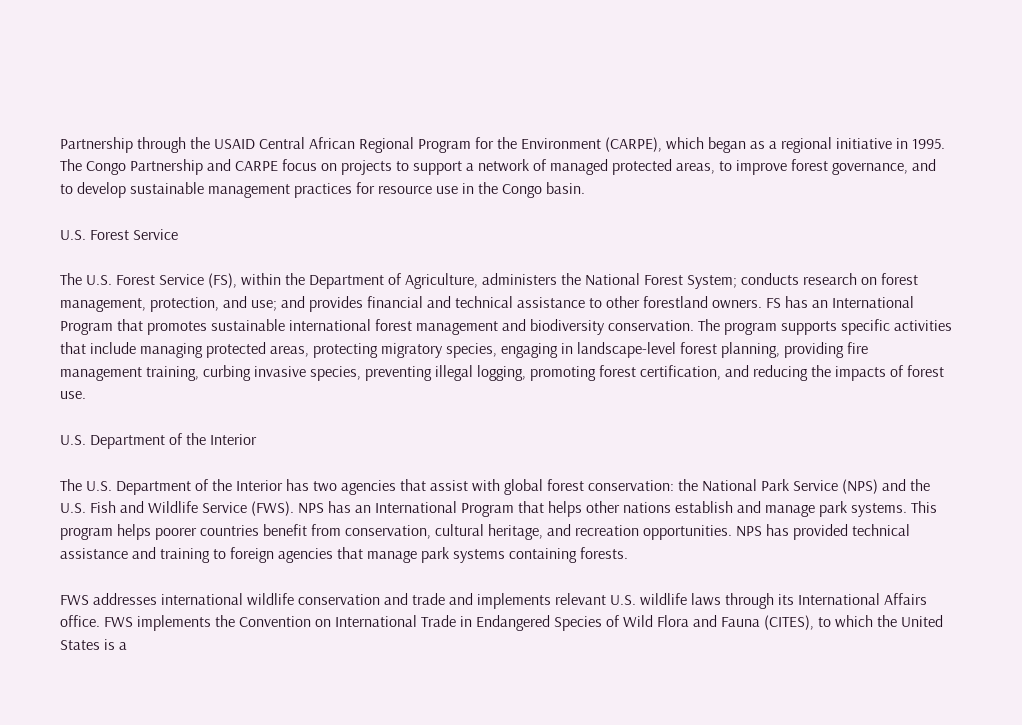Partnership through the USAID Central African Regional Program for the Environment (CARPE), which began as a regional initiative in 1995. The Congo Partnership and CARPE focus on projects to support a network of managed protected areas, to improve forest governance, and to develop sustainable management practices for resource use in the Congo basin.

U.S. Forest Service

The U.S. Forest Service (FS), within the Department of Agriculture, administers the National Forest System; conducts research on forest management, protection, and use; and provides financial and technical assistance to other forestland owners. FS has an International Program that promotes sustainable international forest management and biodiversity conservation. The program supports specific activities that include managing protected areas, protecting migratory species, engaging in landscape-level forest planning, providing fire management training, curbing invasive species, preventing illegal logging, promoting forest certification, and reducing the impacts of forest use.

U.S. Department of the Interior

The U.S. Department of the Interior has two agencies that assist with global forest conservation: the National Park Service (NPS) and the U.S. Fish and Wildlife Service (FWS). NPS has an International Program that helps other nations establish and manage park systems. This program helps poorer countries benefit from conservation, cultural heritage, and recreation opportunities. NPS has provided technical assistance and training to foreign agencies that manage park systems containing forests.

FWS addresses international wildlife conservation and trade and implements relevant U.S. wildlife laws through its International Affairs office. FWS implements the Convention on International Trade in Endangered Species of Wild Flora and Fauna (CITES), to which the United States is a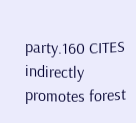party.160 CITES indirectly promotes forest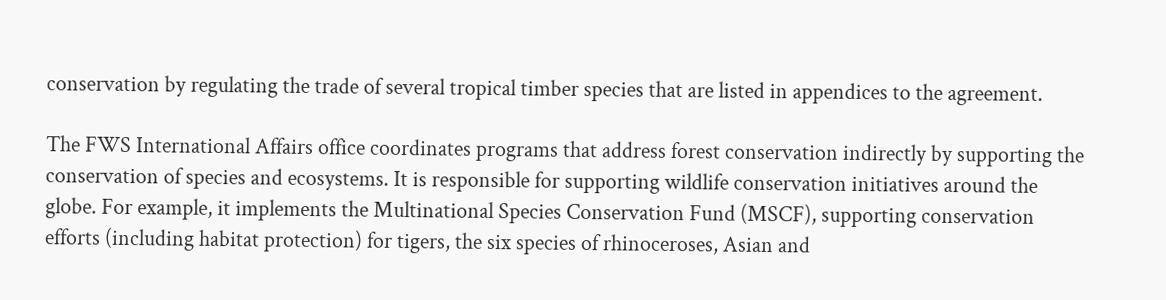conservation by regulating the trade of several tropical timber species that are listed in appendices to the agreement.

The FWS International Affairs office coordinates programs that address forest conservation indirectly by supporting the conservation of species and ecosystems. It is responsible for supporting wildlife conservation initiatives around the globe. For example, it implements the Multinational Species Conservation Fund (MSCF), supporting conservation efforts (including habitat protection) for tigers, the six species of rhinoceroses, Asian and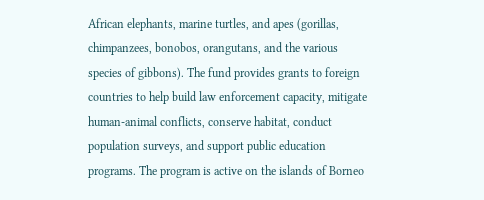African elephants, marine turtles, and apes (gorillas, chimpanzees, bonobos, orangutans, and the various species of gibbons). The fund provides grants to foreign countries to help build law enforcement capacity, mitigate human-animal conflicts, conserve habitat, conduct population surveys, and support public education programs. The program is active on the islands of Borneo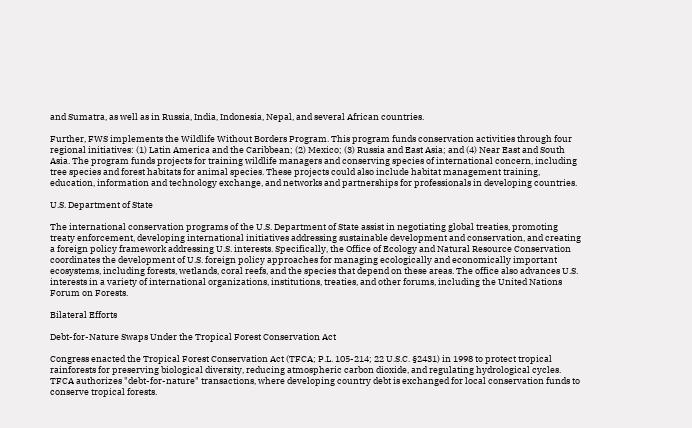and Sumatra, as well as in Russia, India, Indonesia, Nepal, and several African countries.

Further, FWS implements the Wildlife Without Borders Program. This program funds conservation activities through four regional initiatives: (1) Latin America and the Caribbean; (2) Mexico; (3) Russia and East Asia; and (4) Near East and South Asia. The program funds projects for training wildlife managers and conserving species of international concern, including tree species and forest habitats for animal species. These projects could also include habitat management training, education, information and technology exchange, and networks and partnerships for professionals in developing countries.

U.S. Department of State

The international conservation programs of the U.S. Department of State assist in negotiating global treaties, promoting treaty enforcement, developing international initiatives addressing sustainable development and conservation, and creating a foreign policy framework addressing U.S. interests. Specifically, the Office of Ecology and Natural Resource Conservation coordinates the development of U.S. foreign policy approaches for managing ecologically and economically important ecosystems, including forests, wetlands, coral reefs, and the species that depend on these areas. The office also advances U.S. interests in a variety of international organizations, institutions, treaties, and other forums, including the United Nations Forum on Forests.

Bilateral Efforts

Debt-for-Nature Swaps Under the Tropical Forest Conservation Act

Congress enacted the Tropical Forest Conservation Act (TFCA; P.L. 105-214; 22 U.S.C. §2431) in 1998 to protect tropical rainforests for preserving biological diversity, reducing atmospheric carbon dioxide, and regulating hydrological cycles. TFCA authorizes "debt-for-nature" transactions, where developing country debt is exchanged for local conservation funds to conserve tropical forests.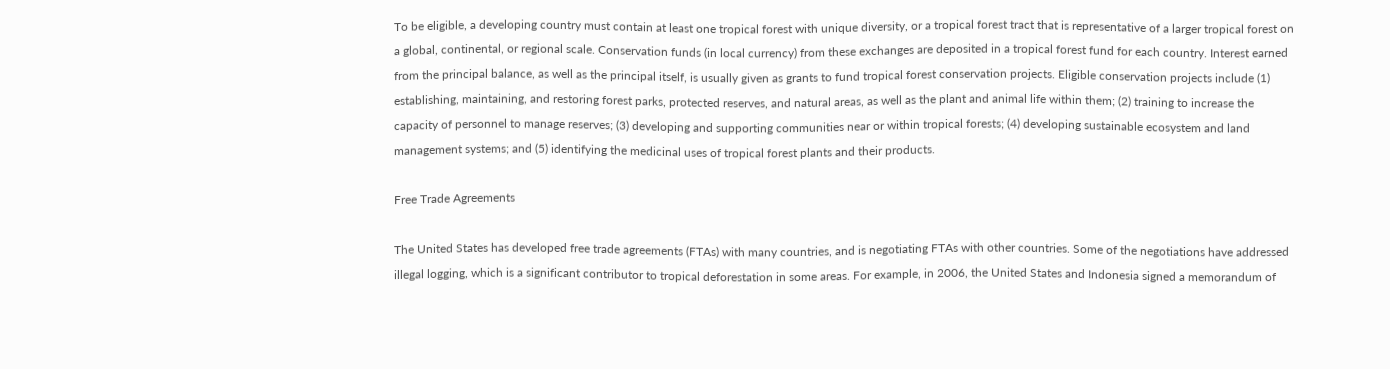To be eligible, a developing country must contain at least one tropical forest with unique diversity, or a tropical forest tract that is representative of a larger tropical forest on a global, continental, or regional scale. Conservation funds (in local currency) from these exchanges are deposited in a tropical forest fund for each country. Interest earned from the principal balance, as well as the principal itself, is usually given as grants to fund tropical forest conservation projects. Eligible conservation projects include (1) establishing, maintaining, and restoring forest parks, protected reserves, and natural areas, as well as the plant and animal life within them; (2) training to increase the capacity of personnel to manage reserves; (3) developing and supporting communities near or within tropical forests; (4) developing sustainable ecosystem and land management systems; and (5) identifying the medicinal uses of tropical forest plants and their products.

Free Trade Agreements

The United States has developed free trade agreements (FTAs) with many countries, and is negotiating FTAs with other countries. Some of the negotiations have addressed illegal logging, which is a significant contributor to tropical deforestation in some areas. For example, in 2006, the United States and Indonesia signed a memorandum of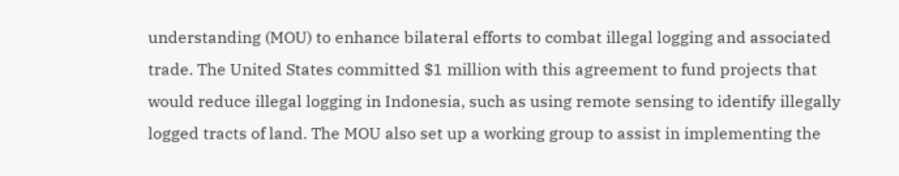understanding (MOU) to enhance bilateral efforts to combat illegal logging and associated trade. The United States committed $1 million with this agreement to fund projects that would reduce illegal logging in Indonesia, such as using remote sensing to identify illegally logged tracts of land. The MOU also set up a working group to assist in implementing the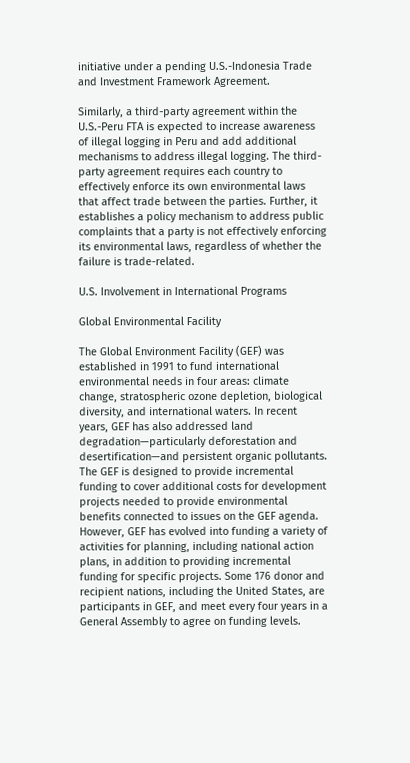initiative under a pending U.S.-Indonesia Trade and Investment Framework Agreement.

Similarly, a third-party agreement within the U.S.-Peru FTA is expected to increase awareness of illegal logging in Peru and add additional mechanisms to address illegal logging. The third-party agreement requires each country to effectively enforce its own environmental laws that affect trade between the parties. Further, it establishes a policy mechanism to address public complaints that a party is not effectively enforcing its environmental laws, regardless of whether the failure is trade-related.

U.S. Involvement in International Programs

Global Environmental Facility

The Global Environment Facility (GEF) was established in 1991 to fund international environmental needs in four areas: climate change, stratospheric ozone depletion, biological diversity, and international waters. In recent years, GEF has also addressed land degradation—particularly deforestation and desertification—and persistent organic pollutants. The GEF is designed to provide incremental funding to cover additional costs for development projects needed to provide environmental benefits connected to issues on the GEF agenda. However, GEF has evolved into funding a variety of activities for planning, including national action plans, in addition to providing incremental funding for specific projects. Some 176 donor and recipient nations, including the United States, are participants in GEF, and meet every four years in a General Assembly to agree on funding levels.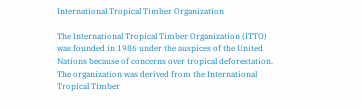International Tropical Timber Organization

The International Tropical Timber Organization (ITTO) was founded in 1986 under the auspices of the United Nations because of concerns over tropical deforestation. The organization was derived from the International Tropical Timber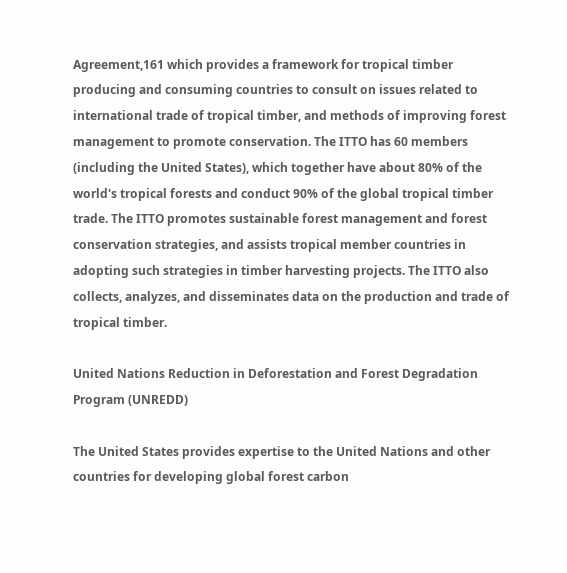Agreement,161 which provides a framework for tropical timber producing and consuming countries to consult on issues related to international trade of tropical timber, and methods of improving forest management to promote conservation. The ITTO has 60 members (including the United States), which together have about 80% of the world's tropical forests and conduct 90% of the global tropical timber trade. The ITTO promotes sustainable forest management and forest conservation strategies, and assists tropical member countries in adopting such strategies in timber harvesting projects. The ITTO also collects, analyzes, and disseminates data on the production and trade of tropical timber.

United Nations Reduction in Deforestation and Forest Degradation Program (UNREDD)

The United States provides expertise to the United Nations and other countries for developing global forest carbon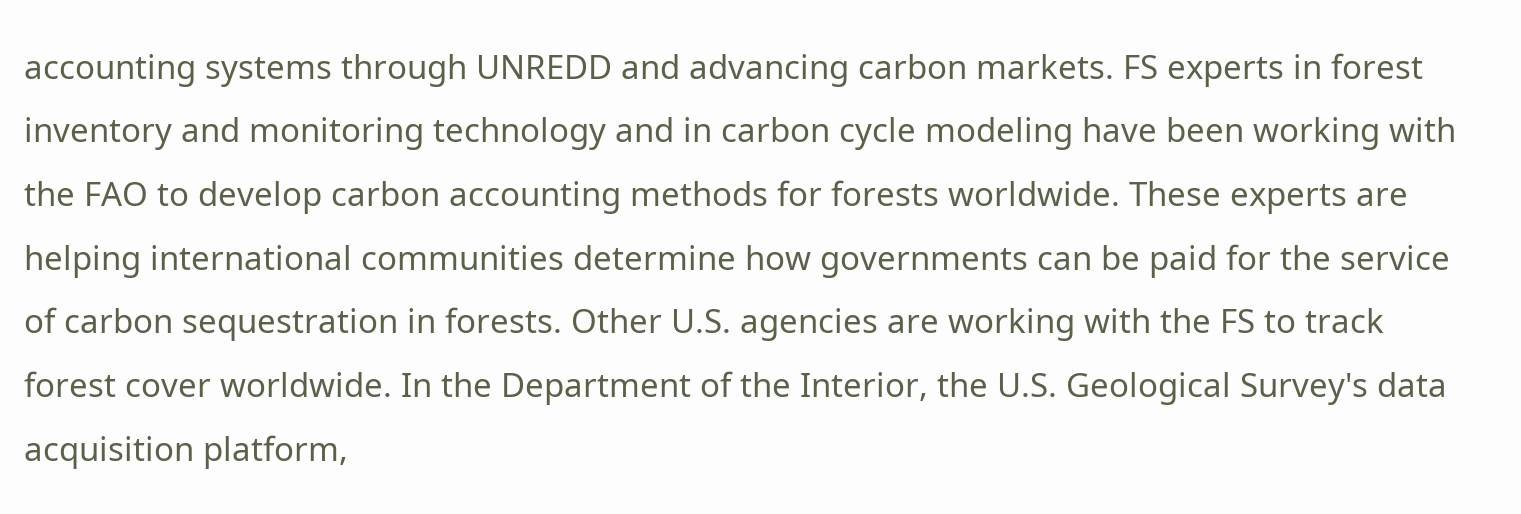accounting systems through UNREDD and advancing carbon markets. FS experts in forest inventory and monitoring technology and in carbon cycle modeling have been working with the FAO to develop carbon accounting methods for forests worldwide. These experts are helping international communities determine how governments can be paid for the service of carbon sequestration in forests. Other U.S. agencies are working with the FS to track forest cover worldwide. In the Department of the Interior, the U.S. Geological Survey's data acquisition platform,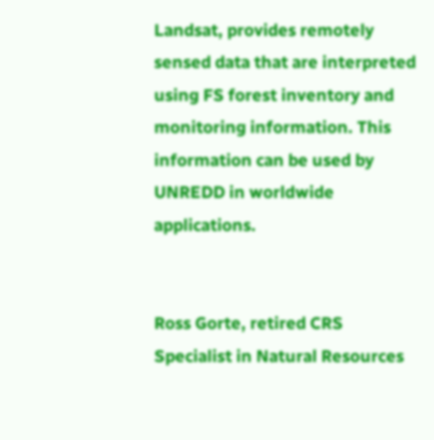Landsat, provides remotely sensed data that are interpreted using FS forest inventory and monitoring information. This information can be used by UNREDD in worldwide applications.


Ross Gorte, retired CRS Specialist in Natural Resources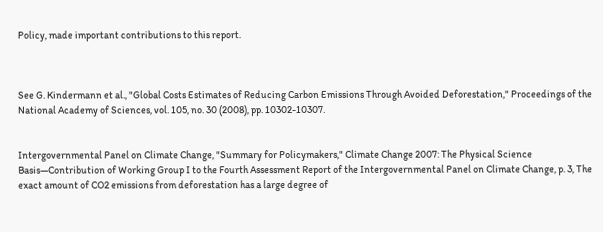Policy, made important contributions to this report.



See G. Kindermann et al., "Global Costs Estimates of Reducing Carbon Emissions Through Avoided Deforestation," Proceedings of the National Academy of Sciences, vol. 105, no. 30 (2008), pp. 10302-10307.


Intergovernmental Panel on Climate Change, "Summary for Policymakers," Climate Change 2007: The Physical Science Basis—Contribution of Working Group I to the Fourth Assessment Report of the Intergovernmental Panel on Climate Change, p. 3, The exact amount of CO2 emissions from deforestation has a large degree of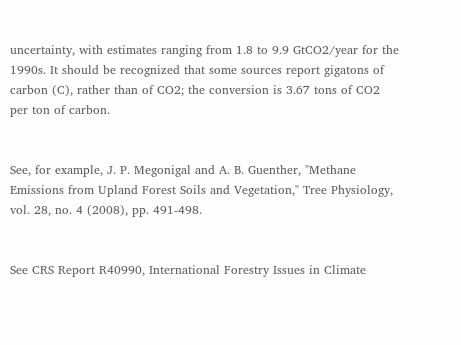uncertainty, with estimates ranging from 1.8 to 9.9 GtCO2/year for the 1990s. It should be recognized that some sources report gigatons of carbon (C), rather than of CO2; the conversion is 3.67 tons of CO2 per ton of carbon.


See, for example, J. P. Megonigal and A. B. Guenther, "Methane Emissions from Upland Forest Soils and Vegetation," Tree Physiology, vol. 28, no. 4 (2008), pp. 491-498.


See CRS Report R40990, International Forestry Issues in Climate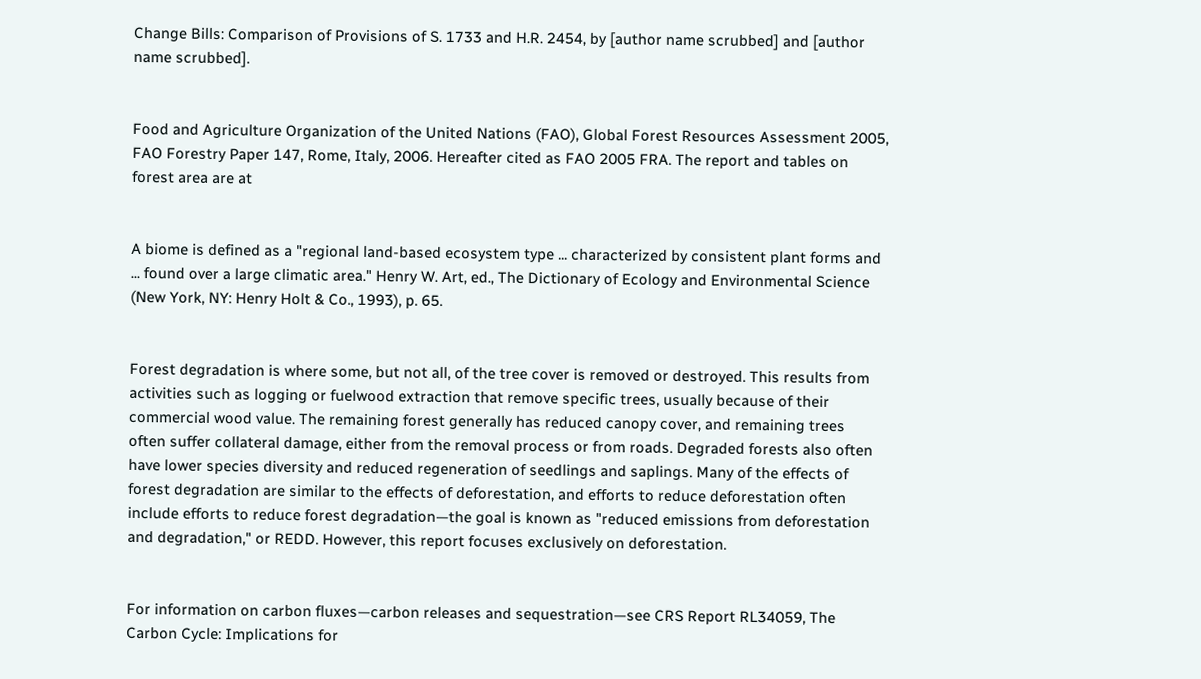Change Bills: Comparison of Provisions of S. 1733 and H.R. 2454, by [author name scrubbed] and [author name scrubbed].


Food and Agriculture Organization of the United Nations (FAO), Global Forest Resources Assessment 2005, FAO Forestry Paper 147, Rome, Italy, 2006. Hereafter cited as FAO 2005 FRA. The report and tables on forest area are at


A biome is defined as a "regional land-based ecosystem type ... characterized by consistent plant forms and ... found over a large climatic area." Henry W. Art, ed., The Dictionary of Ecology and Environmental Science (New York, NY: Henry Holt & Co., 1993), p. 65.


Forest degradation is where some, but not all, of the tree cover is removed or destroyed. This results from activities such as logging or fuelwood extraction that remove specific trees, usually because of their commercial wood value. The remaining forest generally has reduced canopy cover, and remaining trees often suffer collateral damage, either from the removal process or from roads. Degraded forests also often have lower species diversity and reduced regeneration of seedlings and saplings. Many of the effects of forest degradation are similar to the effects of deforestation, and efforts to reduce deforestation often include efforts to reduce forest degradation—the goal is known as "reduced emissions from deforestation and degradation," or REDD. However, this report focuses exclusively on deforestation.


For information on carbon fluxes—carbon releases and sequestration—see CRS Report RL34059, The Carbon Cycle: Implications for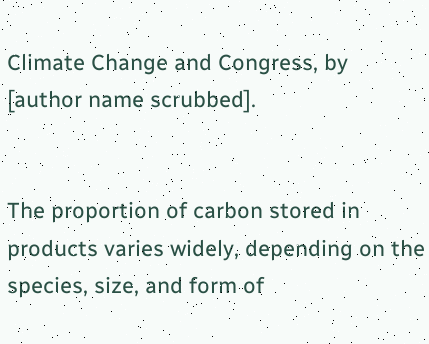Climate Change and Congress, by [author name scrubbed].


The proportion of carbon stored in products varies widely, depending on the species, size, and form of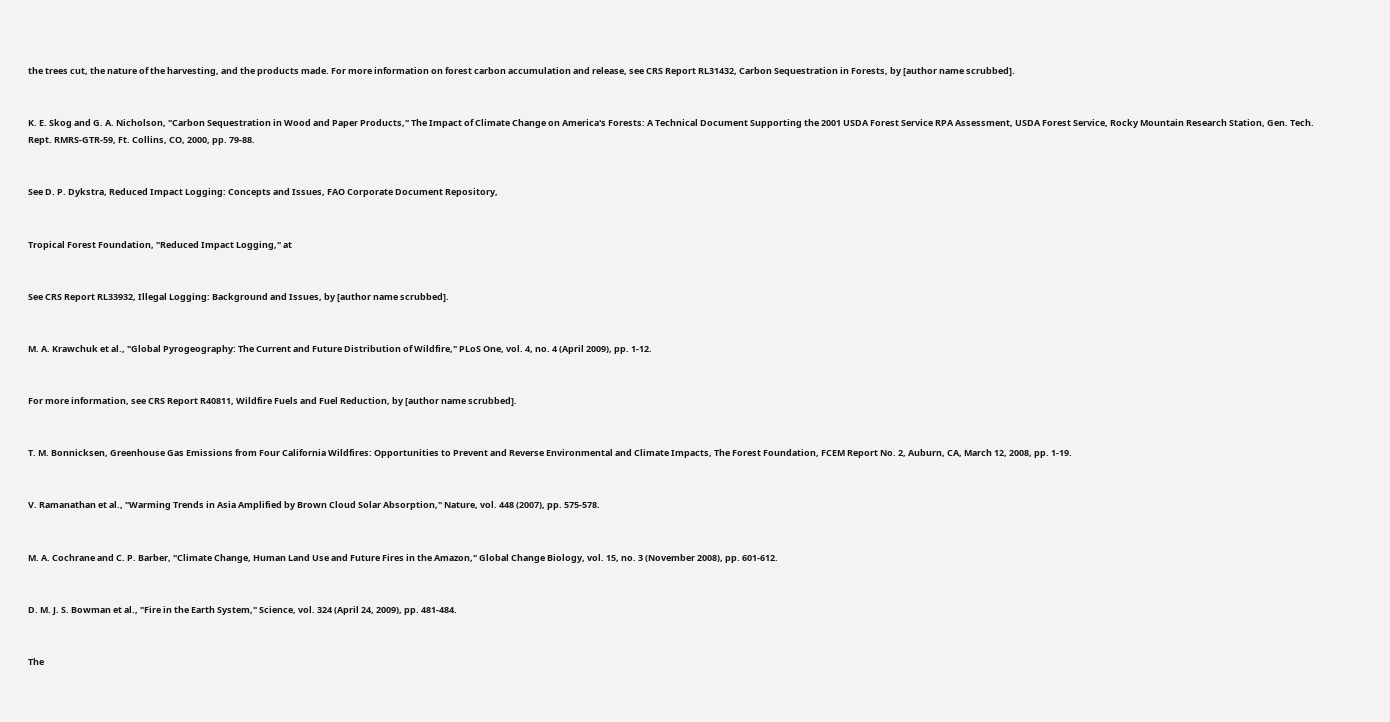the trees cut, the nature of the harvesting, and the products made. For more information on forest carbon accumulation and release, see CRS Report RL31432, Carbon Sequestration in Forests, by [author name scrubbed].


K. E. Skog and G. A. Nicholson, "Carbon Sequestration in Wood and Paper Products," The Impact of Climate Change on America's Forests: A Technical Document Supporting the 2001 USDA Forest Service RPA Assessment, USDA Forest Service, Rocky Mountain Research Station, Gen. Tech. Rept. RMRS-GTR-59, Ft. Collins, CO, 2000, pp. 79-88.


See D. P. Dykstra, Reduced Impact Logging: Concepts and Issues, FAO Corporate Document Repository,


Tropical Forest Foundation, "Reduced Impact Logging," at


See CRS Report RL33932, Illegal Logging: Background and Issues, by [author name scrubbed].


M. A. Krawchuk et al., "Global Pyrogeography: The Current and Future Distribution of Wildfire," PLoS One, vol. 4, no. 4 (April 2009), pp. 1-12.


For more information, see CRS Report R40811, Wildfire Fuels and Fuel Reduction, by [author name scrubbed].


T. M. Bonnicksen, Greenhouse Gas Emissions from Four California Wildfires: Opportunities to Prevent and Reverse Environmental and Climate Impacts, The Forest Foundation, FCEM Report No. 2, Auburn, CA, March 12, 2008, pp. 1-19.


V. Ramanathan et al., "Warming Trends in Asia Amplified by Brown Cloud Solar Absorption," Nature, vol. 448 (2007), pp. 575-578.


M. A. Cochrane and C. P. Barber, "Climate Change, Human Land Use and Future Fires in the Amazon," Global Change Biology, vol. 15, no. 3 (November 2008), pp. 601-612.


D. M. J. S. Bowman et al., "Fire in the Earth System," Science, vol. 324 (April 24, 2009), pp. 481-484.


The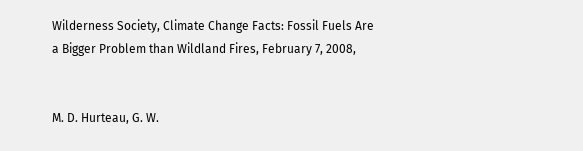Wilderness Society, Climate Change Facts: Fossil Fuels Are a Bigger Problem than Wildland Fires, February 7, 2008,


M. D. Hurteau, G. W.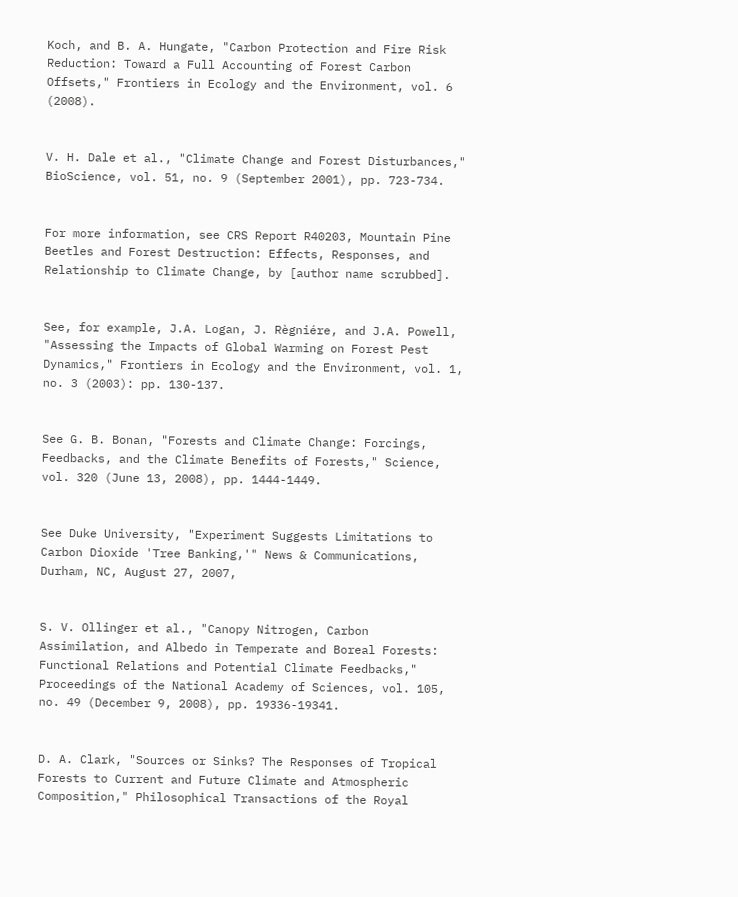Koch, and B. A. Hungate, "Carbon Protection and Fire Risk Reduction: Toward a Full Accounting of Forest Carbon Offsets," Frontiers in Ecology and the Environment, vol. 6 (2008).


V. H. Dale et al., "Climate Change and Forest Disturbances," BioScience, vol. 51, no. 9 (September 2001), pp. 723-734.


For more information, see CRS Report R40203, Mountain Pine Beetles and Forest Destruction: Effects, Responses, and Relationship to Climate Change, by [author name scrubbed].


See, for example, J.A. Logan, J. Règniére, and J.A. Powell, "Assessing the Impacts of Global Warming on Forest Pest Dynamics," Frontiers in Ecology and the Environment, vol. 1, no. 3 (2003): pp. 130-137.


See G. B. Bonan, "Forests and Climate Change: Forcings, Feedbacks, and the Climate Benefits of Forests," Science, vol. 320 (June 13, 2008), pp. 1444-1449.


See Duke University, "Experiment Suggests Limitations to Carbon Dioxide 'Tree Banking,'" News & Communications, Durham, NC, August 27, 2007,


S. V. Ollinger et al., "Canopy Nitrogen, Carbon Assimilation, and Albedo in Temperate and Boreal Forests: Functional Relations and Potential Climate Feedbacks," Proceedings of the National Academy of Sciences, vol. 105, no. 49 (December 9, 2008), pp. 19336-19341.


D. A. Clark, "Sources or Sinks? The Responses of Tropical Forests to Current and Future Climate and Atmospheric Composition," Philosophical Transactions of the Royal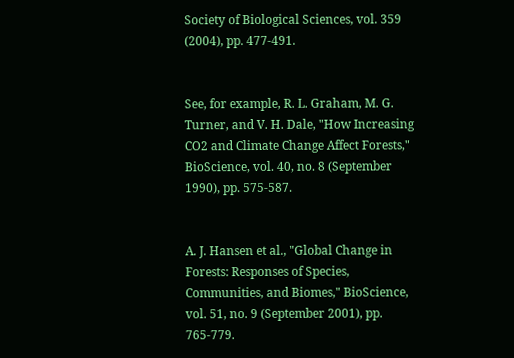Society of Biological Sciences, vol. 359 (2004), pp. 477-491.


See, for example, R. L. Graham, M. G. Turner, and V. H. Dale, "How Increasing CO2 and Climate Change Affect Forests," BioScience, vol. 40, no. 8 (September 1990), pp. 575-587.


A. J. Hansen et al., "Global Change in Forests: Responses of Species, Communities, and Biomes," BioScience, vol. 51, no. 9 (September 2001), pp. 765-779.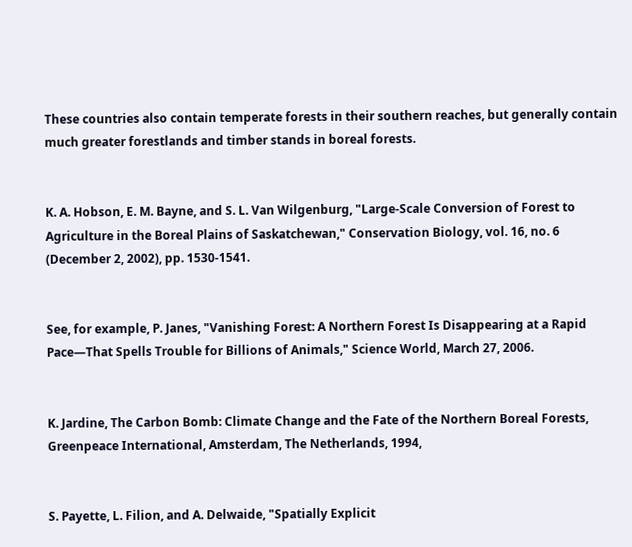These countries also contain temperate forests in their southern reaches, but generally contain much greater forestlands and timber stands in boreal forests.


K. A. Hobson, E. M. Bayne, and S. L. Van Wilgenburg, "Large-Scale Conversion of Forest to Agriculture in the Boreal Plains of Saskatchewan," Conservation Biology, vol. 16, no. 6 (December 2, 2002), pp. 1530-1541.


See, for example, P. Janes, "Vanishing Forest: A Northern Forest Is Disappearing at a Rapid Pace—That Spells Trouble for Billions of Animals," Science World, March 27, 2006.


K. Jardine, The Carbon Bomb: Climate Change and the Fate of the Northern Boreal Forests, Greenpeace International, Amsterdam, The Netherlands, 1994,


S. Payette, L. Filion, and A. Delwaide, "Spatially Explicit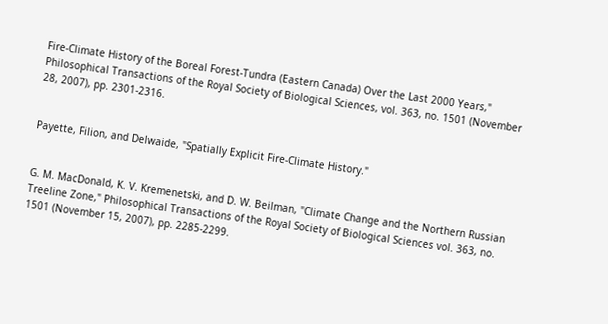Fire-Climate History of the Boreal Forest-Tundra (Eastern Canada) Over the Last 2000 Years," Philosophical Transactions of the Royal Society of Biological Sciences, vol. 363, no. 1501 (November 28, 2007), pp. 2301-2316.


Payette, Filion, and Delwaide, "Spatially Explicit Fire-Climate History."


G. M. MacDonald, K. V. Kremenetski, and D. W. Beilman, "Climate Change and the Northern Russian Treeline Zone," Philosophical Transactions of the Royal Society of Biological Sciences vol. 363, no. 1501 (November 15, 2007), pp. 2285-2299.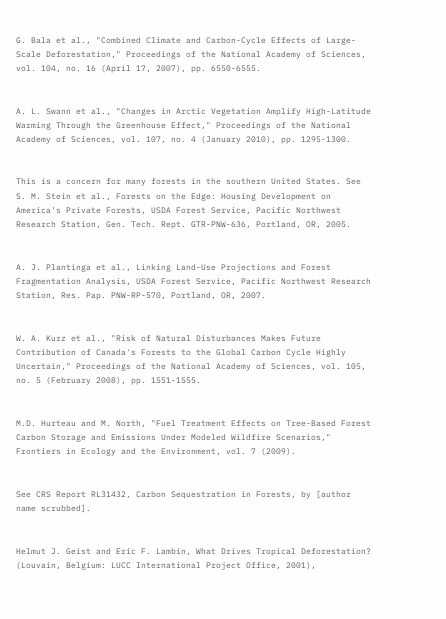G. Bala et al., "Combined Climate and Carbon-Cycle Effects of Large-Scale Deforestation," Proceedings of the National Academy of Sciences, vol. 104, no. 16 (April 17, 2007), pp. 6550-6555.


A. L. Swann et al., "Changes in Arctic Vegetation Amplify High-Latitude Warming Through the Greenhouse Effect," Proceedings of the National Academy of Sciences, vol. 107, no. 4 (January 2010), pp. 1295-1300.


This is a concern for many forests in the southern United States. See S. M. Stein et al., Forests on the Edge: Housing Development on America's Private Forests, USDA Forest Service, Pacific Northwest Research Station, Gen. Tech. Rept. GTR-PNW-636, Portland, OR, 2005.


A. J. Plantinga et al., Linking Land-Use Projections and Forest Fragmentation Analysis, USDA Forest Service, Pacific Northwest Research Station, Res. Pap. PNW-RP-570, Portland, OR, 2007.


W. A. Kurz et al., "Risk of Natural Disturbances Makes Future Contribution of Canada's Forests to the Global Carbon Cycle Highly Uncertain," Proceedings of the National Academy of Sciences, vol. 105, no. 5 (February 2008), pp. 1551-1555.


M.D. Hurteau and M. North, "Fuel Treatment Effects on Tree-Based Forest Carbon Storage and Emissions Under Modeled Wildfire Scenarios," Frontiers in Ecology and the Environment, vol. 7 (2009).


See CRS Report RL31432, Carbon Sequestration in Forests, by [author name scrubbed].


Helmut J. Geist and Eric F. Lambin, What Drives Tropical Deforestation? (Louvain, Belgium: LUCC International Project Office, 2001),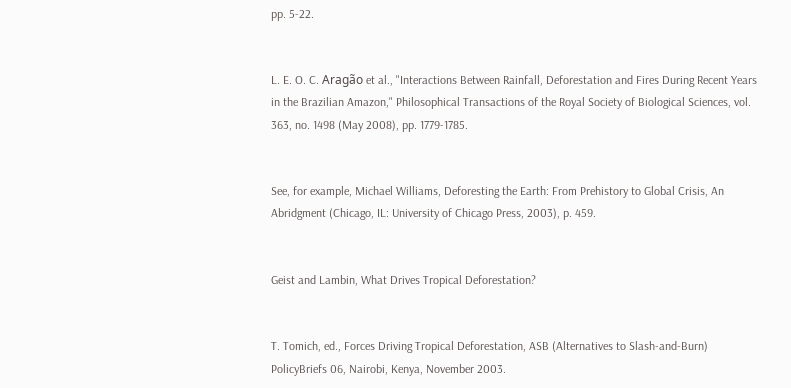pp. 5-22.


L. E. O. C. Aragão et al., "Interactions Between Rainfall, Deforestation and Fires During Recent Years in the Brazilian Amazon," Philosophical Transactions of the Royal Society of Biological Sciences, vol. 363, no. 1498 (May 2008), pp. 1779-1785.


See, for example, Michael Williams, Deforesting the Earth: From Prehistory to Global Crisis, An Abridgment (Chicago, IL: University of Chicago Press, 2003), p. 459.


Geist and Lambin, What Drives Tropical Deforestation?


T. Tomich, ed., Forces Driving Tropical Deforestation, ASB (Alternatives to Slash-and-Burn) PolicyBriefs 06, Nairobi, Kenya, November 2003.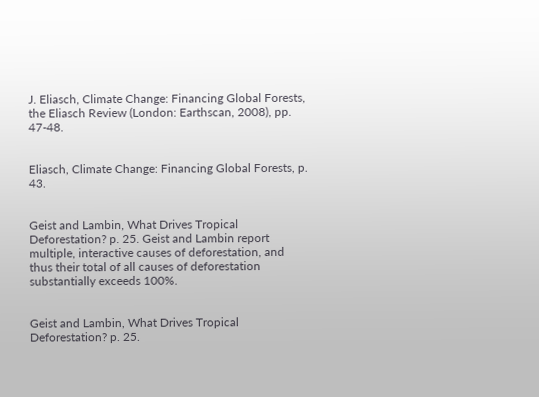J. Eliasch, Climate Change: Financing Global Forests, the Eliasch Review (London: Earthscan, 2008), pp. 47-48.


Eliasch, Climate Change: Financing Global Forests, p. 43.


Geist and Lambin, What Drives Tropical Deforestation? p. 25. Geist and Lambin report multiple, interactive causes of deforestation, and thus their total of all causes of deforestation substantially exceeds 100%.


Geist and Lambin, What Drives Tropical Deforestation? p. 25.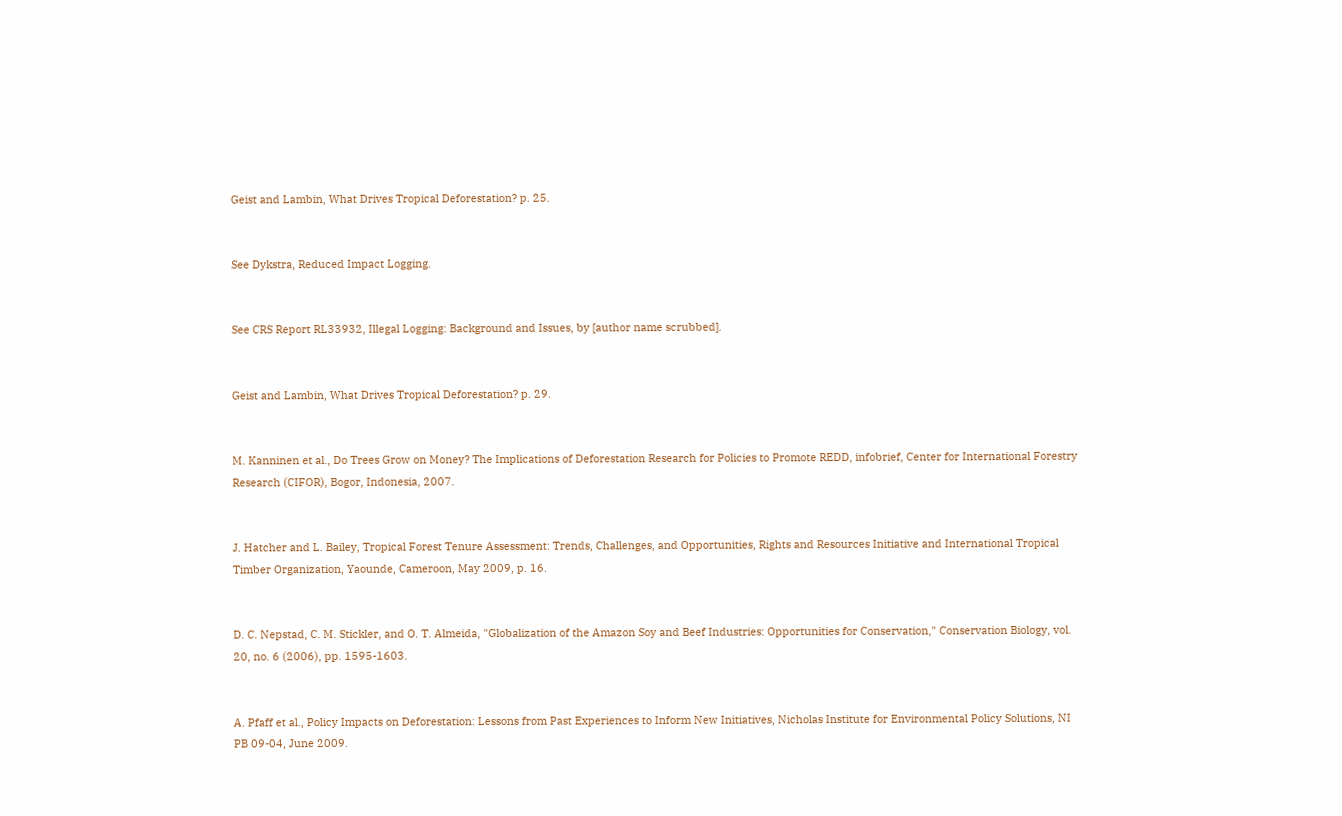Geist and Lambin, What Drives Tropical Deforestation? p. 25.


See Dykstra, Reduced Impact Logging.


See CRS Report RL33932, Illegal Logging: Background and Issues, by [author name scrubbed].


Geist and Lambin, What Drives Tropical Deforestation? p. 29.


M. Kanninen et al., Do Trees Grow on Money? The Implications of Deforestation Research for Policies to Promote REDD, infobrief, Center for International Forestry Research (CIFOR), Bogor, Indonesia, 2007.


J. Hatcher and L. Bailey, Tropical Forest Tenure Assessment: Trends, Challenges, and Opportunities, Rights and Resources Initiative and International Tropical Timber Organization, Yaounde, Cameroon, May 2009, p. 16.


D. C. Nepstad, C. M. Stickler, and O. T. Almeida, "Globalization of the Amazon Soy and Beef Industries: Opportunities for Conservation," Conservation Biology, vol. 20, no. 6 (2006), pp. 1595-1603.


A. Pfaff et al., Policy Impacts on Deforestation: Lessons from Past Experiences to Inform New Initiatives, Nicholas Institute for Environmental Policy Solutions, NI PB 09-04, June 2009.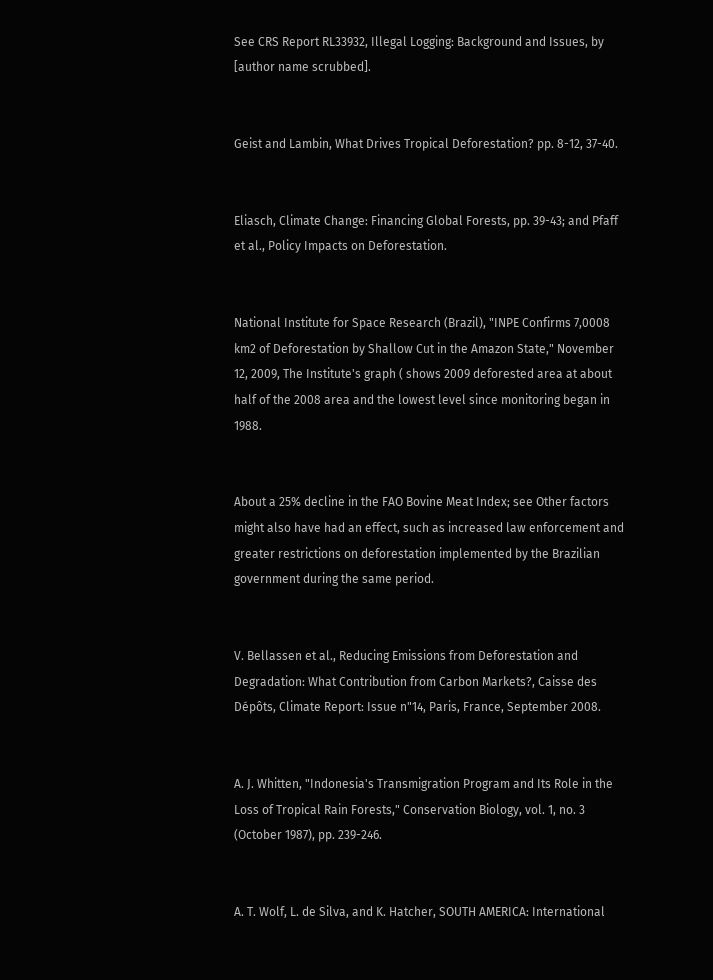See CRS Report RL33932, Illegal Logging: Background and Issues, by [author name scrubbed].


Geist and Lambin, What Drives Tropical Deforestation? pp. 8-12, 37-40.


Eliasch, Climate Change: Financing Global Forests, pp. 39-43; and Pfaff et al., Policy Impacts on Deforestation.


National Institute for Space Research (Brazil), "INPE Confirms 7,0008 km2 of Deforestation by Shallow Cut in the Amazon State," November 12, 2009, The Institute's graph ( shows 2009 deforested area at about half of the 2008 area and the lowest level since monitoring began in 1988.


About a 25% decline in the FAO Bovine Meat Index; see Other factors might also have had an effect, such as increased law enforcement and greater restrictions on deforestation implemented by the Brazilian government during the same period.


V. Bellassen et al., Reducing Emissions from Deforestation and Degradation: What Contribution from Carbon Markets?, Caisse des Dépôts, Climate Report: Issue n"14, Paris, France, September 2008.


A. J. Whitten, "Indonesia's Transmigration Program and Its Role in the Loss of Tropical Rain Forests," Conservation Biology, vol. 1, no. 3 (October 1987), pp. 239-246.


A. T. Wolf, L. de Silva, and K. Hatcher, SOUTH AMERICA: International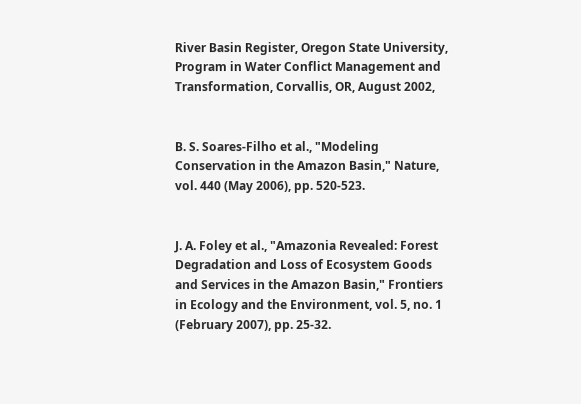River Basin Register, Oregon State University, Program in Water Conflict Management and Transformation, Corvallis, OR, August 2002,


B. S. Soares-Filho et al., "Modeling Conservation in the Amazon Basin," Nature, vol. 440 (May 2006), pp. 520-523.


J. A. Foley et al., "Amazonia Revealed: Forest Degradation and Loss of Ecosystem Goods and Services in the Amazon Basin," Frontiers in Ecology and the Environment, vol. 5, no. 1 (February 2007), pp. 25-32.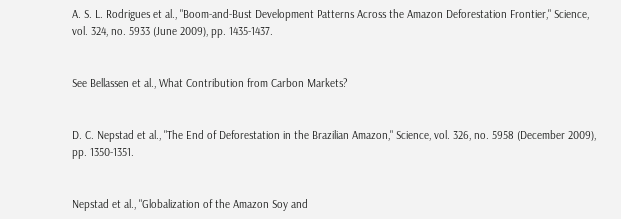A. S. L. Rodrigues et al., "Boom-and-Bust Development Patterns Across the Amazon Deforestation Frontier," Science, vol. 324, no. 5933 (June 2009), pp. 1435-1437.


See Bellassen et al., What Contribution from Carbon Markets?


D. C. Nepstad et al., "The End of Deforestation in the Brazilian Amazon," Science, vol. 326, no. 5958 (December 2009), pp. 1350-1351.


Nepstad et al., "Globalization of the Amazon Soy and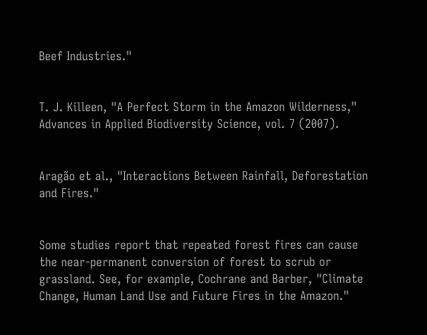Beef Industries."


T. J. Killeen, "A Perfect Storm in the Amazon Wilderness," Advances in Applied Biodiversity Science, vol. 7 (2007).


Aragão et al., "Interactions Between Rainfall, Deforestation and Fires."


Some studies report that repeated forest fires can cause the near-permanent conversion of forest to scrub or grassland. See, for example, Cochrane and Barber, "Climate Change, Human Land Use and Future Fires in the Amazon."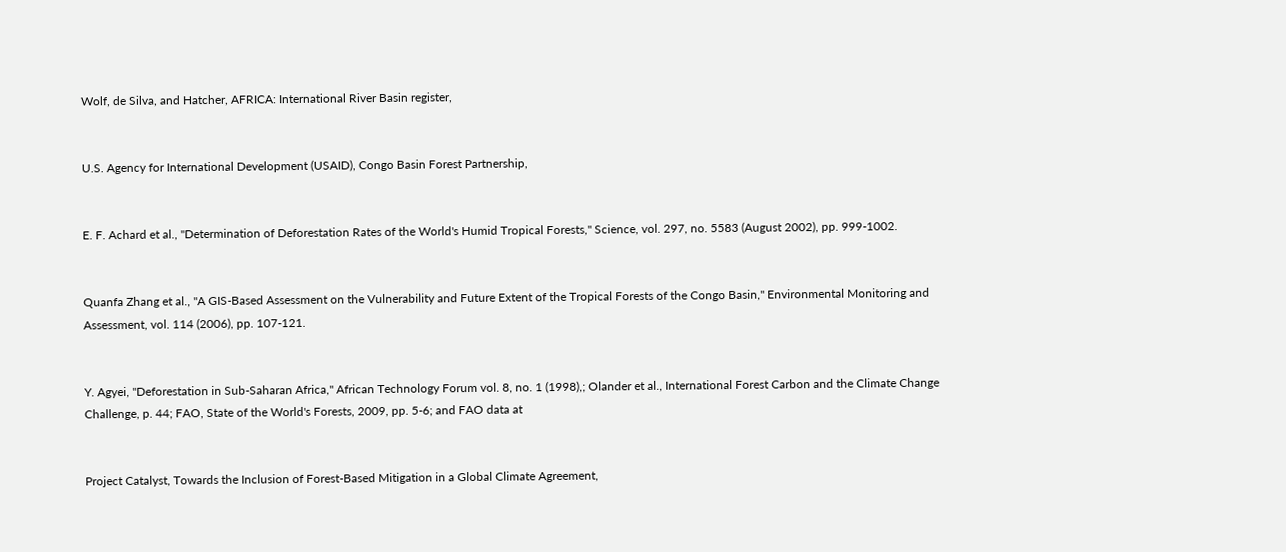Wolf, de Silva, and Hatcher, AFRICA: International River Basin register,


U.S. Agency for International Development (USAID), Congo Basin Forest Partnership,


E. F. Achard et al., "Determination of Deforestation Rates of the World's Humid Tropical Forests," Science, vol. 297, no. 5583 (August 2002), pp. 999-1002.


Quanfa Zhang et al., "A GIS-Based Assessment on the Vulnerability and Future Extent of the Tropical Forests of the Congo Basin," Environmental Monitoring and Assessment, vol. 114 (2006), pp. 107-121.


Y. Agyei, "Deforestation in Sub-Saharan Africa," African Technology Forum vol. 8, no. 1 (1998),; Olander et al., International Forest Carbon and the Climate Change Challenge, p. 44; FAO, State of the World's Forests, 2009, pp. 5-6; and FAO data at


Project Catalyst, Towards the Inclusion of Forest-Based Mitigation in a Global Climate Agreement,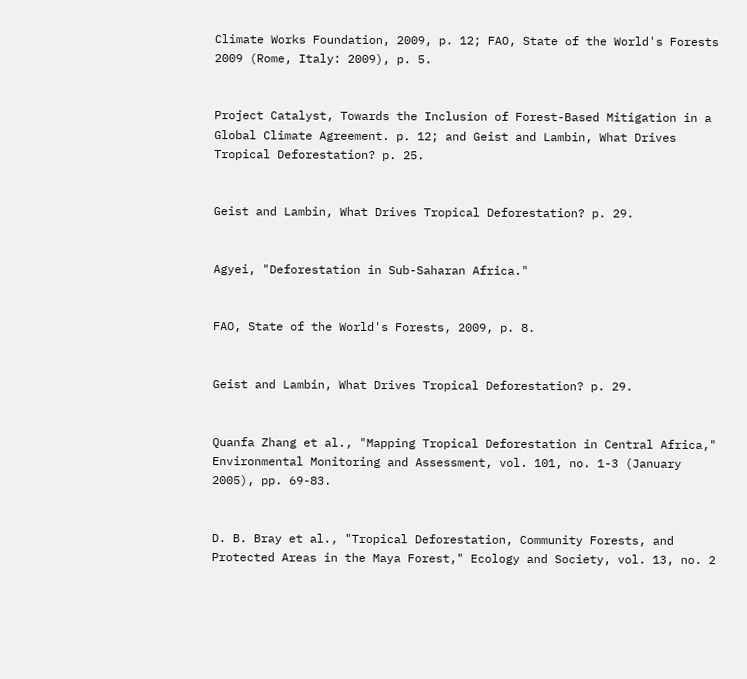Climate Works Foundation, 2009, p. 12; FAO, State of the World's Forests 2009 (Rome, Italy: 2009), p. 5.


Project Catalyst, Towards the Inclusion of Forest-Based Mitigation in a Global Climate Agreement. p. 12; and Geist and Lambin, What Drives Tropical Deforestation? p. 25.


Geist and Lambin, What Drives Tropical Deforestation? p. 29.


Agyei, "Deforestation in Sub-Saharan Africa."


FAO, State of the World's Forests, 2009, p. 8.


Geist and Lambin, What Drives Tropical Deforestation? p. 29.


Quanfa Zhang et al., "Mapping Tropical Deforestation in Central Africa," Environmental Monitoring and Assessment, vol. 101, no. 1-3 (January 2005), pp. 69-83.


D. B. Bray et al., "Tropical Deforestation, Community Forests, and Protected Areas in the Maya Forest," Ecology and Society, vol. 13, no. 2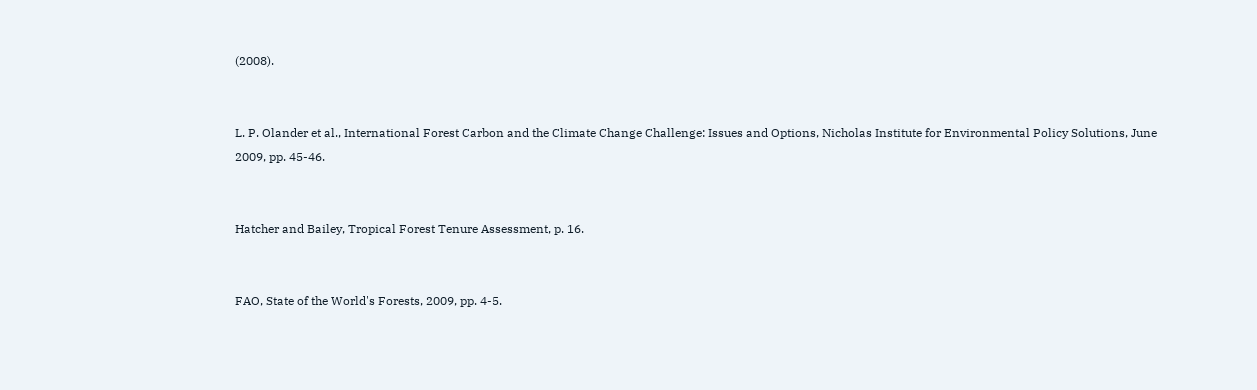(2008).


L. P. Olander et al., International Forest Carbon and the Climate Change Challenge: Issues and Options, Nicholas Institute for Environmental Policy Solutions, June 2009, pp. 45-46.


Hatcher and Bailey, Tropical Forest Tenure Assessment, p. 16.


FAO, State of the World's Forests, 2009, pp. 4-5.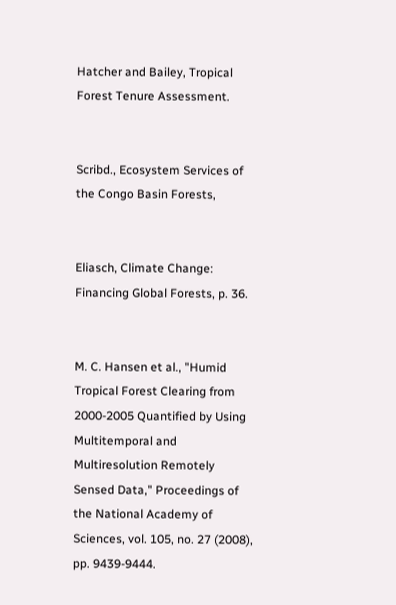Hatcher and Bailey, Tropical Forest Tenure Assessment.


Scribd., Ecosystem Services of the Congo Basin Forests,


Eliasch, Climate Change: Financing Global Forests, p. 36.


M. C. Hansen et al., "Humid Tropical Forest Clearing from 2000-2005 Quantified by Using Multitemporal and Multiresolution Remotely Sensed Data," Proceedings of the National Academy of Sciences, vol. 105, no. 27 (2008), pp. 9439-9444.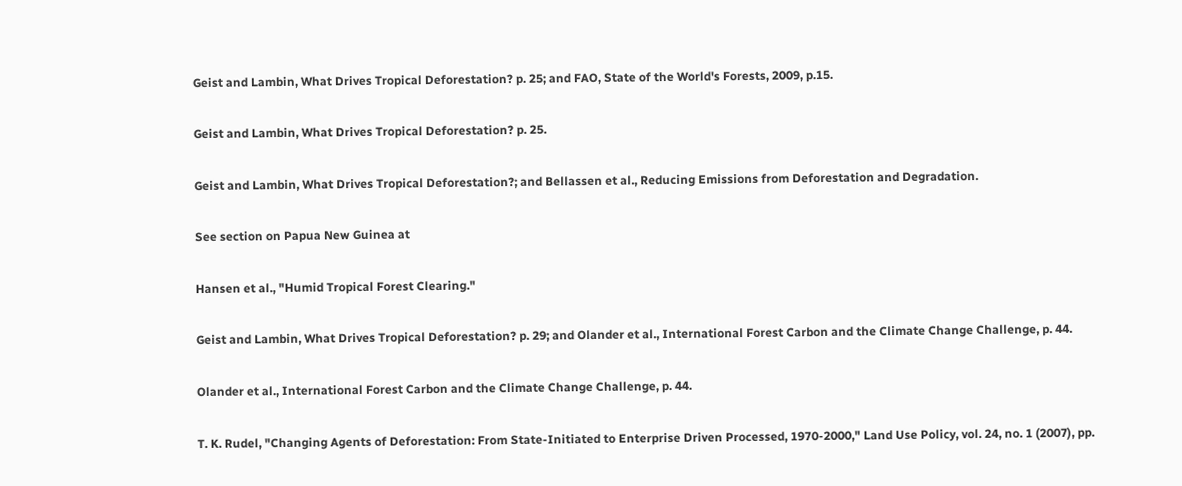Geist and Lambin, What Drives Tropical Deforestation? p. 25; and FAO, State of the World's Forests, 2009, p.15.


Geist and Lambin, What Drives Tropical Deforestation? p. 25.


Geist and Lambin, What Drives Tropical Deforestation?; and Bellassen et al., Reducing Emissions from Deforestation and Degradation.


See section on Papua New Guinea at


Hansen et al., "Humid Tropical Forest Clearing."


Geist and Lambin, What Drives Tropical Deforestation? p. 29; and Olander et al., International Forest Carbon and the Climate Change Challenge, p. 44.


Olander et al., International Forest Carbon and the Climate Change Challenge, p. 44.


T. K. Rudel, "Changing Agents of Deforestation: From State-Initiated to Enterprise Driven Processed, 1970-2000," Land Use Policy, vol. 24, no. 1 (2007), pp.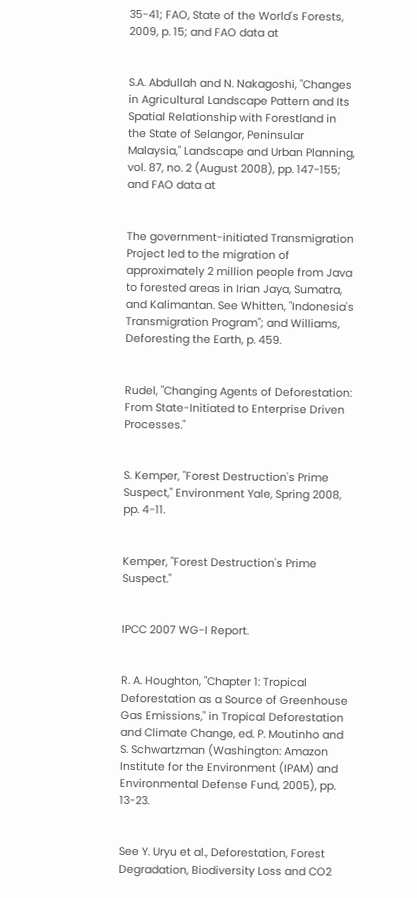35-41; FAO, State of the World's Forests, 2009, p. 15; and FAO data at


S.A. Abdullah and N. Nakagoshi, "Changes in Agricultural Landscape Pattern and Its Spatial Relationship with Forestland in the State of Selangor, Peninsular Malaysia," Landscape and Urban Planning, vol. 87, no. 2 (August 2008), pp. 147-155; and FAO data at


The government-initiated Transmigration Project led to the migration of approximately 2 million people from Java to forested areas in Irian Jaya, Sumatra, and Kalimantan. See Whitten, "Indonesia's Transmigration Program"; and Williams, Deforesting the Earth, p. 459.


Rudel, "Changing Agents of Deforestation: From State-Initiated to Enterprise Driven Processes."


S. Kemper, "Forest Destruction's Prime Suspect," Environment Yale, Spring 2008, pp. 4-11.


Kemper, "Forest Destruction's Prime Suspect."


IPCC 2007 WG-I Report.


R. A. Houghton, "Chapter 1: Tropical Deforestation as a Source of Greenhouse Gas Emissions," in Tropical Deforestation and Climate Change, ed. P. Moutinho and S. Schwartzman (Washington: Amazon Institute for the Environment (IPAM) and Environmental Defense Fund, 2005), pp. 13-23.


See Y. Uryu et al., Deforestation, Forest Degradation, Biodiversity Loss and CO2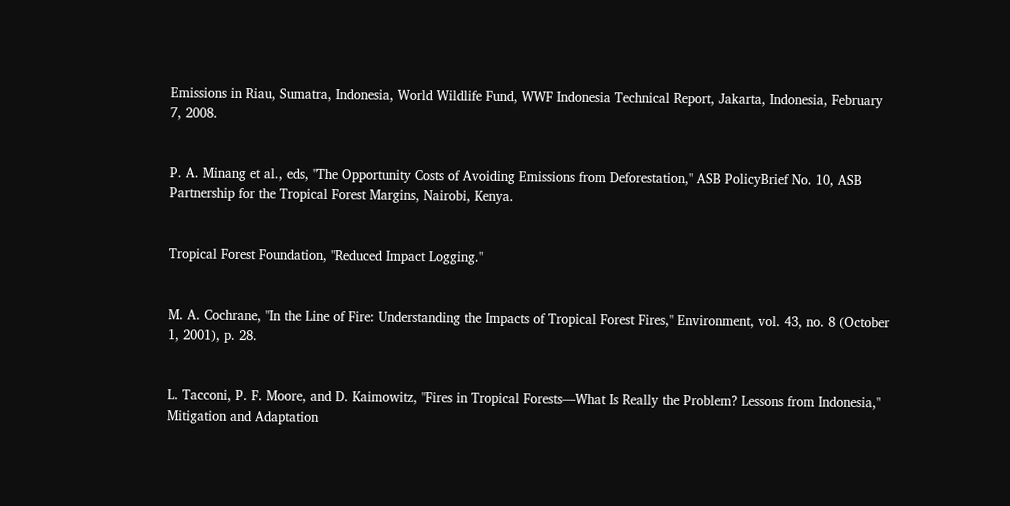Emissions in Riau, Sumatra, Indonesia, World Wildlife Fund, WWF Indonesia Technical Report, Jakarta, Indonesia, February 7, 2008.


P. A. Minang et al., eds, "The Opportunity Costs of Avoiding Emissions from Deforestation," ASB PolicyBrief No. 10, ASB Partnership for the Tropical Forest Margins, Nairobi, Kenya.


Tropical Forest Foundation, "Reduced Impact Logging."


M. A. Cochrane, "In the Line of Fire: Understanding the Impacts of Tropical Forest Fires," Environment, vol. 43, no. 8 (October 1, 2001), p. 28.


L. Tacconi, P. F. Moore, and D. Kaimowitz, "Fires in Tropical Forests—What Is Really the Problem? Lessons from Indonesia," Mitigation and Adaptation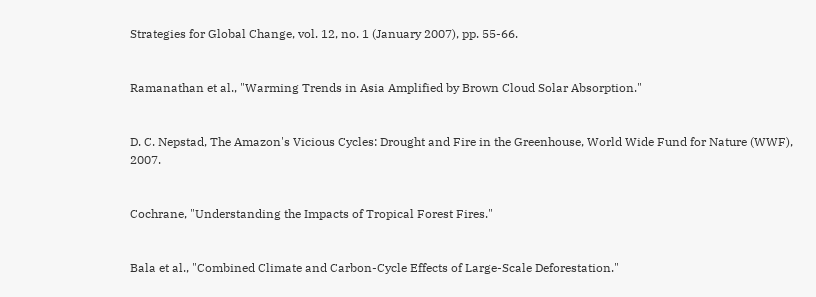Strategies for Global Change, vol. 12, no. 1 (January 2007), pp. 55-66.


Ramanathan et al., "Warming Trends in Asia Amplified by Brown Cloud Solar Absorption."


D. C. Nepstad, The Amazon's Vicious Cycles: Drought and Fire in the Greenhouse, World Wide Fund for Nature (WWF), 2007.


Cochrane, "Understanding the Impacts of Tropical Forest Fires."


Bala et al., "Combined Climate and Carbon-Cycle Effects of Large-Scale Deforestation."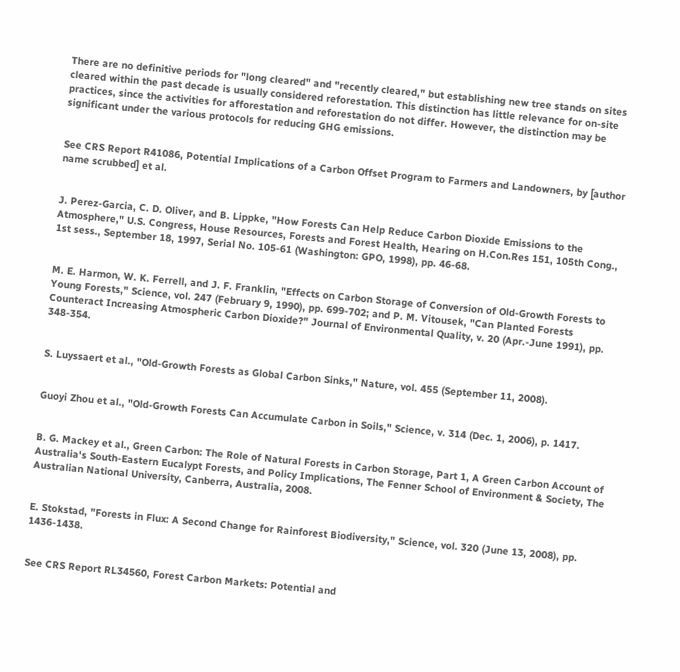There are no definitive periods for "long cleared" and "recently cleared," but establishing new tree stands on sites cleared within the past decade is usually considered reforestation. This distinction has little relevance for on-site practices, since the activities for afforestation and reforestation do not differ. However, the distinction may be significant under the various protocols for reducing GHG emissions.


See CRS Report R41086, Potential Implications of a Carbon Offset Program to Farmers and Landowners, by [author name scrubbed] et al.


J. Perez-Garcia, C. D. Oliver, and B. Lippke, "How Forests Can Help Reduce Carbon Dioxide Emissions to the Atmosphere," U.S. Congress, House Resources, Forests and Forest Health, Hearing on H.Con.Res 151, 105th Cong., 1st sess., September 18, 1997, Serial No. 105-61 (Washington: GPO, 1998), pp. 46-68.


M. E. Harmon, W. K. Ferrell, and J. F. Franklin, "Effects on Carbon Storage of Conversion of Old-Growth Forests to Young Forests," Science, vol. 247 (February 9, 1990), pp. 699-702; and P. M. Vitousek, "Can Planted Forests Counteract Increasing Atmospheric Carbon Dioxide?" Journal of Environmental Quality, v. 20 (Apr.-June 1991), pp. 348-354.


S. Luyssaert et al., "Old-Growth Forests as Global Carbon Sinks," Nature, vol. 455 (September 11, 2008).


Guoyi Zhou et al., "Old-Growth Forests Can Accumulate Carbon in Soils," Science, v. 314 (Dec. 1, 2006), p. 1417.


B. G. Mackey et al., Green Carbon: The Role of Natural Forests in Carbon Storage, Part 1, A Green Carbon Account of Australia's South-Eastern Eucalypt Forests, and Policy Implications, The Fenner School of Environment & Society, The Australian National University, Canberra, Australia, 2008.


E. Stokstad, "Forests in Flux: A Second Change for Rainforest Biodiversity," Science, vol. 320 (June 13, 2008), pp. 1436-1438.


See CRS Report RL34560, Forest Carbon Markets: Potential and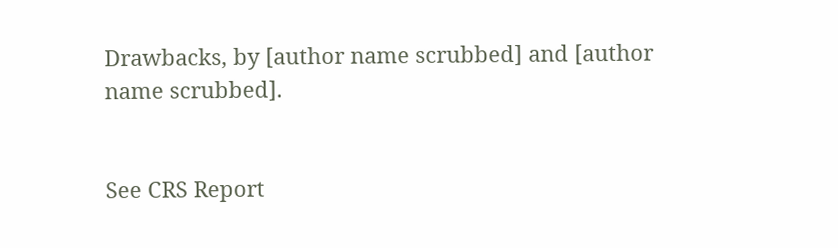Drawbacks, by [author name scrubbed] and [author name scrubbed].


See CRS Report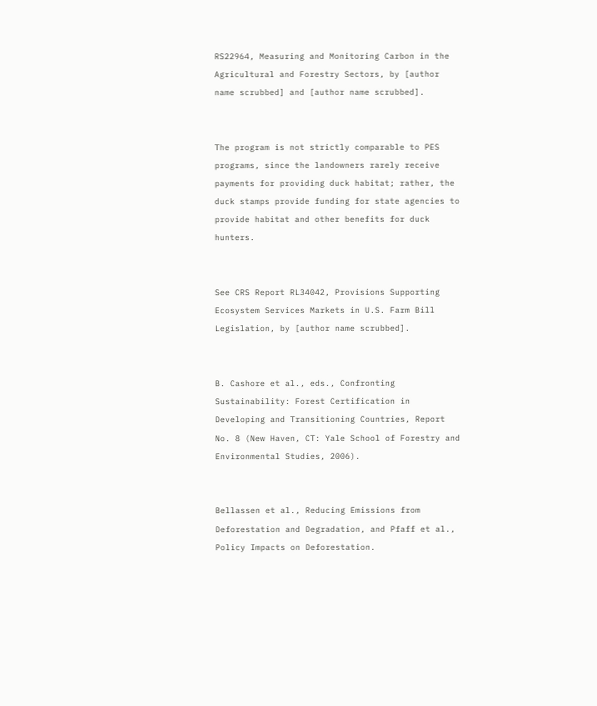RS22964, Measuring and Monitoring Carbon in the Agricultural and Forestry Sectors, by [author name scrubbed] and [author name scrubbed].


The program is not strictly comparable to PES programs, since the landowners rarely receive payments for providing duck habitat; rather, the duck stamps provide funding for state agencies to provide habitat and other benefits for duck hunters.


See CRS Report RL34042, Provisions Supporting Ecosystem Services Markets in U.S. Farm Bill Legislation, by [author name scrubbed].


B. Cashore et al., eds., Confronting Sustainability: Forest Certification in Developing and Transitioning Countries, Report No. 8 (New Haven, CT: Yale School of Forestry and Environmental Studies, 2006).


Bellassen et al., Reducing Emissions from Deforestation and Degradation, and Pfaff et al., Policy Impacts on Deforestation.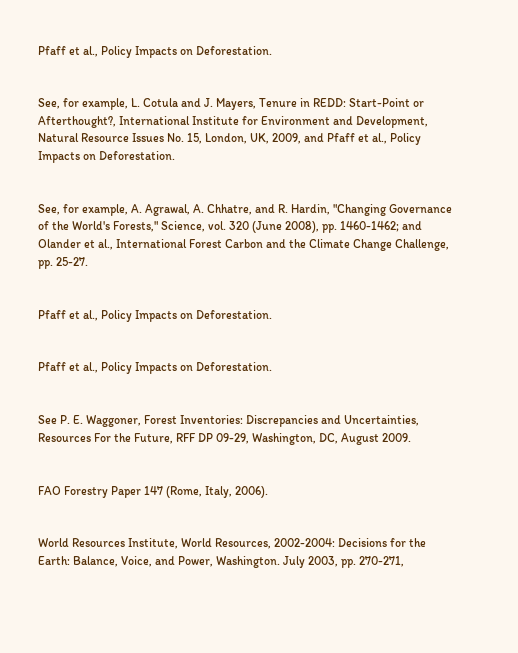Pfaff et al., Policy Impacts on Deforestation.


See, for example, L. Cotula and J. Mayers, Tenure in REDD: Start-Point or Afterthought?, International Institute for Environment and Development, Natural Resource Issues No. 15, London, UK, 2009, and Pfaff et al., Policy Impacts on Deforestation.


See, for example, A. Agrawal, A. Chhatre, and R. Hardin, "Changing Governance of the World's Forests," Science, vol. 320 (June 2008), pp. 1460-1462; and Olander et al., International Forest Carbon and the Climate Change Challenge, pp. 25-27.


Pfaff et al., Policy Impacts on Deforestation.


Pfaff et al., Policy Impacts on Deforestation.


See P. E. Waggoner, Forest Inventories: Discrepancies and Uncertainties, Resources For the Future, RFF DP 09-29, Washington, DC, August 2009.


FAO Forestry Paper 147 (Rome, Italy, 2006).


World Resources Institute, World Resources, 2002-2004: Decisions for the Earth: Balance, Voice, and Power, Washington. July 2003, pp. 270-271,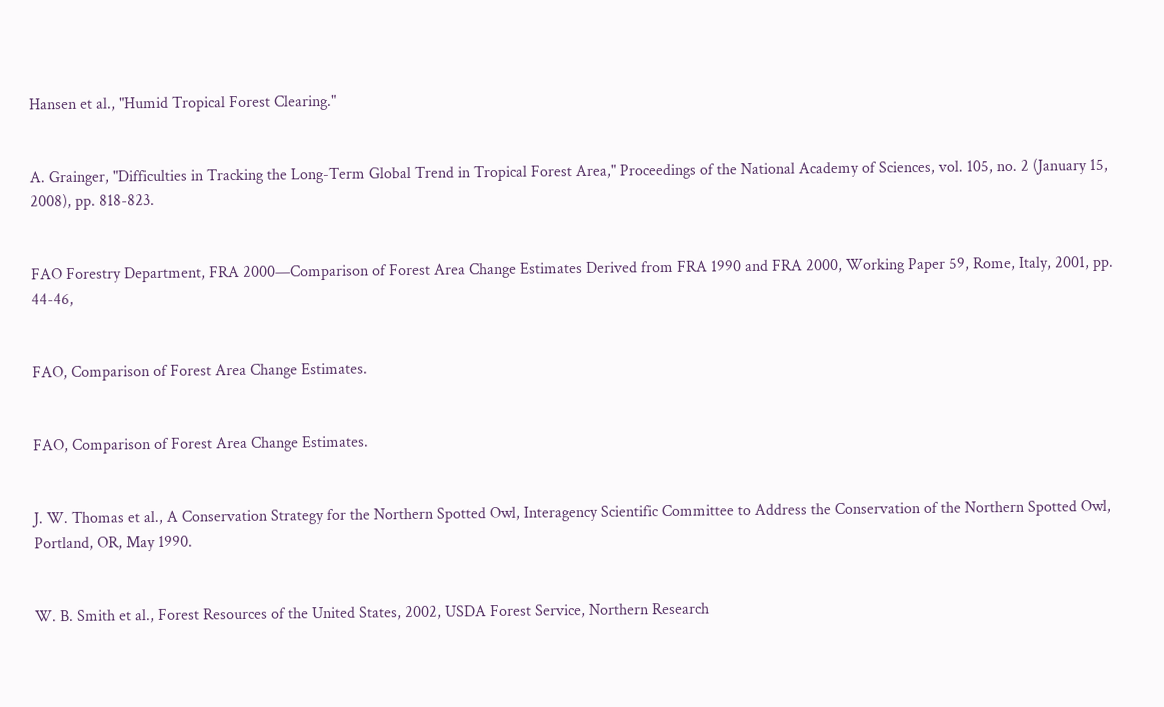Hansen et al., "Humid Tropical Forest Clearing."


A. Grainger, "Difficulties in Tracking the Long-Term Global Trend in Tropical Forest Area," Proceedings of the National Academy of Sciences, vol. 105, no. 2 (January 15, 2008), pp. 818-823.


FAO Forestry Department, FRA 2000—Comparison of Forest Area Change Estimates Derived from FRA 1990 and FRA 2000, Working Paper 59, Rome, Italy, 2001, pp. 44-46,


FAO, Comparison of Forest Area Change Estimates.


FAO, Comparison of Forest Area Change Estimates.


J. W. Thomas et al., A Conservation Strategy for the Northern Spotted Owl, Interagency Scientific Committee to Address the Conservation of the Northern Spotted Owl, Portland, OR, May 1990.


W. B. Smith et al., Forest Resources of the United States, 2002, USDA Forest Service, Northern Research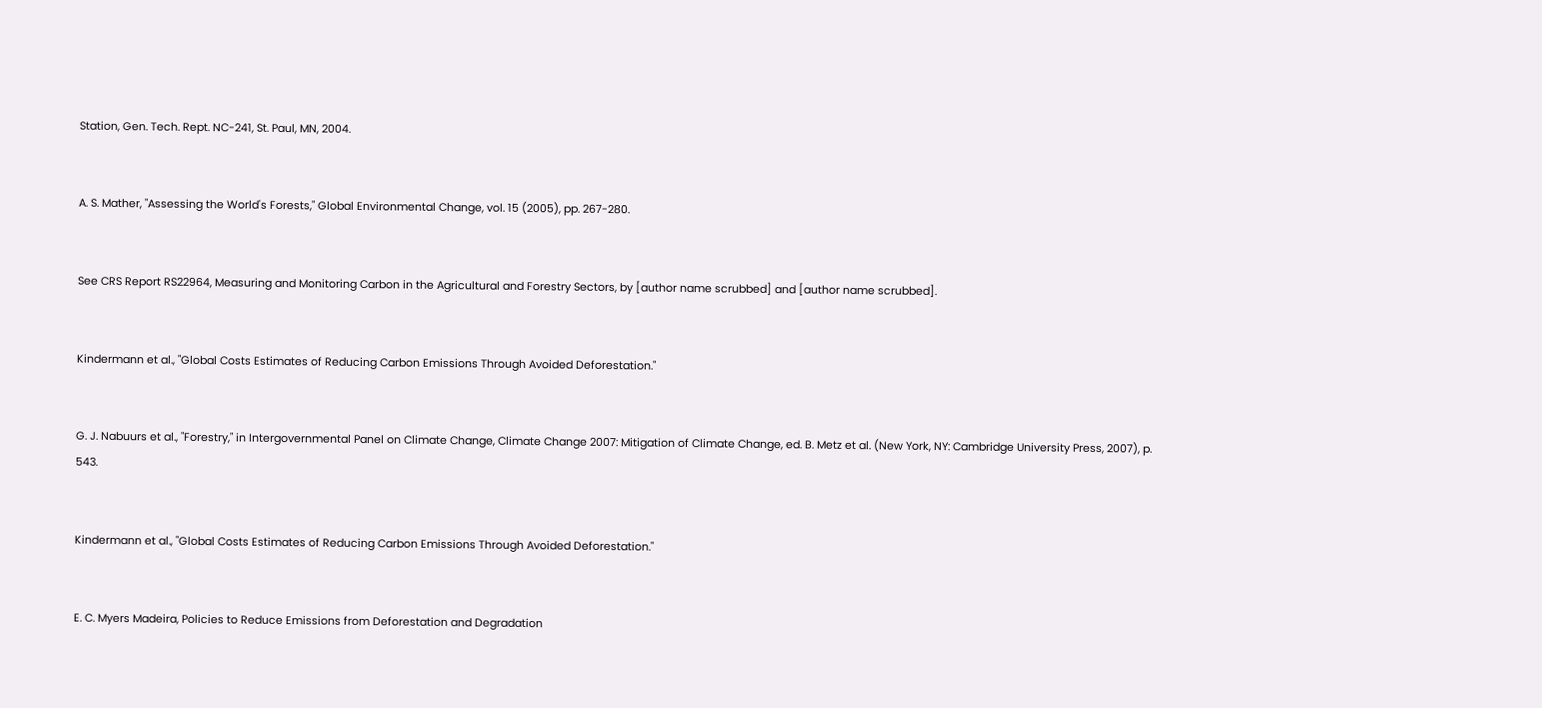Station, Gen. Tech. Rept. NC-241, St. Paul, MN, 2004.


A. S. Mather, "Assessing the World's Forests," Global Environmental Change, vol. 15 (2005), pp. 267-280.


See CRS Report RS22964, Measuring and Monitoring Carbon in the Agricultural and Forestry Sectors, by [author name scrubbed] and [author name scrubbed].


Kindermann et al., "Global Costs Estimates of Reducing Carbon Emissions Through Avoided Deforestation."


G. J. Nabuurs et al., "Forestry," in Intergovernmental Panel on Climate Change, Climate Change 2007: Mitigation of Climate Change, ed. B. Metz et al. (New York, NY: Cambridge University Press, 2007), p. 543.


Kindermann et al., "Global Costs Estimates of Reducing Carbon Emissions Through Avoided Deforestation."


E. C. Myers Madeira, Policies to Reduce Emissions from Deforestation and Degradation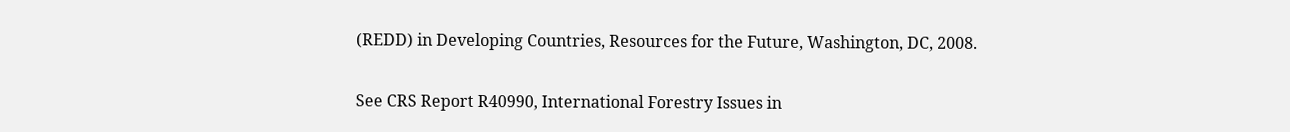(REDD) in Developing Countries, Resources for the Future, Washington, DC, 2008.


See CRS Report R40990, International Forestry Issues in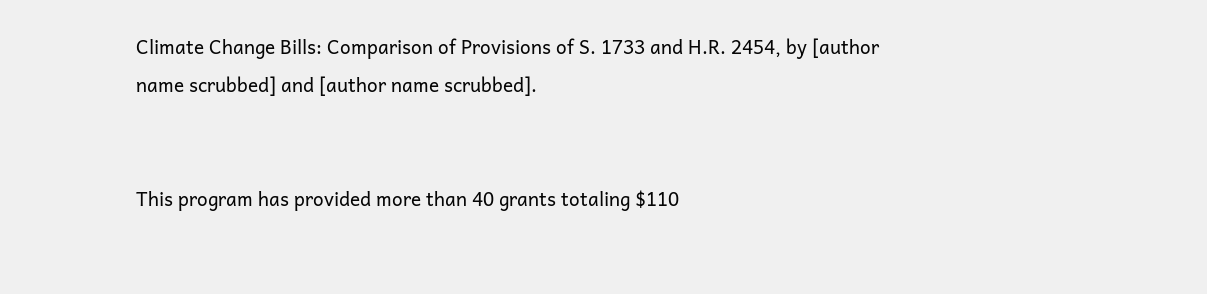Climate Change Bills: Comparison of Provisions of S. 1733 and H.R. 2454, by [author name scrubbed] and [author name scrubbed].


This program has provided more than 40 grants totaling $110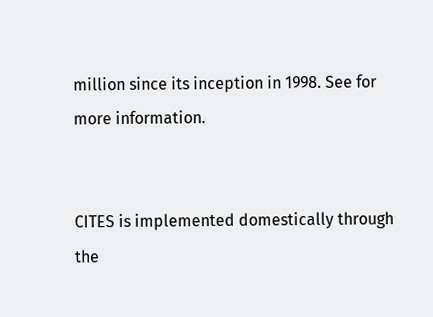million since its inception in 1998. See for more information.


CITES is implemented domestically through the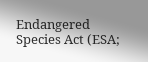Endangered Species Act (ESA;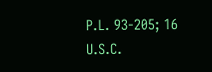P.L. 93-205; 16 U.S.C.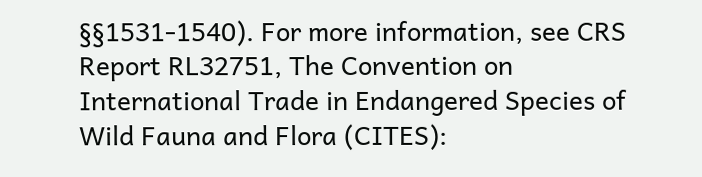§§1531-1540). For more information, see CRS Report RL32751, The Convention on International Trade in Endangered Species of Wild Fauna and Flora (CITES):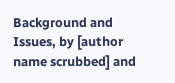Background and Issues, by [author name scrubbed] and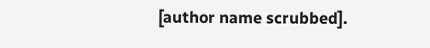[author name scrubbed].